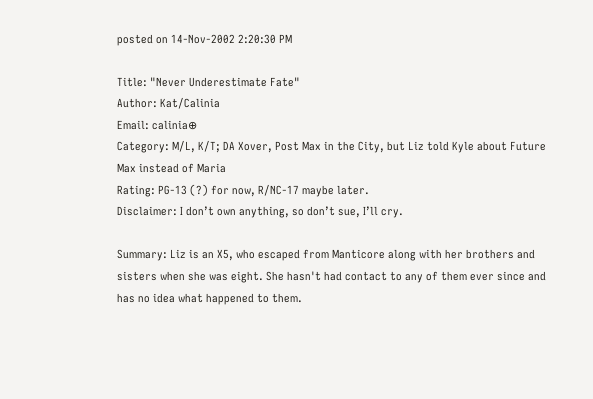posted on 14-Nov-2002 2:20:30 PM

Title: "Never Underestimate Fate"
Author: Kat/Calinia
Email: calinia⊕
Category: M/L, K/T; DA Xover, Post Max in the City, but Liz told Kyle about Future Max instead of Maria
Rating: PG-13 (?) for now, R/NC-17 maybe later.
Disclaimer: I don’t own anything, so don’t sue, I’ll cry.

Summary: Liz is an X5, who escaped from Manticore along with her brothers and sisters when she was eight. She hasn't had contact to any of them ever since and has no idea what happened to them.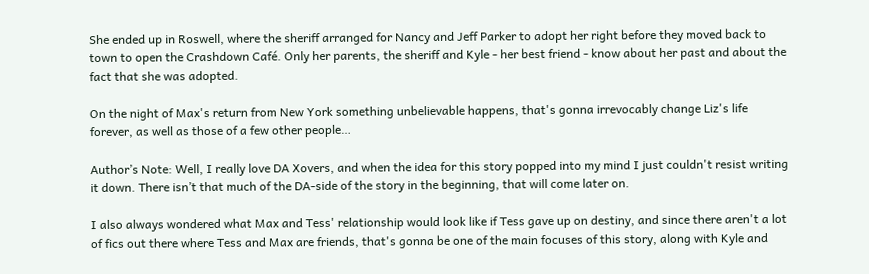She ended up in Roswell, where the sheriff arranged for Nancy and Jeff Parker to adopt her right before they moved back to town to open the Crashdown Café. Only her parents, the sheriff and Kyle - her best friend - know about her past and about the fact that she was adopted.

On the night of Max's return from New York something unbelievable happens, that's gonna irrevocably change Liz's life forever, as well as those of a few other people…

Author’s Note: Well, I really love DA Xovers, and when the idea for this story popped into my mind I just couldn't resist writing it down. There isn’t that much of the DA-side of the story in the beginning, that will come later on.

I also always wondered what Max and Tess' relationship would look like if Tess gave up on destiny, and since there aren't a lot of fics out there where Tess and Max are friends, that's gonna be one of the main focuses of this story, along with Kyle and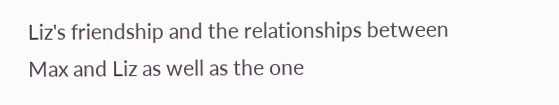Liz's friendship and the relationships between Max and Liz as well as the one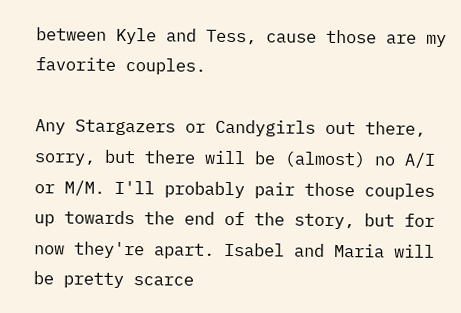between Kyle and Tess, cause those are my favorite couples.

Any Stargazers or Candygirls out there, sorry, but there will be (almost) no A/I or M/M. I'll probably pair those couples up towards the end of the story, but for now they're apart. Isabel and Maria will be pretty scarce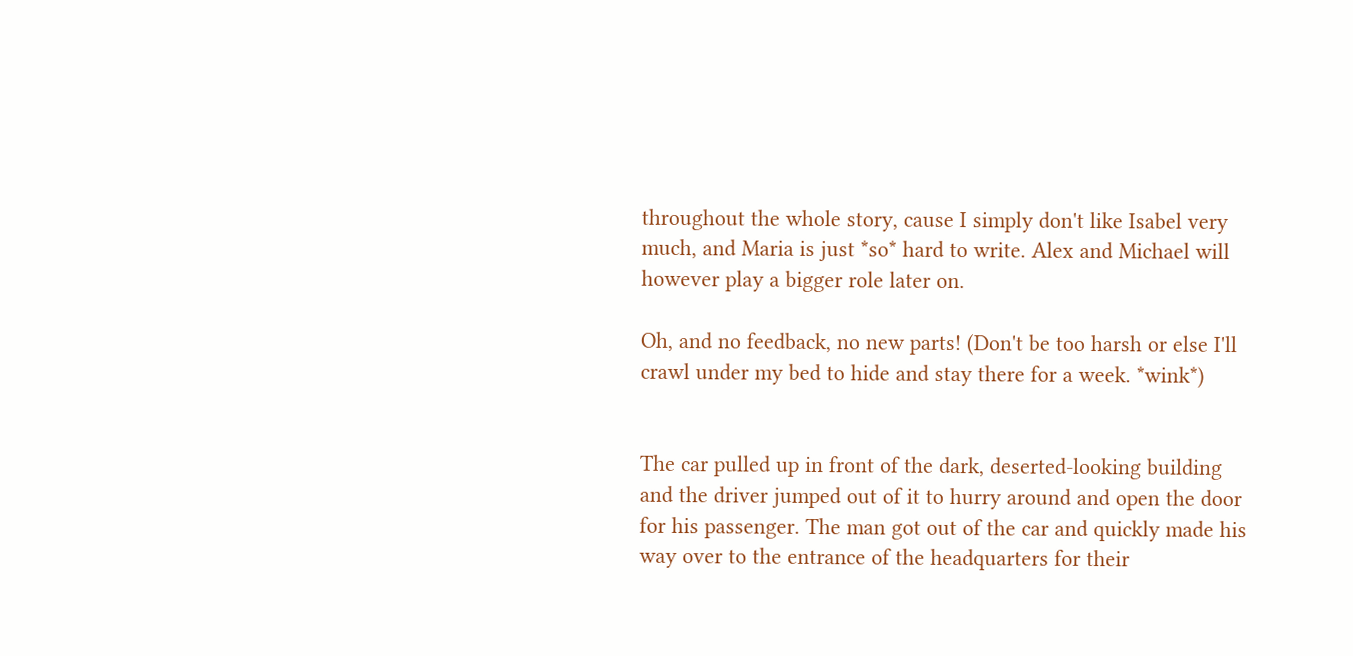throughout the whole story, cause I simply don't like Isabel very much, and Maria is just *so* hard to write. Alex and Michael will however play a bigger role later on.

Oh, and no feedback, no new parts! (Don't be too harsh or else I'll crawl under my bed to hide and stay there for a week. *wink*)


The car pulled up in front of the dark, deserted-looking building and the driver jumped out of it to hurry around and open the door for his passenger. The man got out of the car and quickly made his way over to the entrance of the headquarters for their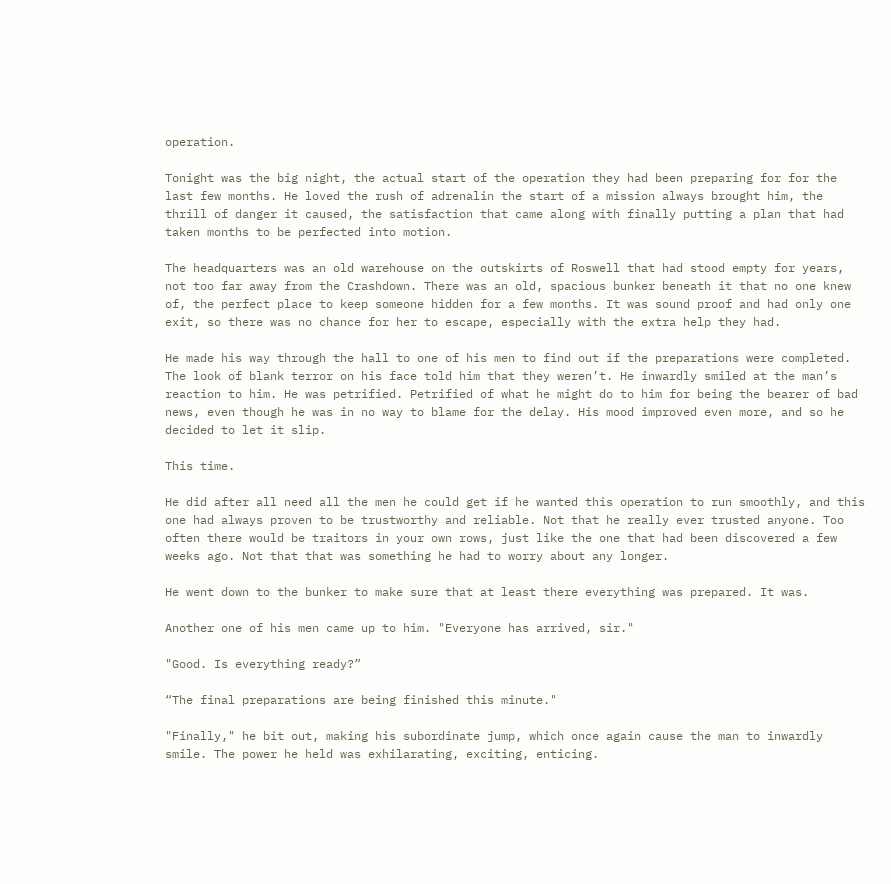operation.

Tonight was the big night, the actual start of the operation they had been preparing for for the last few months. He loved the rush of adrenalin the start of a mission always brought him, the thrill of danger it caused, the satisfaction that came along with finally putting a plan that had taken months to be perfected into motion.

The headquarters was an old warehouse on the outskirts of Roswell that had stood empty for years, not too far away from the Crashdown. There was an old, spacious bunker beneath it that no one knew of, the perfect place to keep someone hidden for a few months. It was sound proof and had only one exit, so there was no chance for her to escape, especially with the extra help they had.

He made his way through the hall to one of his men to find out if the preparations were completed. The look of blank terror on his face told him that they weren’t. He inwardly smiled at the man’s reaction to him. He was petrified. Petrified of what he might do to him for being the bearer of bad news, even though he was in no way to blame for the delay. His mood improved even more, and so he decided to let it slip.

This time.

He did after all need all the men he could get if he wanted this operation to run smoothly, and this one had always proven to be trustworthy and reliable. Not that he really ever trusted anyone. Too often there would be traitors in your own rows, just like the one that had been discovered a few weeks ago. Not that that was something he had to worry about any longer.

He went down to the bunker to make sure that at least there everything was prepared. It was.

Another one of his men came up to him. "Everyone has arrived, sir."

"Good. Is everything ready?”

“The final preparations are being finished this minute."

"Finally," he bit out, making his subordinate jump, which once again cause the man to inwardly smile. The power he held was exhilarating, exciting, enticing.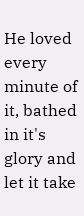He loved every minute of it, bathed in it's glory and let it take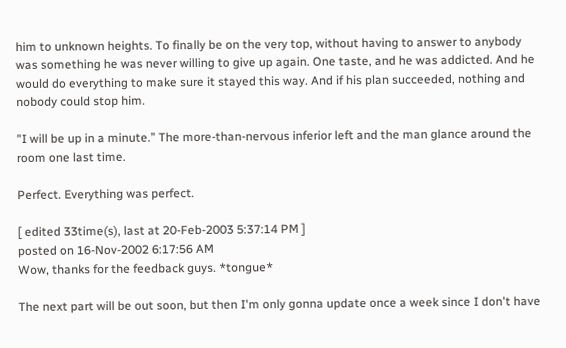him to unknown heights. To finally be on the very top, without having to answer to anybody was something he was never willing to give up again. One taste, and he was addicted. And he would do everything to make sure it stayed this way. And if his plan succeeded, nothing and nobody could stop him.

"I will be up in a minute.” The more-than-nervous inferior left and the man glance around the room one last time.

Perfect. Everything was perfect.

[ edited 33time(s), last at 20-Feb-2003 5:37:14 PM ]
posted on 16-Nov-2002 6:17:56 AM
Wow, thanks for the feedback guys. *tongue*

The next part will be out soon, but then I'm only gonna update once a week since I don't have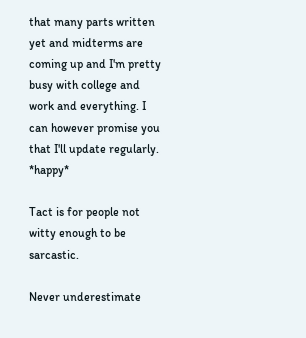that many parts written yet and midterms are coming up and I'm pretty busy with college and work and everything. I can however promise you that I'll update regularly. *happy*

Tact is for people not witty enough to be sarcastic.

Never underestimate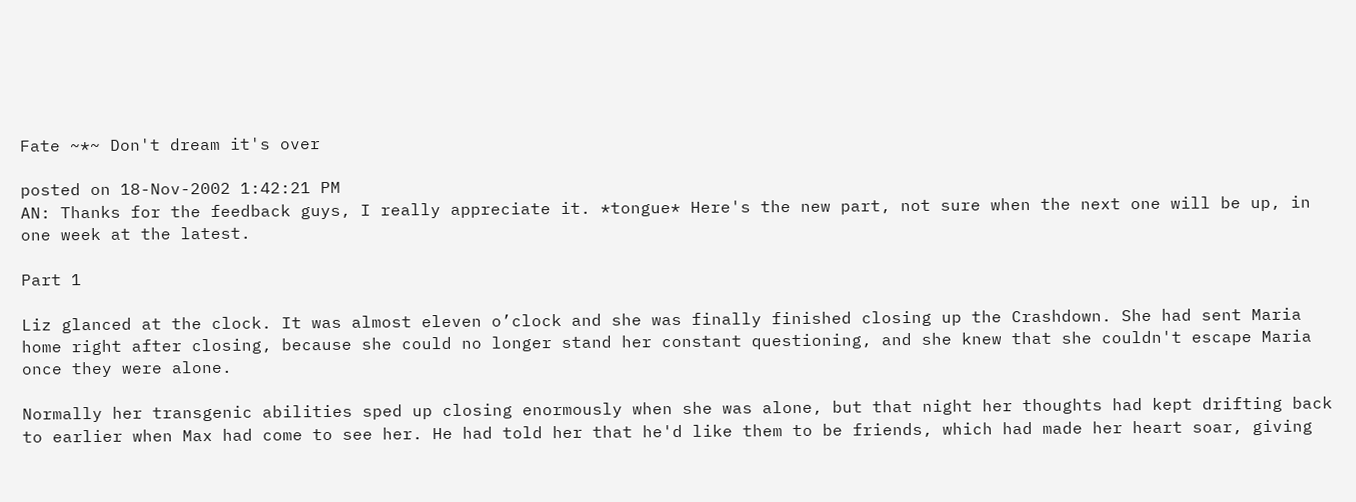Fate ~*~ Don't dream it's over

posted on 18-Nov-2002 1:42:21 PM
AN: Thanks for the feedback guys, I really appreciate it. *tongue* Here's the new part, not sure when the next one will be up, in one week at the latest.

Part 1

Liz glanced at the clock. It was almost eleven o’clock and she was finally finished closing up the Crashdown. She had sent Maria home right after closing, because she could no longer stand her constant questioning, and she knew that she couldn't escape Maria once they were alone.

Normally her transgenic abilities sped up closing enormously when she was alone, but that night her thoughts had kept drifting back to earlier when Max had come to see her. He had told her that he'd like them to be friends, which had made her heart soar, giving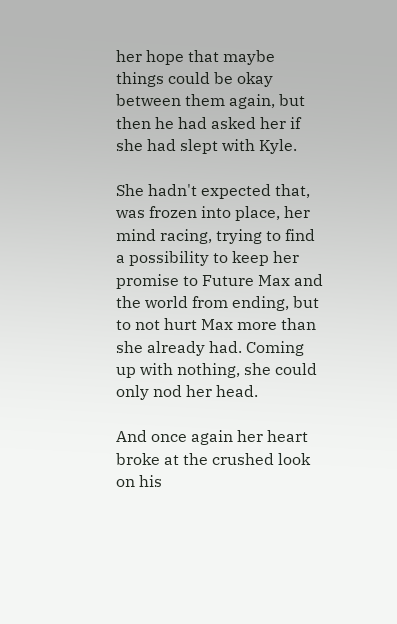her hope that maybe things could be okay between them again, but then he had asked her if she had slept with Kyle.

She hadn't expected that, was frozen into place, her mind racing, trying to find a possibility to keep her promise to Future Max and the world from ending, but to not hurt Max more than she already had. Coming up with nothing, she could only nod her head.

And once again her heart broke at the crushed look on his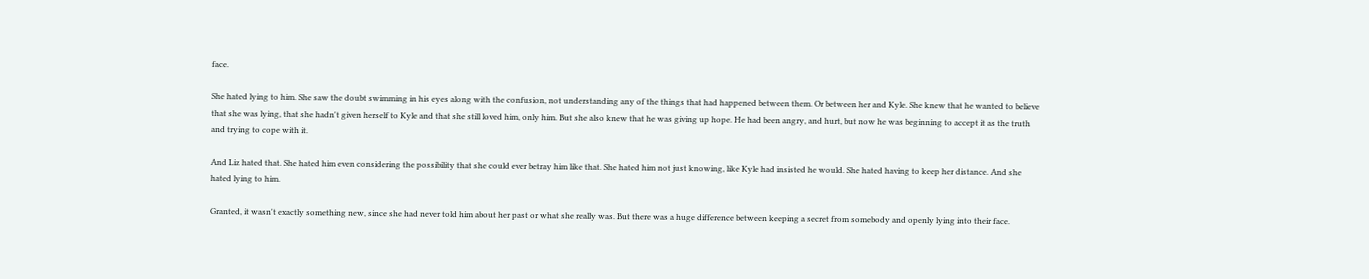face.

She hated lying to him. She saw the doubt swimming in his eyes along with the confusion, not understanding any of the things that had happened between them. Or between her and Kyle. She knew that he wanted to believe that she was lying, that she hadn't given herself to Kyle and that she still loved him, only him. But she also knew that he was giving up hope. He had been angry, and hurt, but now he was beginning to accept it as the truth and trying to cope with it.

And Liz hated that. She hated him even considering the possibility that she could ever betray him like that. She hated him not just knowing, like Kyle had insisted he would. She hated having to keep her distance. And she hated lying to him.

Granted, it wasn't exactly something new, since she had never told him about her past or what she really was. But there was a huge difference between keeping a secret from somebody and openly lying into their face.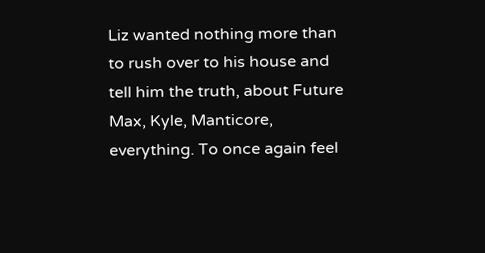Liz wanted nothing more than to rush over to his house and tell him the truth, about Future Max, Kyle, Manticore, everything. To once again feel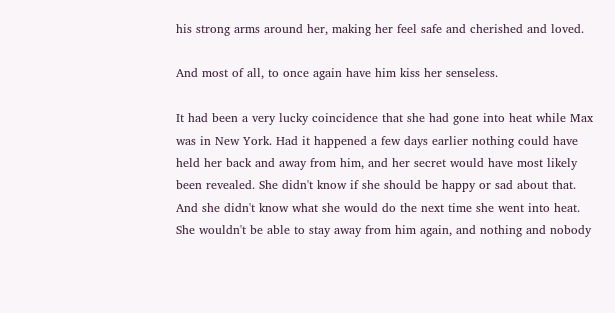his strong arms around her, making her feel safe and cherished and loved.

And most of all, to once again have him kiss her senseless.

It had been a very lucky coincidence that she had gone into heat while Max was in New York. Had it happened a few days earlier nothing could have held her back and away from him, and her secret would have most likely been revealed. She didn't know if she should be happy or sad about that. And she didn't know what she would do the next time she went into heat. She wouldn't be able to stay away from him again, and nothing and nobody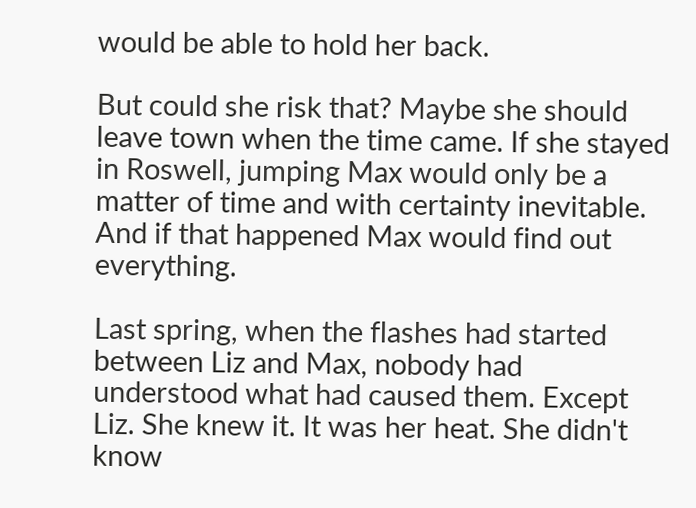would be able to hold her back.

But could she risk that? Maybe she should leave town when the time came. If she stayed in Roswell, jumping Max would only be a matter of time and with certainty inevitable. And if that happened Max would find out everything.

Last spring, when the flashes had started between Liz and Max, nobody had understood what had caused them. Except Liz. She knew it. It was her heat. She didn't know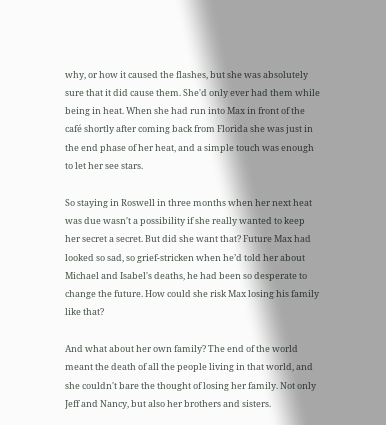why, or how it caused the flashes, but she was absolutely sure that it did cause them. She'd only ever had them while being in heat. When she had run into Max in front of the café shortly after coming back from Florida she was just in the end phase of her heat, and a simple touch was enough to let her see stars.

So staying in Roswell in three months when her next heat was due wasn't a possibility if she really wanted to keep her secret a secret. But did she want that? Future Max had looked so sad, so grief-stricken when he’d told her about Michael and Isabel's deaths, he had been so desperate to change the future. How could she risk Max losing his family like that?

And what about her own family? The end of the world meant the death of all the people living in that world, and she couldn't bare the thought of losing her family. Not only Jeff and Nancy, but also her brothers and sisters.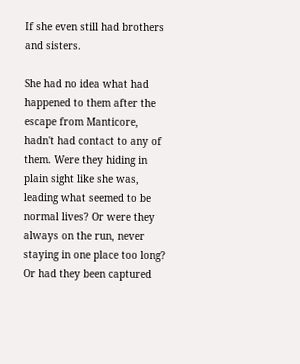If she even still had brothers and sisters.

She had no idea what had happened to them after the escape from Manticore, hadn't had contact to any of them. Were they hiding in plain sight like she was, leading what seemed to be normal lives? Or were they always on the run, never staying in one place too long? Or had they been captured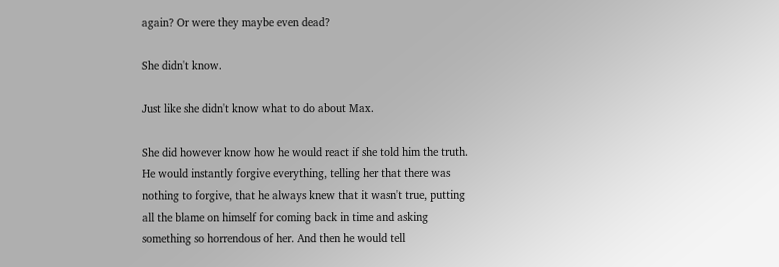again? Or were they maybe even dead?

She didn't know.

Just like she didn't know what to do about Max.

She did however know how he would react if she told him the truth. He would instantly forgive everything, telling her that there was nothing to forgive, that he always knew that it wasn't true, putting all the blame on himself for coming back in time and asking something so horrendous of her. And then he would tell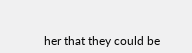her that they could be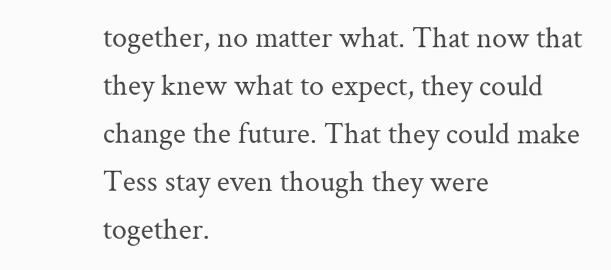together, no matter what. That now that they knew what to expect, they could change the future. That they could make Tess stay even though they were together.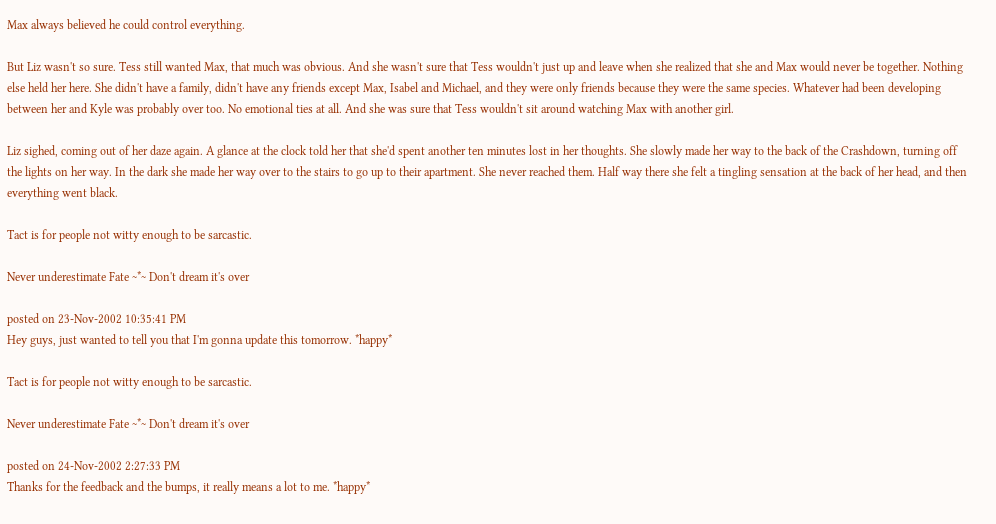Max always believed he could control everything.

But Liz wasn't so sure. Tess still wanted Max, that much was obvious. And she wasn't sure that Tess wouldn't just up and leave when she realized that she and Max would never be together. Nothing else held her here. She didn't have a family, didn't have any friends except Max, Isabel and Michael, and they were only friends because they were the same species. Whatever had been developing between her and Kyle was probably over too. No emotional ties at all. And she was sure that Tess wouldn't sit around watching Max with another girl.

Liz sighed, coming out of her daze again. A glance at the clock told her that she'd spent another ten minutes lost in her thoughts. She slowly made her way to the back of the Crashdown, turning off the lights on her way. In the dark she made her way over to the stairs to go up to their apartment. She never reached them. Half way there she felt a tingling sensation at the back of her head, and then everything went black.

Tact is for people not witty enough to be sarcastic.

Never underestimate Fate ~*~ Don't dream it's over

posted on 23-Nov-2002 10:35:41 PM
Hey guys, just wanted to tell you that I'm gonna update this tomorrow. *happy*

Tact is for people not witty enough to be sarcastic.

Never underestimate Fate ~*~ Don't dream it's over

posted on 24-Nov-2002 2:27:33 PM
Thanks for the feedback and the bumps, it really means a lot to me. *happy*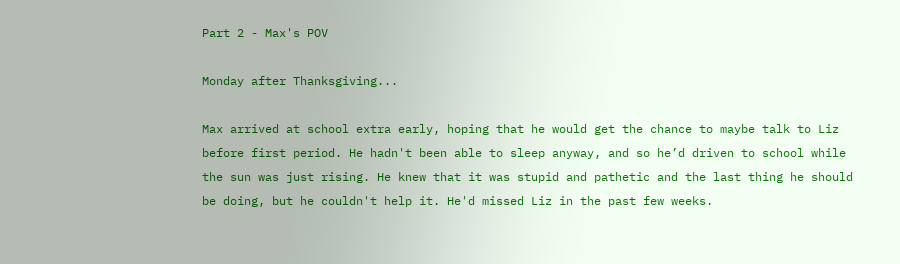Part 2 - Max's POV

Monday after Thanksgiving...

Max arrived at school extra early, hoping that he would get the chance to maybe talk to Liz before first period. He hadn't been able to sleep anyway, and so he’d driven to school while the sun was just rising. He knew that it was stupid and pathetic and the last thing he should be doing, but he couldn't help it. He'd missed Liz in the past few weeks.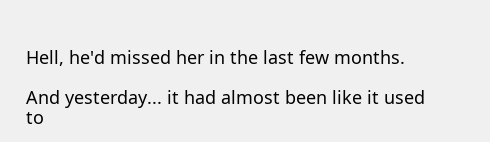Hell, he'd missed her in the last few months.

And yesterday... it had almost been like it used to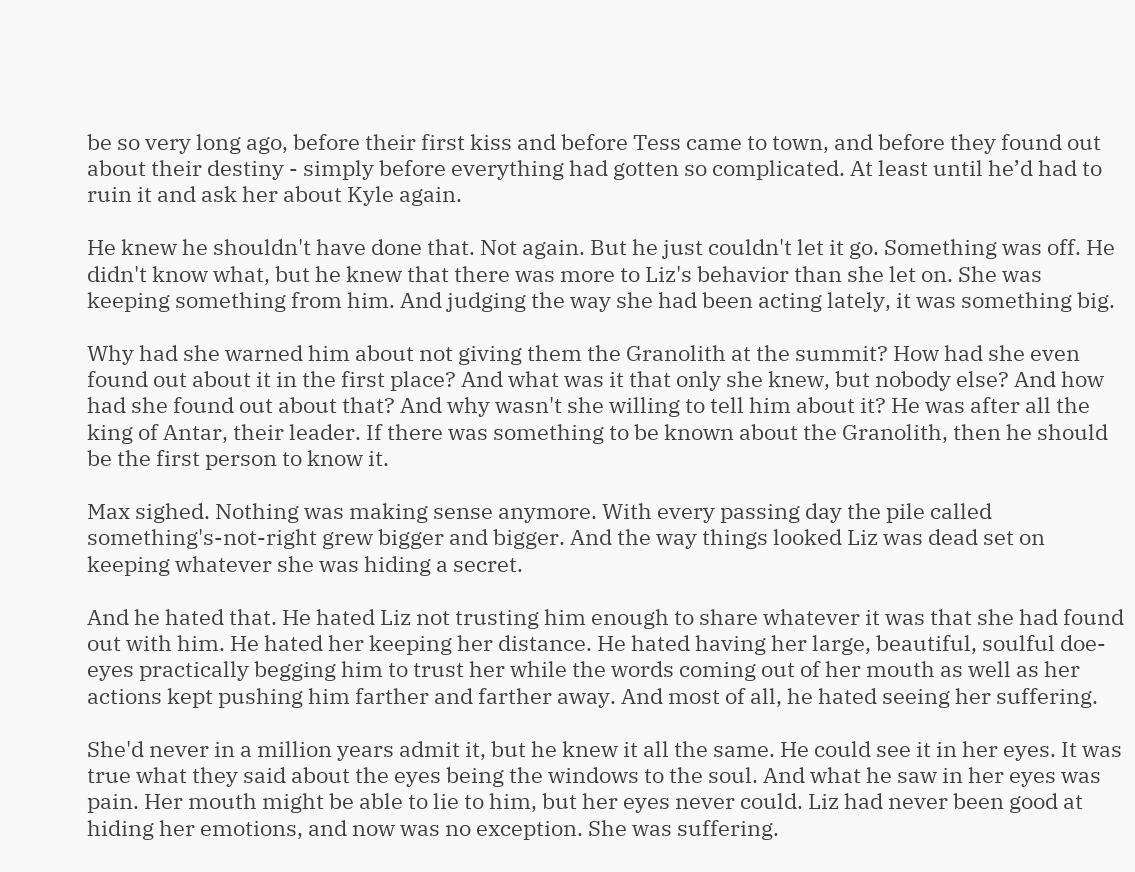be so very long ago, before their first kiss and before Tess came to town, and before they found out about their destiny - simply before everything had gotten so complicated. At least until he’d had to ruin it and ask her about Kyle again.

He knew he shouldn't have done that. Not again. But he just couldn't let it go. Something was off. He didn't know what, but he knew that there was more to Liz's behavior than she let on. She was keeping something from him. And judging the way she had been acting lately, it was something big.

Why had she warned him about not giving them the Granolith at the summit? How had she even found out about it in the first place? And what was it that only she knew, but nobody else? And how had she found out about that? And why wasn't she willing to tell him about it? He was after all the king of Antar, their leader. If there was something to be known about the Granolith, then he should be the first person to know it.

Max sighed. Nothing was making sense anymore. With every passing day the pile called something's-not-right grew bigger and bigger. And the way things looked Liz was dead set on keeping whatever she was hiding a secret.

And he hated that. He hated Liz not trusting him enough to share whatever it was that she had found out with him. He hated her keeping her distance. He hated having her large, beautiful, soulful doe-eyes practically begging him to trust her while the words coming out of her mouth as well as her actions kept pushing him farther and farther away. And most of all, he hated seeing her suffering.

She'd never in a million years admit it, but he knew it all the same. He could see it in her eyes. It was true what they said about the eyes being the windows to the soul. And what he saw in her eyes was pain. Her mouth might be able to lie to him, but her eyes never could. Liz had never been good at hiding her emotions, and now was no exception. She was suffering.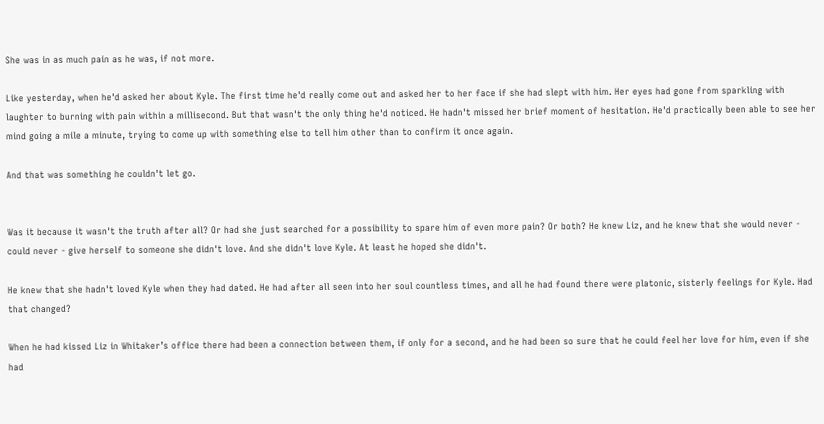She was in as much pain as he was, if not more.

Like yesterday, when he'd asked her about Kyle. The first time he'd really come out and asked her to her face if she had slept with him. Her eyes had gone from sparkling with laughter to burning with pain within a millisecond. But that wasn't the only thing he'd noticed. He hadn't missed her brief moment of hesitation. He'd practically been able to see her mind going a mile a minute, trying to come up with something else to tell him other than to confirm it once again.

And that was something he couldn't let go.


Was it because it wasn't the truth after all? Or had she just searched for a possibility to spare him of even more pain? Or both? He knew Liz, and he knew that she would never - could never - give herself to someone she didn't love. And she didn't love Kyle. At least he hoped she didn't.

He knew that she hadn't loved Kyle when they had dated. He had after all seen into her soul countless times, and all he had found there were platonic, sisterly feelings for Kyle. Had that changed?

When he had kissed Liz in Whitaker’s office there had been a connection between them, if only for a second, and he had been so sure that he could feel her love for him, even if she had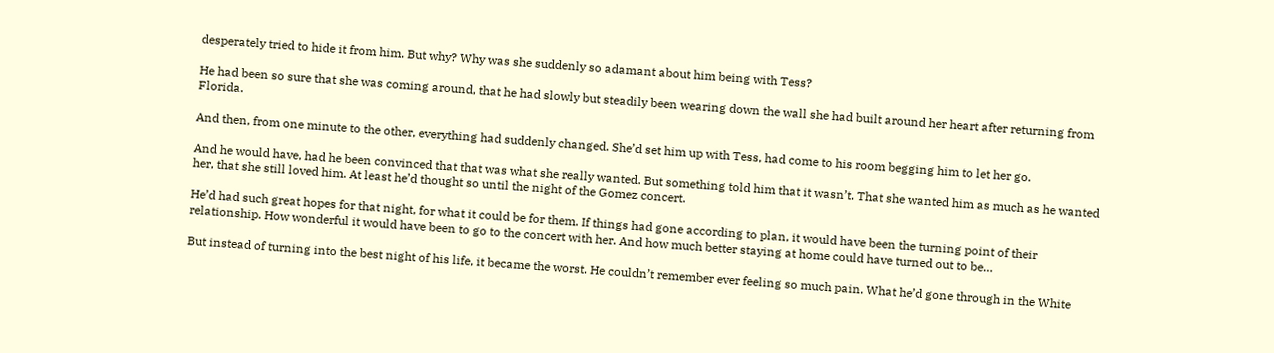desperately tried to hide it from him. But why? Why was she suddenly so adamant about him being with Tess?

He had been so sure that she was coming around, that he had slowly but steadily been wearing down the wall she had built around her heart after returning from Florida.

And then, from one minute to the other, everything had suddenly changed. She’d set him up with Tess, had come to his room begging him to let her go.

And he would have, had he been convinced that that was what she really wanted. But something told him that it wasn’t. That she wanted him as much as he wanted her, that she still loved him. At least he’d thought so until the night of the Gomez concert.

He’d had such great hopes for that night, for what it could be for them. If things had gone according to plan, it would have been the turning point of their relationship. How wonderful it would have been to go to the concert with her. And how much better staying at home could have turned out to be…

But instead of turning into the best night of his life, it became the worst. He couldn’t remember ever feeling so much pain. What he’d gone through in the White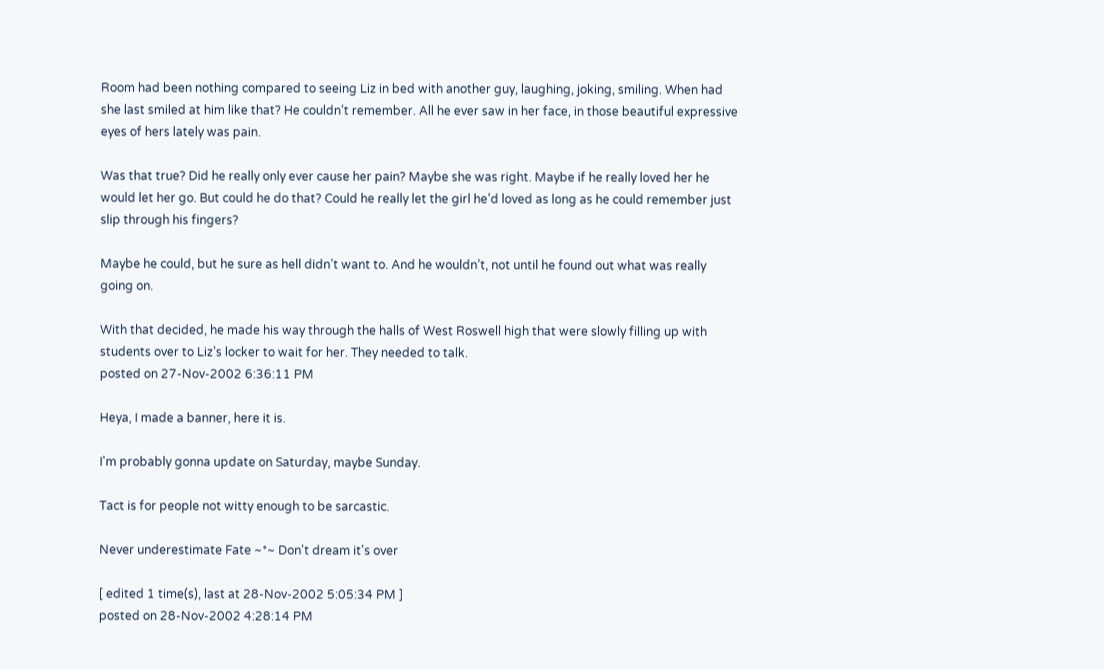Room had been nothing compared to seeing Liz in bed with another guy, laughing, joking, smiling. When had she last smiled at him like that? He couldn’t remember. All he ever saw in her face, in those beautiful expressive eyes of hers lately was pain.

Was that true? Did he really only ever cause her pain? Maybe she was right. Maybe if he really loved her he would let her go. But could he do that? Could he really let the girl he’d loved as long as he could remember just slip through his fingers?

Maybe he could, but he sure as hell didn’t want to. And he wouldn’t, not until he found out what was really going on.

With that decided, he made his way through the halls of West Roswell high that were slowly filling up with students over to Liz’s locker to wait for her. They needed to talk.
posted on 27-Nov-2002 6:36:11 PM

Heya, I made a banner, here it is.

I'm probably gonna update on Saturday, maybe Sunday.

Tact is for people not witty enough to be sarcastic.

Never underestimate Fate ~*~ Don't dream it's over

[ edited 1 time(s), last at 28-Nov-2002 5:05:34 PM ]
posted on 28-Nov-2002 4:28:14 PM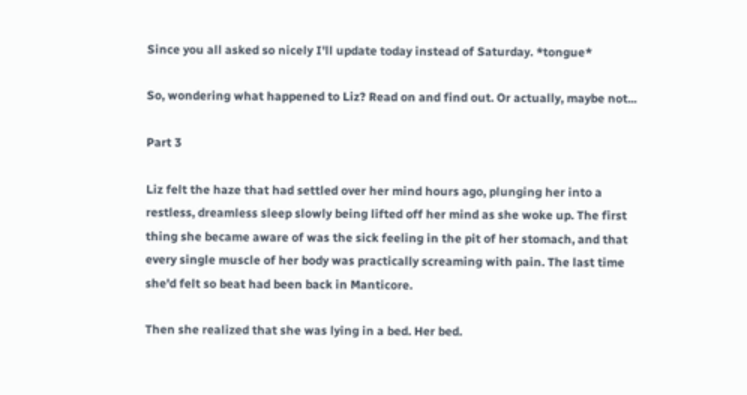Since you all asked so nicely I'll update today instead of Saturday. *tongue*

So, wondering what happened to Liz? Read on and find out. Or actually, maybe not...

Part 3

Liz felt the haze that had settled over her mind hours ago, plunging her into a restless, dreamless sleep slowly being lifted off her mind as she woke up. The first thing she became aware of was the sick feeling in the pit of her stomach, and that every single muscle of her body was practically screaming with pain. The last time she'd felt so beat had been back in Manticore.

Then she realized that she was lying in a bed. Her bed.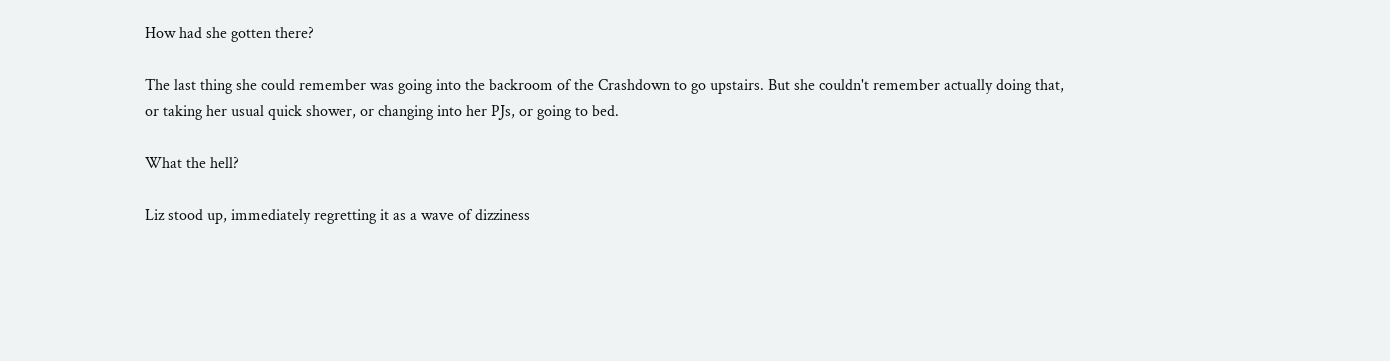How had she gotten there?

The last thing she could remember was going into the backroom of the Crashdown to go upstairs. But she couldn't remember actually doing that, or taking her usual quick shower, or changing into her PJs, or going to bed.

What the hell?

Liz stood up, immediately regretting it as a wave of dizziness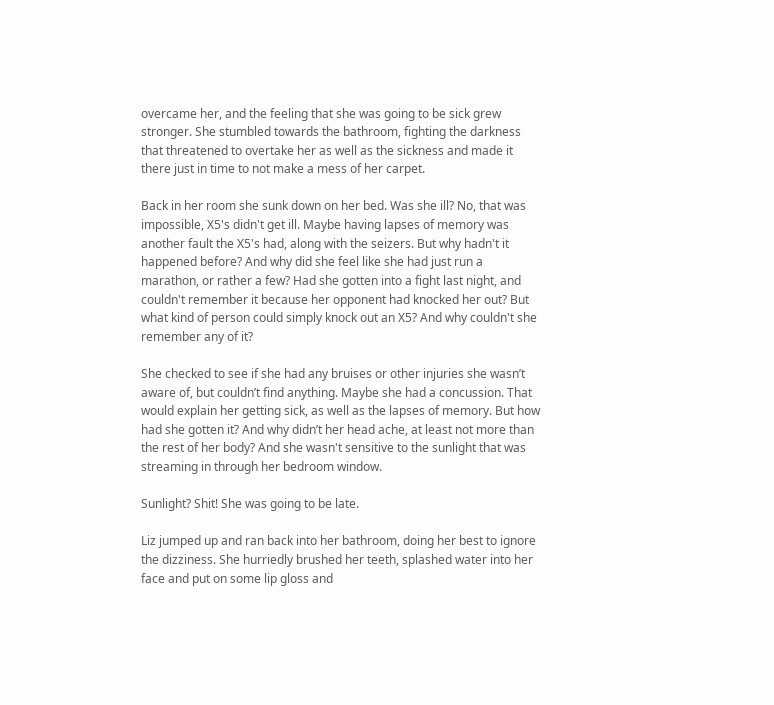overcame her, and the feeling that she was going to be sick grew stronger. She stumbled towards the bathroom, fighting the darkness that threatened to overtake her as well as the sickness and made it there just in time to not make a mess of her carpet.

Back in her room she sunk down on her bed. Was she ill? No, that was impossible, X5's didn't get ill. Maybe having lapses of memory was another fault the X5's had, along with the seizers. But why hadn't it happened before? And why did she feel like she had just run a marathon, or rather a few? Had she gotten into a fight last night, and couldn't remember it because her opponent had knocked her out? But what kind of person could simply knock out an X5? And why couldn't she remember any of it?

She checked to see if she had any bruises or other injuries she wasn’t aware of, but couldn’t find anything. Maybe she had a concussion. That would explain her getting sick, as well as the lapses of memory. But how had she gotten it? And why didn’t her head ache, at least not more than the rest of her body? And she wasn't sensitive to the sunlight that was streaming in through her bedroom window.

Sunlight? Shit! She was going to be late.

Liz jumped up and ran back into her bathroom, doing her best to ignore the dizziness. She hurriedly brushed her teeth, splashed water into her face and put on some lip gloss and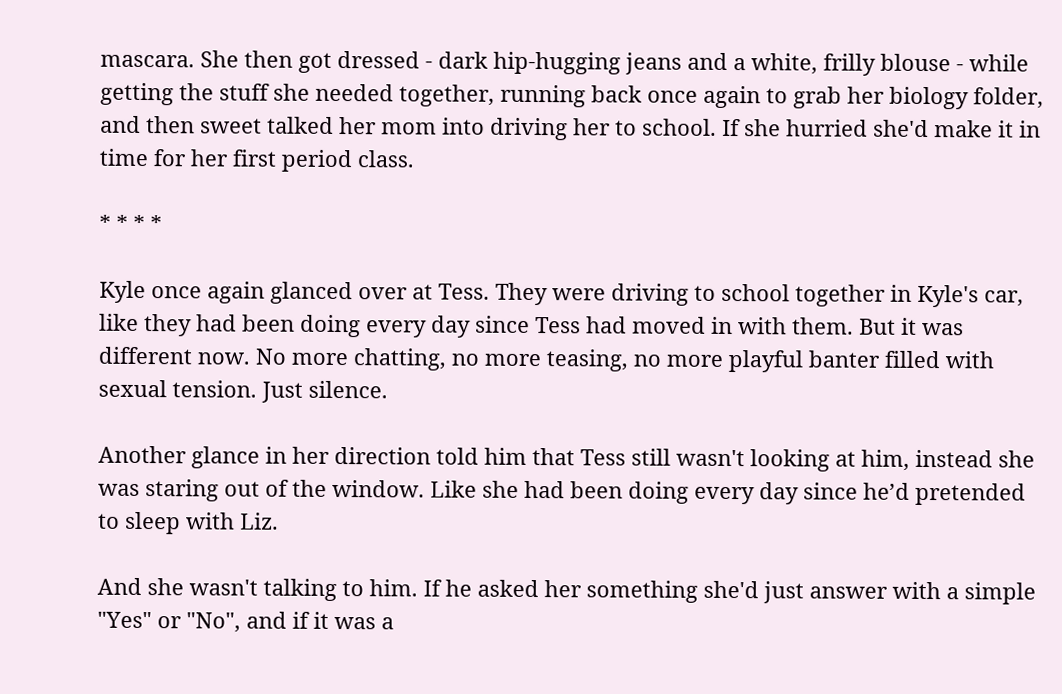mascara. She then got dressed - dark hip-hugging jeans and a white, frilly blouse - while getting the stuff she needed together, running back once again to grab her biology folder, and then sweet talked her mom into driving her to school. If she hurried she'd make it in time for her first period class.

* * * *

Kyle once again glanced over at Tess. They were driving to school together in Kyle's car, like they had been doing every day since Tess had moved in with them. But it was different now. No more chatting, no more teasing, no more playful banter filled with sexual tension. Just silence.

Another glance in her direction told him that Tess still wasn't looking at him, instead she was staring out of the window. Like she had been doing every day since he’d pretended to sleep with Liz.

And she wasn't talking to him. If he asked her something she'd just answer with a simple "Yes" or "No", and if it was a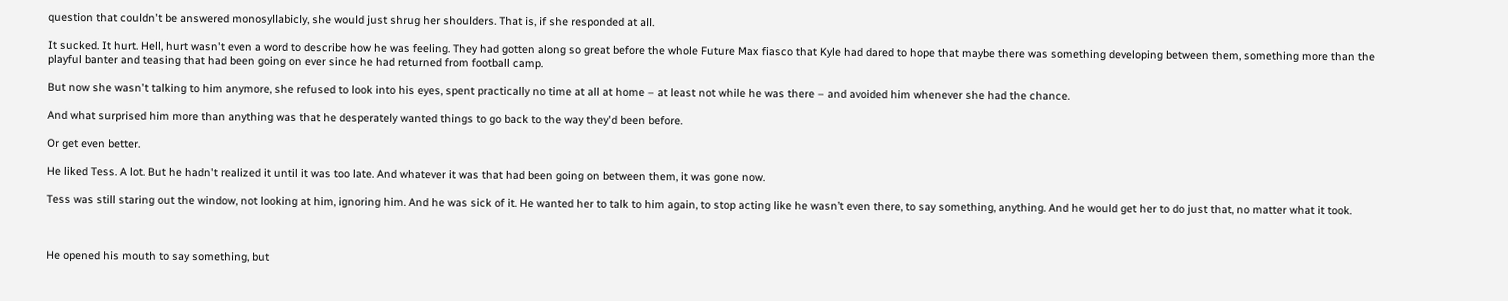question that couldn't be answered monosyllabicly, she would just shrug her shoulders. That is, if she responded at all.

It sucked. It hurt. Hell, hurt wasn't even a word to describe how he was feeling. They had gotten along so great before the whole Future Max fiasco that Kyle had dared to hope that maybe there was something developing between them, something more than the playful banter and teasing that had been going on ever since he had returned from football camp.

But now she wasn't talking to him anymore, she refused to look into his eyes, spent practically no time at all at home – at least not while he was there – and avoided him whenever she had the chance.

And what surprised him more than anything was that he desperately wanted things to go back to the way they'd been before.

Or get even better.

He liked Tess. A lot. But he hadn't realized it until it was too late. And whatever it was that had been going on between them, it was gone now.

Tess was still staring out the window, not looking at him, ignoring him. And he was sick of it. He wanted her to talk to him again, to stop acting like he wasn’t even there, to say something, anything. And he would get her to do just that, no matter what it took.



He opened his mouth to say something, but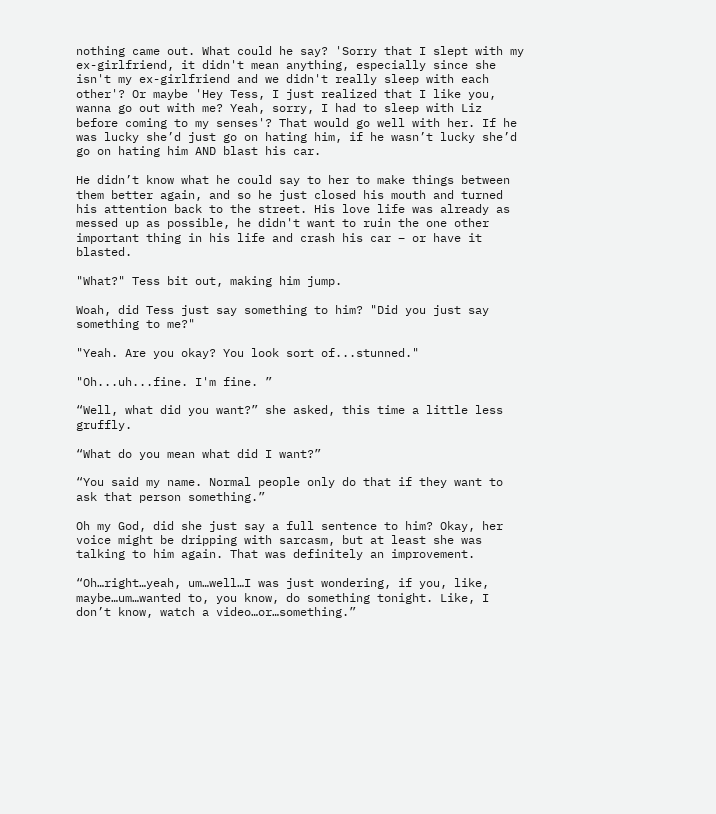nothing came out. What could he say? 'Sorry that I slept with my ex-girlfriend, it didn't mean anything, especially since she isn't my ex-girlfriend and we didn't really sleep with each other'? Or maybe 'Hey Tess, I just realized that I like you, wanna go out with me? Yeah, sorry, I had to sleep with Liz before coming to my senses'? That would go well with her. If he was lucky she’d just go on hating him, if he wasn’t lucky she’d go on hating him AND blast his car.

He didn’t know what he could say to her to make things between them better again, and so he just closed his mouth and turned his attention back to the street. His love life was already as messed up as possible, he didn't want to ruin the one other important thing in his life and crash his car – or have it blasted.

"What?" Tess bit out, making him jump.

Woah, did Tess just say something to him? "Did you just say something to me?"

"Yeah. Are you okay? You look sort of...stunned."

"Oh...uh...fine. I'm fine. ”

“Well, what did you want?” she asked, this time a little less gruffly.

“What do you mean what did I want?”

“You said my name. Normal people only do that if they want to ask that person something.”

Oh my God, did she just say a full sentence to him? Okay, her voice might be dripping with sarcasm, but at least she was talking to him again. That was definitely an improvement.

“Oh…right…yeah, um…well…I was just wondering, if you, like, maybe…um…wanted to, you know, do something tonight. Like, I don’t know, watch a video…or…something.”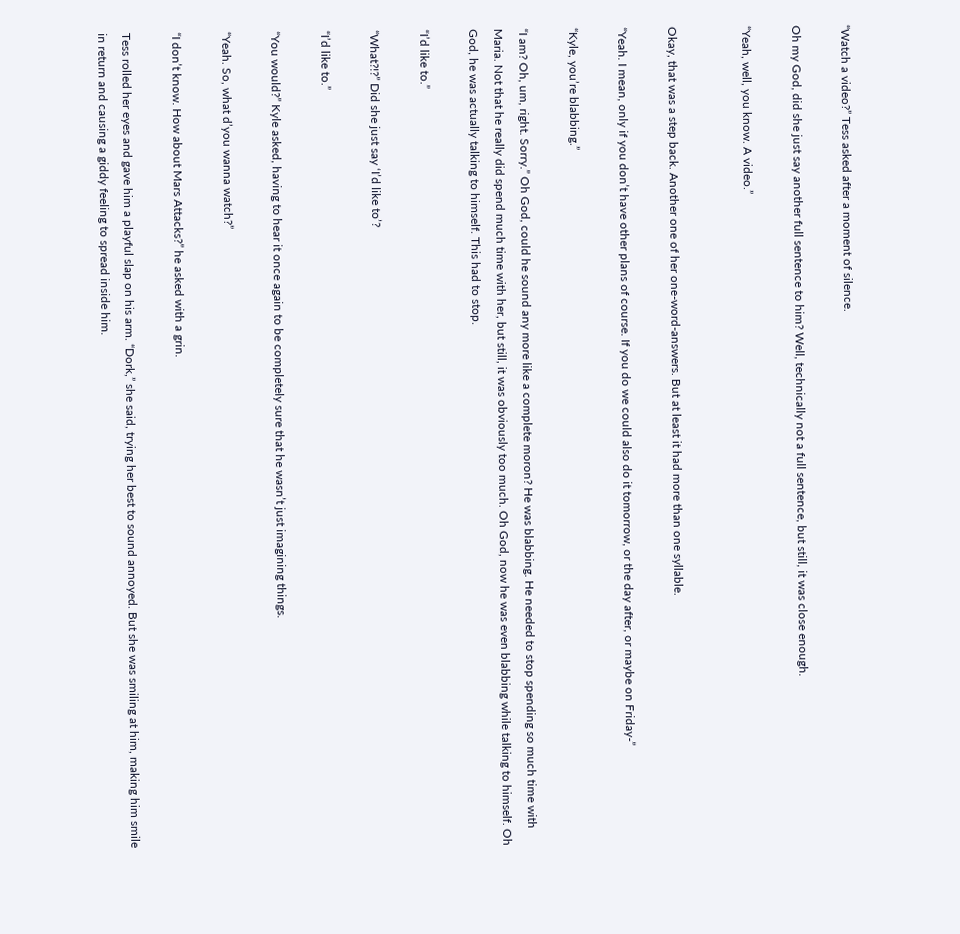“Watch a video?” Tess asked after a moment of silence.

Oh my God, did she just say another full sentence to him? Well, technically not a full sentence, but still, it was close enough.

“Yeah, well, you know. A video.”


Okay, that was a step back. Another one of her one-word-answers. But at least it had more than one syllable.

“Yeah. I mean, only if you don’t have other plans of course. If you do we could also do it tomorrow, or the day after, or maybe on Friday-”

“Kyle, you’re blabbing.”

“I am? Oh, um, right. Sorry.” Oh God, could he sound any more like a complete moron? He was blabbing. He needed to stop spending so much time with Maria. Not that he really did spend much time with her, but still, it was obviously too much. Oh God, now he was even blabbing while talking to himself. Oh God, he was actually talking to himself. This had to stop.

“I’d like to.”

“What?!?” Did she just say ‘I’d like to’?

“I’d like to.”

“You would?” Kyle asked, having to hear it once again to be completely sure that he wasn’t just imagining things.

“Yeah. So, what d’you wanna watch?”

“I don’t know. How about Mars Attacks?” he asked with a grin.

Tess rolled her eyes and gave him a playful slap on his arm. “Dork,” she said, trying her best to sound annoyed. But she was smiling at him, making him smile in return and causing a giddy feeling to spread inside him.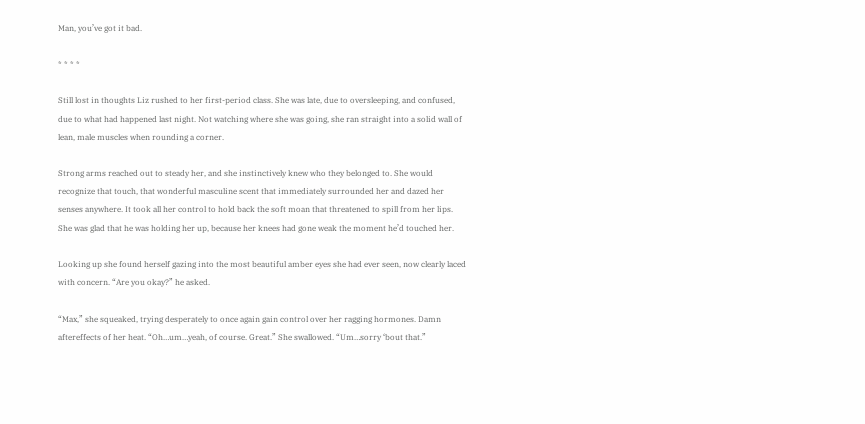Man, you’ve got it bad.

* * * *

Still lost in thoughts Liz rushed to her first-period class. She was late, due to oversleeping, and confused, due to what had happened last night. Not watching where she was going, she ran straight into a solid wall of lean, male muscles when rounding a corner.

Strong arms reached out to steady her, and she instinctively knew who they belonged to. She would recognize that touch, that wonderful masculine scent that immediately surrounded her and dazed her senses anywhere. It took all her control to hold back the soft moan that threatened to spill from her lips. She was glad that he was holding her up, because her knees had gone weak the moment he’d touched her.

Looking up she found herself gazing into the most beautiful amber eyes she had ever seen, now clearly laced with concern. “Are you okay?” he asked.

“Max,” she squeaked, trying desperately to once again gain control over her ragging hormones. Damn aftereffects of her heat. “Oh…um…yeah, of course. Great.” She swallowed. “Um…sorry ‘bout that.”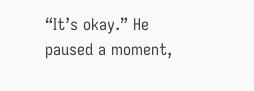“It’s okay.” He paused a moment,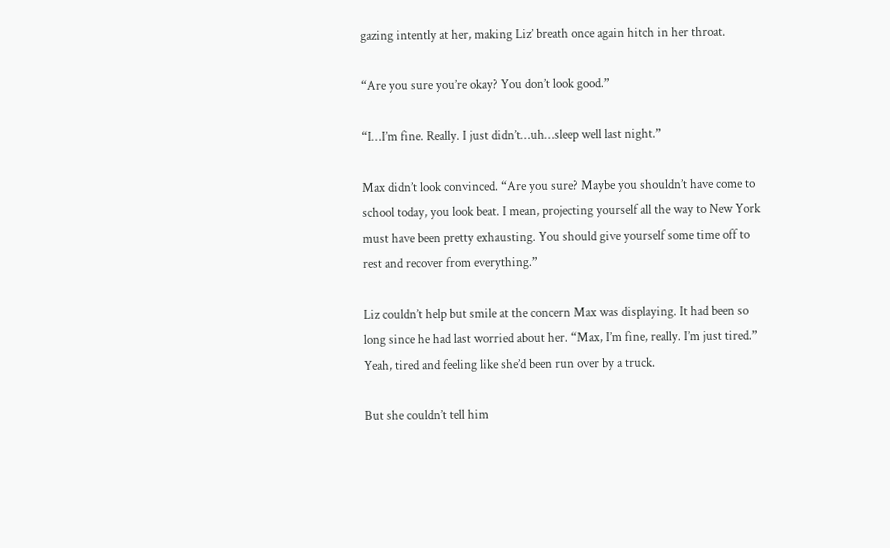gazing intently at her, making Liz’ breath once again hitch in her throat.

“Are you sure you’re okay? You don’t look good.”

“I…I’m fine. Really. I just didn’t…uh…sleep well last night.”

Max didn’t look convinced. “Are you sure? Maybe you shouldn’t have come to school today, you look beat. I mean, projecting yourself all the way to New York must have been pretty exhausting. You should give yourself some time off to rest and recover from everything.”

Liz couldn’t help but smile at the concern Max was displaying. It had been so long since he had last worried about her. “Max, I’m fine, really. I’m just tired.” Yeah, tired and feeling like she’d been run over by a truck.

But she couldn’t tell him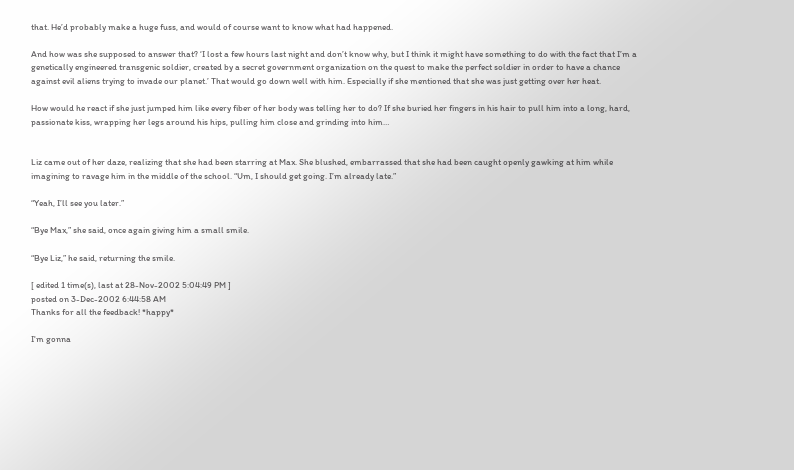that. He’d probably make a huge fuss, and would of course want to know what had happened.

And how was she supposed to answer that? ‘I lost a few hours last night and don’t know why, but I think it might have something to do with the fact that I’m a genetically engineered transgenic soldier, created by a secret government organization on the quest to make the perfect soldier in order to have a chance against evil aliens trying to invade our planet.’ That would go down well with him. Especially if she mentioned that she was just getting over her heat.

How would he react if she just jumped him like every fiber of her body was telling her to do? If she buried her fingers in his hair to pull him into a long, hard, passionate kiss, wrapping her legs around his hips, pulling him close and grinding into him…


Liz came out of her daze, realizing that she had been starring at Max. She blushed, embarrassed that she had been caught openly gawking at him while imagining to ravage him in the middle of the school. “Um, I should get going. I’m already late.”

“Yeah, I’ll see you later.”

“Bye Max,” she said, once again giving him a small smile.

“Bye Liz,” he said, returning the smile.

[ edited 1 time(s), last at 28-Nov-2002 5:04:49 PM ]
posted on 3-Dec-2002 6:44:58 AM
Thanks for all the feedback! *happy*

I'm gonna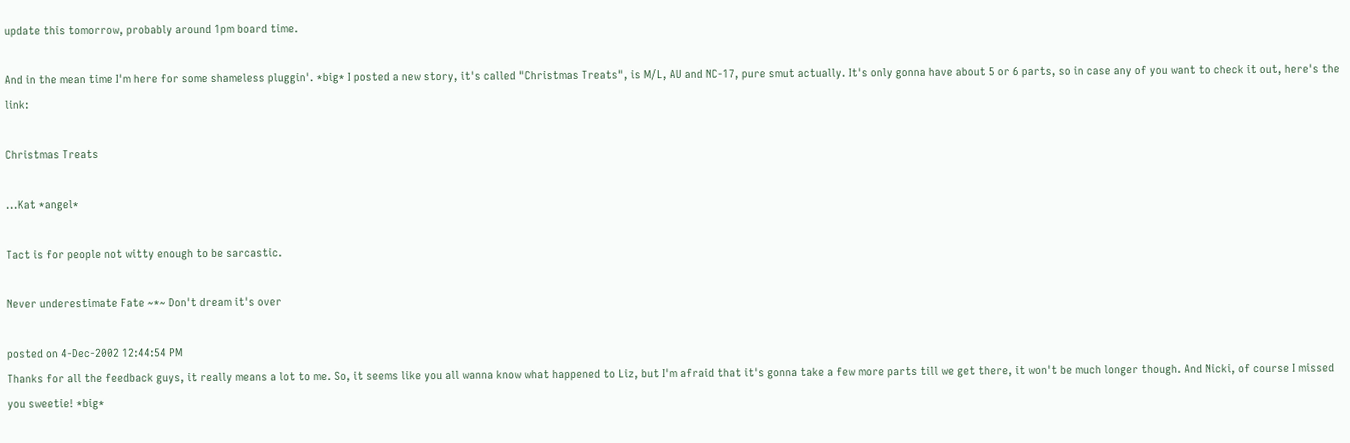update this tomorrow, probably around 1pm board time.

And in the mean time I'm here for some shameless pluggin'. *big* I posted a new story, it's called "Christmas Treats", is M/L, AU and NC-17, pure smut actually. It's only gonna have about 5 or 6 parts, so in case any of you want to check it out, here's the link:

Christmas Treats

...Kat *angel*

Tact is for people not witty enough to be sarcastic.

Never underestimate Fate ~*~ Don't dream it's over

posted on 4-Dec-2002 12:44:54 PM
Thanks for all the feedback guys, it really means a lot to me. So, it seems like you all wanna know what happened to Liz, but I'm afraid that it's gonna take a few more parts till we get there, it won't be much longer though. And Nicki, of course I missed you sweetie! *big*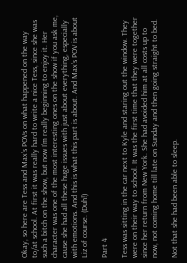Okay, so here are Tess and Max’s POVs on what happened on the way to/at school. At first it was really hard to write a nice Tess, since she was such a bitch on the show, but now I’m really beginning to enjoy it. Her character was one of the most interesting ones on the show if you ask me, cause she had all these huge issues with just about everything, especially with emotions. And this is what this part is about. And Max’s POV is about Liz of course. (Duh!)

Part 4

Tess was sitting in the car next to Kyle and staring out the window. They were on their way to school. It was the first time that they were together since her return from New York. She had avoided him at all costs up to now, not coming home till late on Sunday and then going straight to bed.

Not that she had been able to sleep.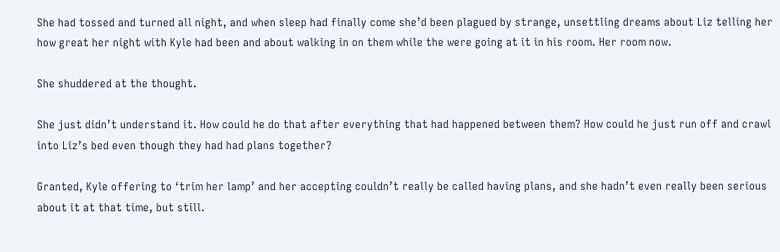She had tossed and turned all night, and when sleep had finally come she’d been plagued by strange, unsettling dreams about Liz telling her how great her night with Kyle had been and about walking in on them while the were going at it in his room. Her room now.

She shuddered at the thought.

She just didn’t understand it. How could he do that after everything that had happened between them? How could he just run off and crawl into Liz’s bed even though they had had plans together?

Granted, Kyle offering to ‘trim her lamp’ and her accepting couldn’t really be called having plans, and she hadn’t even really been serious about it at that time, but still.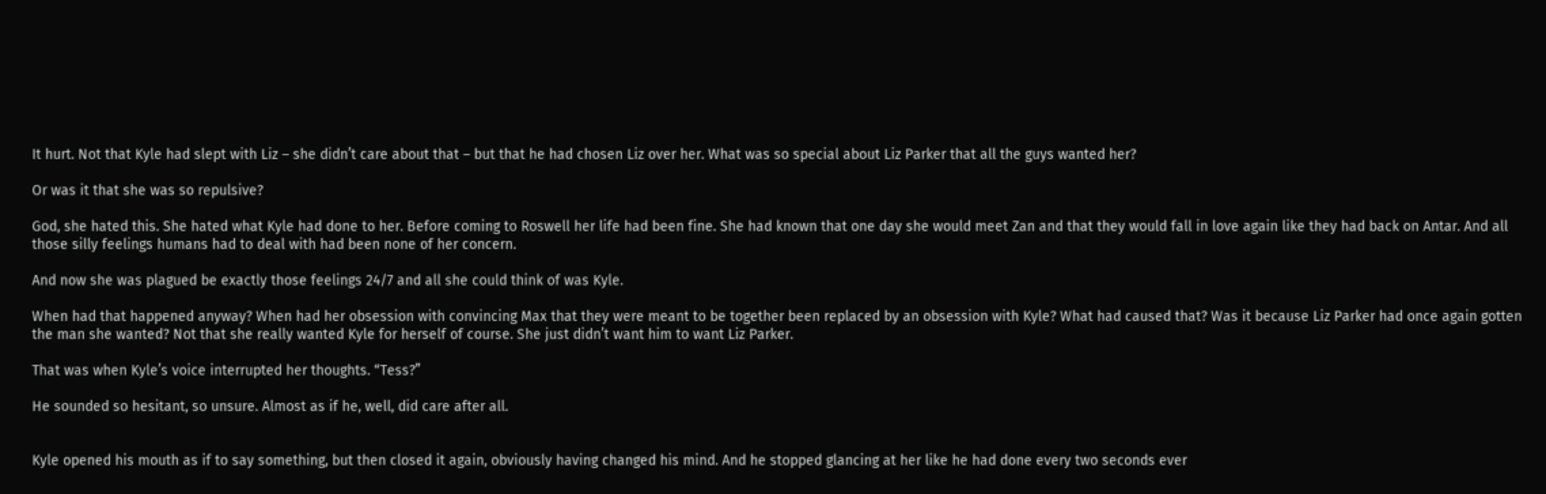It hurt. Not that Kyle had slept with Liz – she didn’t care about that – but that he had chosen Liz over her. What was so special about Liz Parker that all the guys wanted her?

Or was it that she was so repulsive?

God, she hated this. She hated what Kyle had done to her. Before coming to Roswell her life had been fine. She had known that one day she would meet Zan and that they would fall in love again like they had back on Antar. And all those silly feelings humans had to deal with had been none of her concern.

And now she was plagued be exactly those feelings 24/7 and all she could think of was Kyle.

When had that happened anyway? When had her obsession with convincing Max that they were meant to be together been replaced by an obsession with Kyle? What had caused that? Was it because Liz Parker had once again gotten the man she wanted? Not that she really wanted Kyle for herself of course. She just didn’t want him to want Liz Parker.

That was when Kyle’s voice interrupted her thoughts. “Tess?”

He sounded so hesitant, so unsure. Almost as if he, well, did care after all.


Kyle opened his mouth as if to say something, but then closed it again, obviously having changed his mind. And he stopped glancing at her like he had done every two seconds ever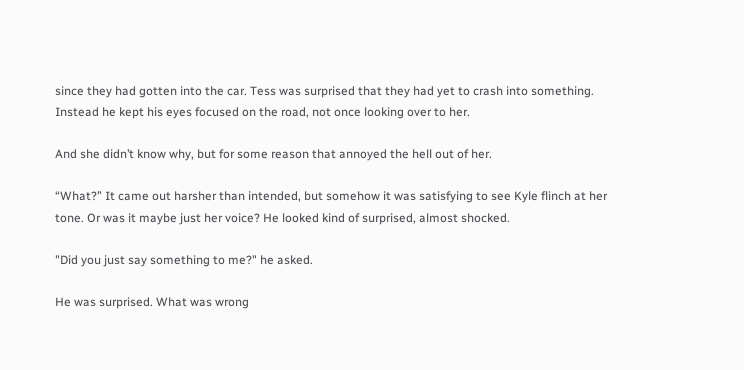since they had gotten into the car. Tess was surprised that they had yet to crash into something. Instead he kept his eyes focused on the road, not once looking over to her.

And she didn’t know why, but for some reason that annoyed the hell out of her.

“What?” It came out harsher than intended, but somehow it was satisfying to see Kyle flinch at her tone. Or was it maybe just her voice? He looked kind of surprised, almost shocked.

"Did you just say something to me?" he asked.

He was surprised. What was wrong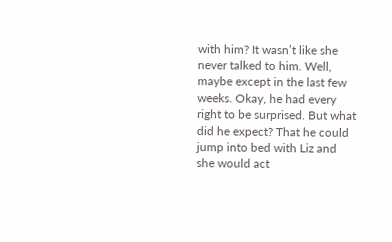with him? It wasn’t like she never talked to him. Well, maybe except in the last few weeks. Okay, he had every right to be surprised. But what did he expect? That he could jump into bed with Liz and she would act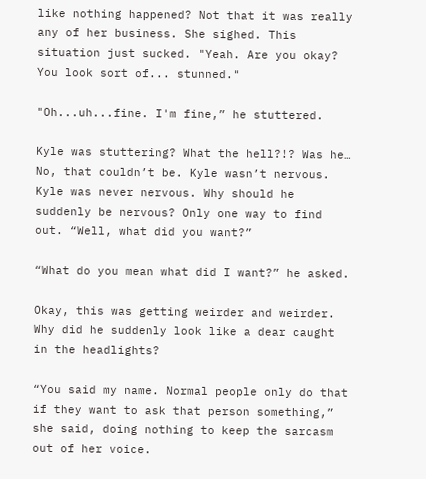like nothing happened? Not that it was really any of her business. She sighed. This situation just sucked. "Yeah. Are you okay? You look sort of... stunned."

"Oh...uh...fine. I'm fine,” he stuttered.

Kyle was stuttering? What the hell?!? Was he… No, that couldn’t be. Kyle wasn’t nervous. Kyle was never nervous. Why should he suddenly be nervous? Only one way to find out. “Well, what did you want?”

“What do you mean what did I want?” he asked.

Okay, this was getting weirder and weirder. Why did he suddenly look like a dear caught in the headlights?

“You said my name. Normal people only do that if they want to ask that person something,” she said, doing nothing to keep the sarcasm out of her voice.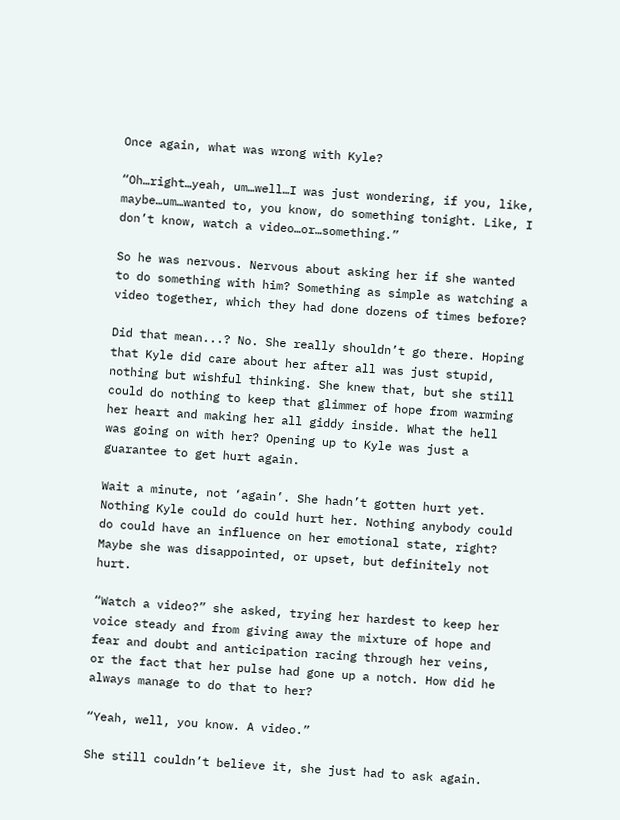Once again, what was wrong with Kyle?

“Oh…right…yeah, um…well…I was just wondering, if you, like, maybe…um…wanted to, you know, do something tonight. Like, I don’t know, watch a video…or…something.”

So he was nervous. Nervous about asking her if she wanted to do something with him? Something as simple as watching a video together, which they had done dozens of times before?

Did that mean...? No. She really shouldn’t go there. Hoping that Kyle did care about her after all was just stupid, nothing but wishful thinking. She knew that, but she still could do nothing to keep that glimmer of hope from warming her heart and making her all giddy inside. What the hell was going on with her? Opening up to Kyle was just a guarantee to get hurt again.

Wait a minute, not ‘again’. She hadn’t gotten hurt yet. Nothing Kyle could do could hurt her. Nothing anybody could do could have an influence on her emotional state, right? Maybe she was disappointed, or upset, but definitely not hurt.

“Watch a video?” she asked, trying her hardest to keep her voice steady and from giving away the mixture of hope and fear and doubt and anticipation racing through her veins, or the fact that her pulse had gone up a notch. How did he always manage to do that to her?

“Yeah, well, you know. A video.”

She still couldn’t believe it, she just had to ask again.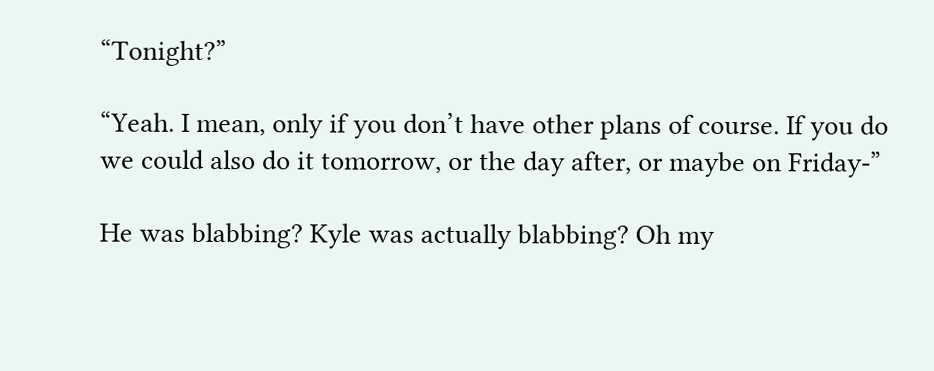“Tonight?”

“Yeah. I mean, only if you don’t have other plans of course. If you do we could also do it tomorrow, or the day after, or maybe on Friday-”

He was blabbing? Kyle was actually blabbing? Oh my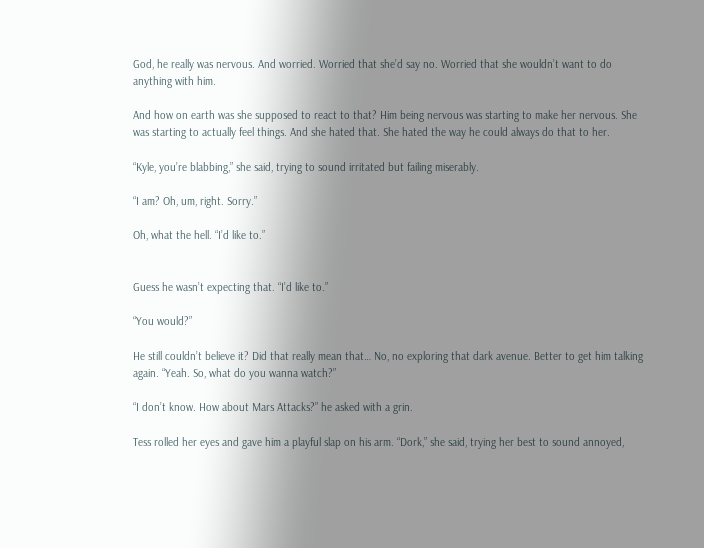God, he really was nervous. And worried. Worried that she’d say no. Worried that she wouldn’t want to do anything with him.

And how on earth was she supposed to react to that? Him being nervous was starting to make her nervous. She was starting to actually feel things. And she hated that. She hated the way he could always do that to her.

“Kyle, you’re blabbing,” she said, trying to sound irritated but failing miserably.

“I am? Oh, um, right. Sorry.”

Oh, what the hell. “I’d like to.”


Guess he wasn’t expecting that. “I’d like to.”

“You would?”

He still couldn’t believe it? Did that really mean that… No, no exploring that dark avenue. Better to get him talking again. “Yeah. So, what do you wanna watch?”

“I don’t know. How about Mars Attacks?” he asked with a grin.

Tess rolled her eyes and gave him a playful slap on his arm. “Dork,” she said, trying her best to sound annoyed,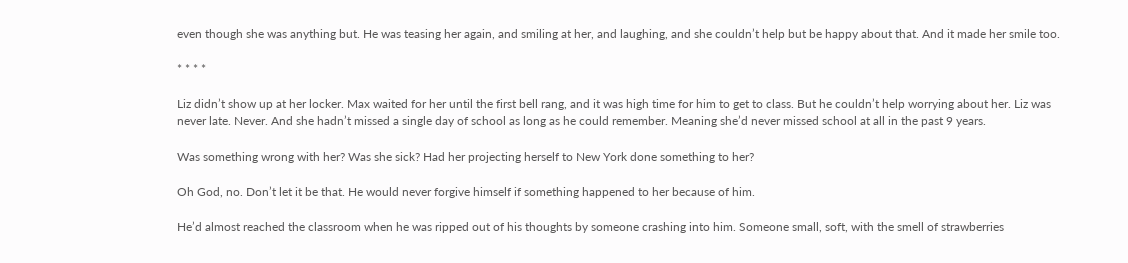even though she was anything but. He was teasing her again, and smiling at her, and laughing, and she couldn’t help but be happy about that. And it made her smile too.

* * * *

Liz didn’t show up at her locker. Max waited for her until the first bell rang, and it was high time for him to get to class. But he couldn’t help worrying about her. Liz was never late. Never. And she hadn’t missed a single day of school as long as he could remember. Meaning she’d never missed school at all in the past 9 years.

Was something wrong with her? Was she sick? Had her projecting herself to New York done something to her?

Oh God, no. Don’t let it be that. He would never forgive himself if something happened to her because of him.

He’d almost reached the classroom when he was ripped out of his thoughts by someone crashing into him. Someone small, soft, with the smell of strawberries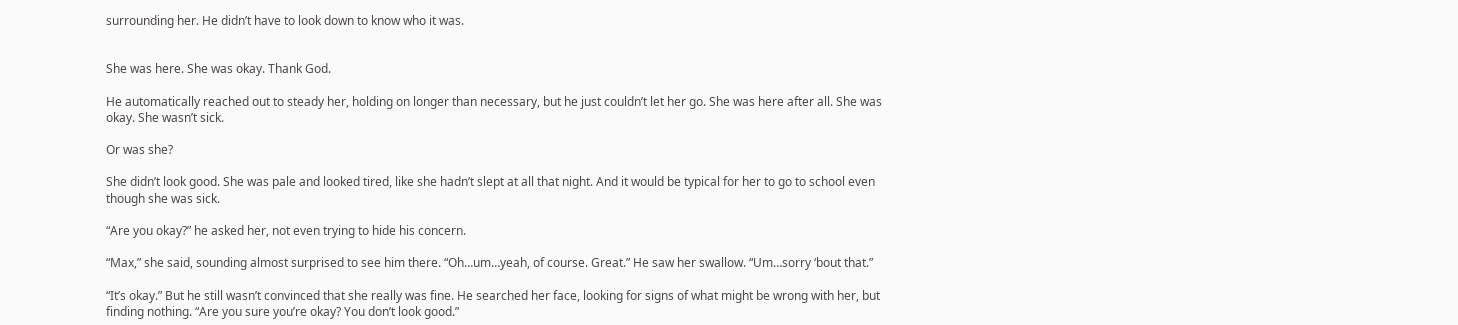surrounding her. He didn’t have to look down to know who it was.


She was here. She was okay. Thank God.

He automatically reached out to steady her, holding on longer than necessary, but he just couldn’t let her go. She was here after all. She was okay. She wasn’t sick.

Or was she?

She didn’t look good. She was pale and looked tired, like she hadn’t slept at all that night. And it would be typical for her to go to school even though she was sick.

“Are you okay?” he asked her, not even trying to hide his concern.

“Max,” she said, sounding almost surprised to see him there. “Oh…um…yeah, of course. Great.” He saw her swallow. “Um…sorry ‘bout that.”

“It’s okay.” But he still wasn’t convinced that she really was fine. He searched her face, looking for signs of what might be wrong with her, but finding nothing. “Are you sure you’re okay? You don’t look good.”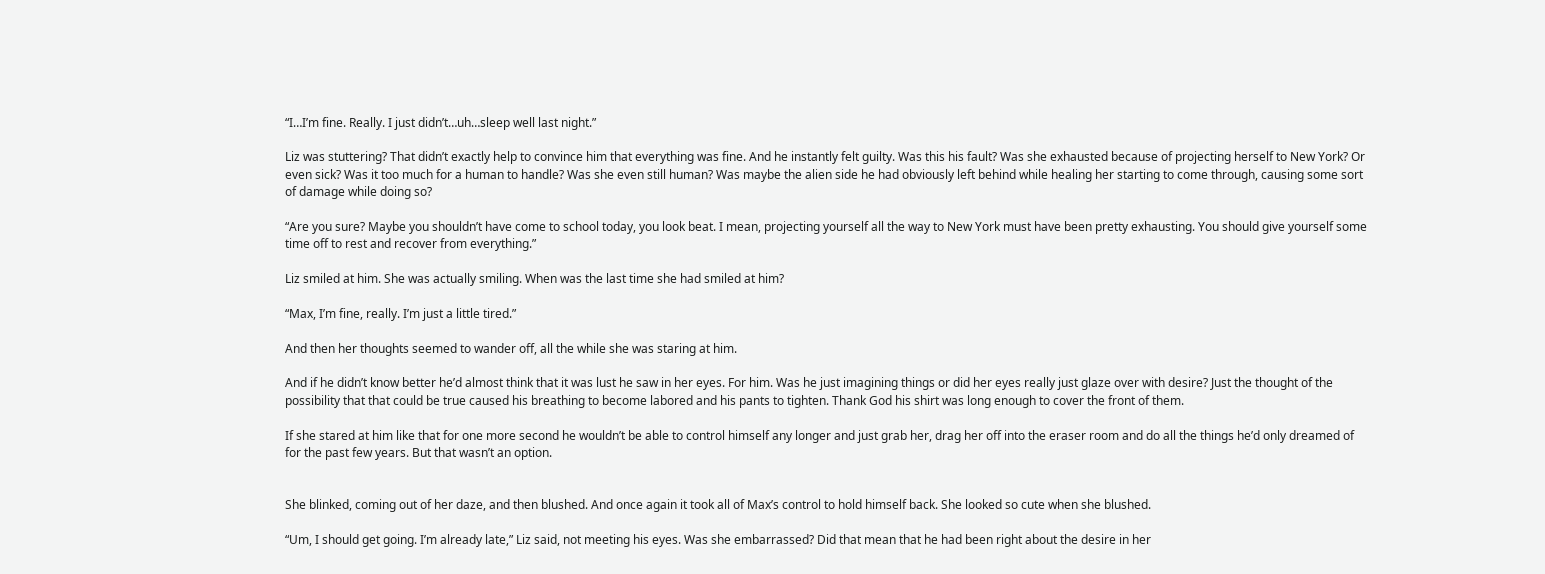“I…I’m fine. Really. I just didn’t…uh…sleep well last night.”

Liz was stuttering? That didn’t exactly help to convince him that everything was fine. And he instantly felt guilty. Was this his fault? Was she exhausted because of projecting herself to New York? Or even sick? Was it too much for a human to handle? Was she even still human? Was maybe the alien side he had obviously left behind while healing her starting to come through, causing some sort of damage while doing so?

“Are you sure? Maybe you shouldn’t have come to school today, you look beat. I mean, projecting yourself all the way to New York must have been pretty exhausting. You should give yourself some time off to rest and recover from everything.”

Liz smiled at him. She was actually smiling. When was the last time she had smiled at him?

“Max, I’m fine, really. I’m just a little tired.”

And then her thoughts seemed to wander off, all the while she was staring at him.

And if he didn’t know better he’d almost think that it was lust he saw in her eyes. For him. Was he just imagining things or did her eyes really just glaze over with desire? Just the thought of the possibility that that could be true caused his breathing to become labored and his pants to tighten. Thank God his shirt was long enough to cover the front of them.

If she stared at him like that for one more second he wouldn’t be able to control himself any longer and just grab her, drag her off into the eraser room and do all the things he’d only dreamed of for the past few years. But that wasn’t an option.


She blinked, coming out of her daze, and then blushed. And once again it took all of Max’s control to hold himself back. She looked so cute when she blushed.

“Um, I should get going. I’m already late,” Liz said, not meeting his eyes. Was she embarrassed? Did that mean that he had been right about the desire in her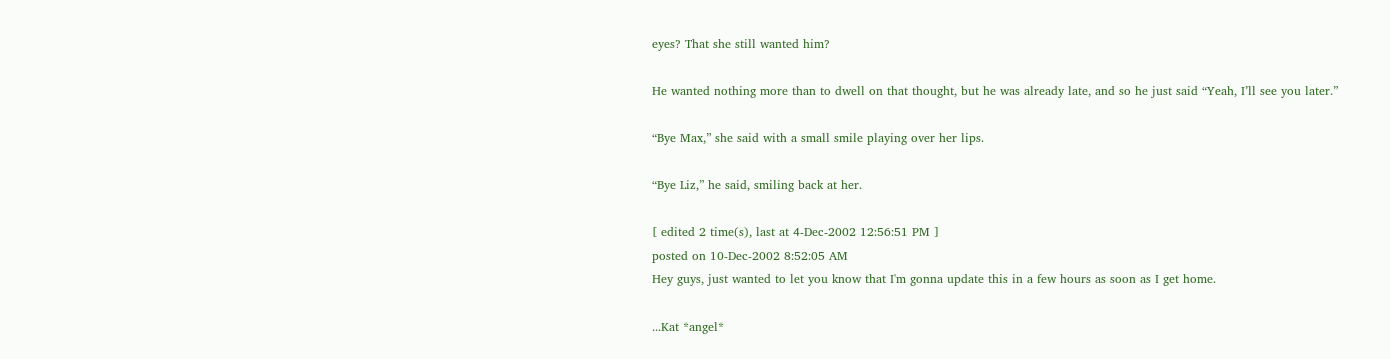eyes? That she still wanted him?

He wanted nothing more than to dwell on that thought, but he was already late, and so he just said “Yeah, I’ll see you later.”

“Bye Max,” she said with a small smile playing over her lips.

“Bye Liz,” he said, smiling back at her.

[ edited 2 time(s), last at 4-Dec-2002 12:56:51 PM ]
posted on 10-Dec-2002 8:52:05 AM
Hey guys, just wanted to let you know that I'm gonna update this in a few hours as soon as I get home.

...Kat *angel*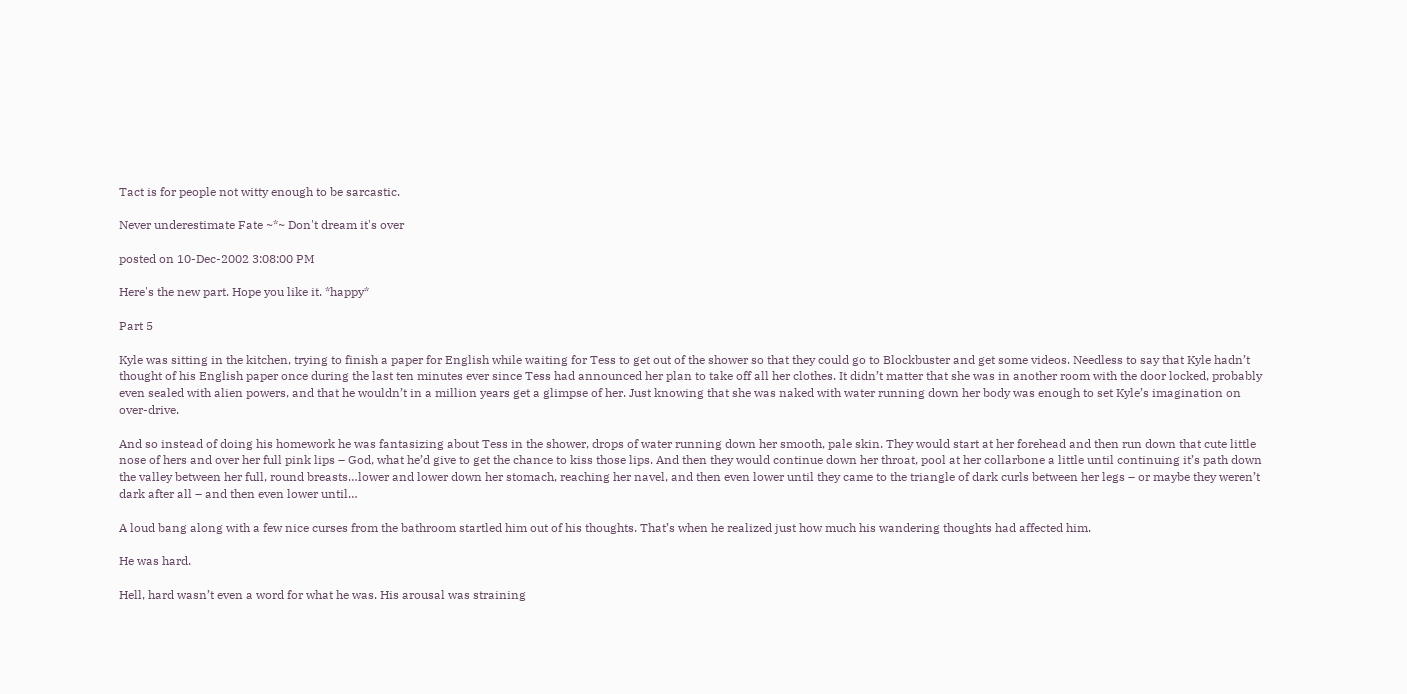Tact is for people not witty enough to be sarcastic.

Never underestimate Fate ~*~ Don't dream it's over

posted on 10-Dec-2002 3:08:00 PM

Here's the new part. Hope you like it. *happy*

Part 5

Kyle was sitting in the kitchen, trying to finish a paper for English while waiting for Tess to get out of the shower so that they could go to Blockbuster and get some videos. Needless to say that Kyle hadn’t thought of his English paper once during the last ten minutes ever since Tess had announced her plan to take off all her clothes. It didn’t matter that she was in another room with the door locked, probably even sealed with alien powers, and that he wouldn’t in a million years get a glimpse of her. Just knowing that she was naked with water running down her body was enough to set Kyle’s imagination on over-drive.

And so instead of doing his homework he was fantasizing about Tess in the shower, drops of water running down her smooth, pale skin. They would start at her forehead and then run down that cute little nose of hers and over her full pink lips – God, what he’d give to get the chance to kiss those lips. And then they would continue down her throat, pool at her collarbone a little until continuing it’s path down the valley between her full, round breasts…lower and lower down her stomach, reaching her navel, and then even lower until they came to the triangle of dark curls between her legs – or maybe they weren’t dark after all – and then even lower until…

A loud bang along with a few nice curses from the bathroom startled him out of his thoughts. That’s when he realized just how much his wandering thoughts had affected him.

He was hard.

Hell, hard wasn’t even a word for what he was. His arousal was straining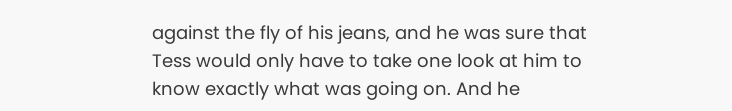against the fly of his jeans, and he was sure that Tess would only have to take one look at him to know exactly what was going on. And he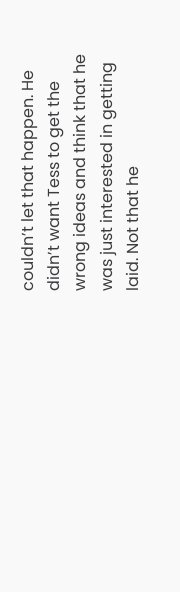couldn’t let that happen. He didn’t want Tess to get the wrong ideas and think that he was just interested in getting laid. Not that he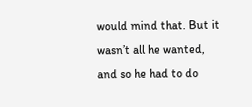would mind that. But it wasn’t all he wanted, and so he had to do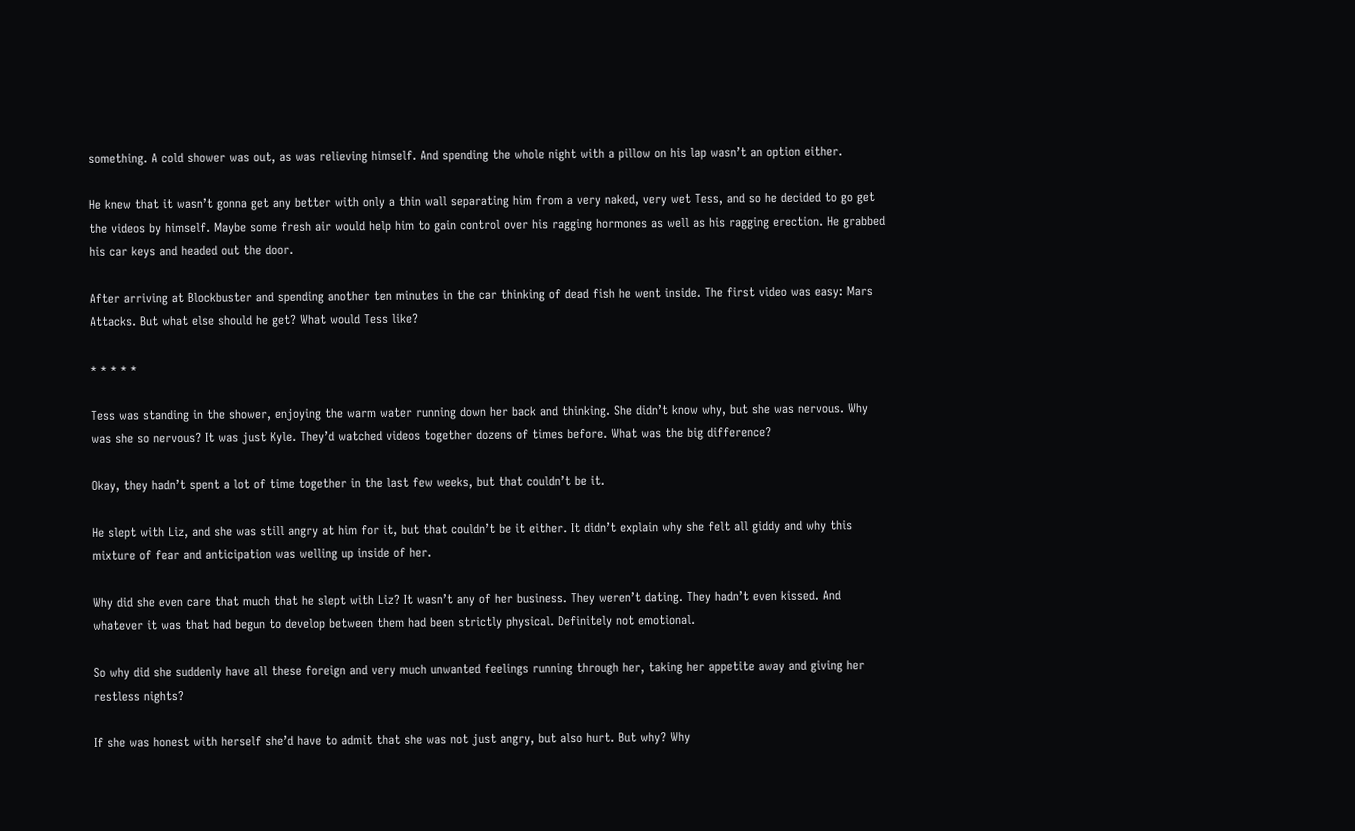something. A cold shower was out, as was relieving himself. And spending the whole night with a pillow on his lap wasn’t an option either.

He knew that it wasn’t gonna get any better with only a thin wall separating him from a very naked, very wet Tess, and so he decided to go get the videos by himself. Maybe some fresh air would help him to gain control over his ragging hormones as well as his ragging erection. He grabbed his car keys and headed out the door.

After arriving at Blockbuster and spending another ten minutes in the car thinking of dead fish he went inside. The first video was easy: Mars Attacks. But what else should he get? What would Tess like?

* * * * *

Tess was standing in the shower, enjoying the warm water running down her back and thinking. She didn’t know why, but she was nervous. Why was she so nervous? It was just Kyle. They’d watched videos together dozens of times before. What was the big difference?

Okay, they hadn’t spent a lot of time together in the last few weeks, but that couldn’t be it.

He slept with Liz, and she was still angry at him for it, but that couldn’t be it either. It didn’t explain why she felt all giddy and why this mixture of fear and anticipation was welling up inside of her.

Why did she even care that much that he slept with Liz? It wasn’t any of her business. They weren’t dating. They hadn’t even kissed. And whatever it was that had begun to develop between them had been strictly physical. Definitely not emotional.

So why did she suddenly have all these foreign and very much unwanted feelings running through her, taking her appetite away and giving her restless nights?

If she was honest with herself she’d have to admit that she was not just angry, but also hurt. But why? Why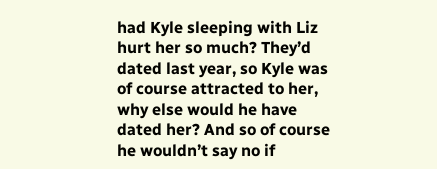had Kyle sleeping with Liz hurt her so much? They’d dated last year, so Kyle was of course attracted to her, why else would he have dated her? And so of course he wouldn’t say no if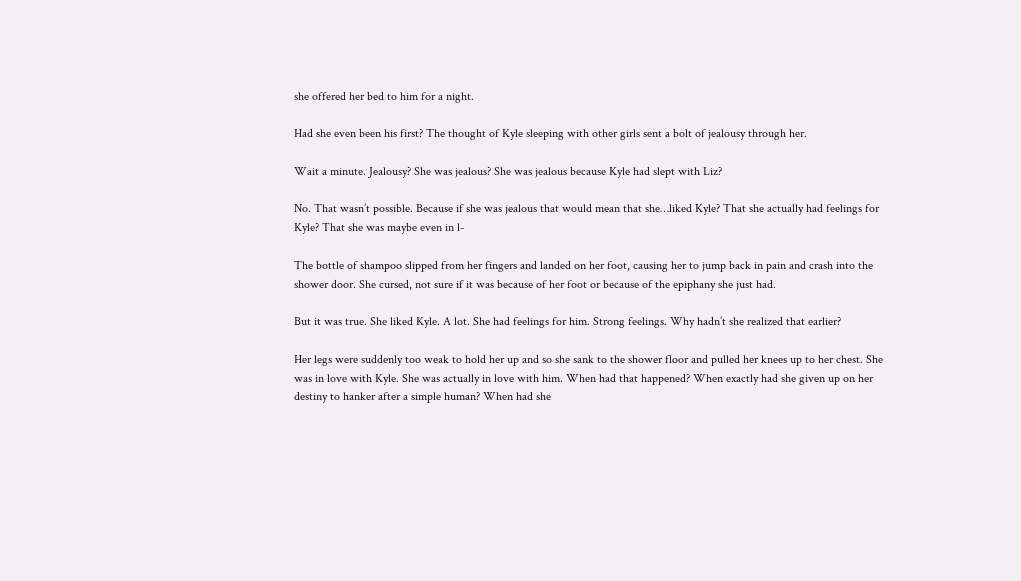she offered her bed to him for a night.

Had she even been his first? The thought of Kyle sleeping with other girls sent a bolt of jealousy through her.

Wait a minute. Jealousy? She was jealous? She was jealous because Kyle had slept with Liz?

No. That wasn’t possible. Because if she was jealous that would mean that she…liked Kyle? That she actually had feelings for Kyle? That she was maybe even in l-

The bottle of shampoo slipped from her fingers and landed on her foot, causing her to jump back in pain and crash into the shower door. She cursed, not sure if it was because of her foot or because of the epiphany she just had.

But it was true. She liked Kyle. A lot. She had feelings for him. Strong feelings. Why hadn’t she realized that earlier?

Her legs were suddenly too weak to hold her up and so she sank to the shower floor and pulled her knees up to her chest. She was in love with Kyle. She was actually in love with him. When had that happened? When exactly had she given up on her destiny to hanker after a simple human? When had she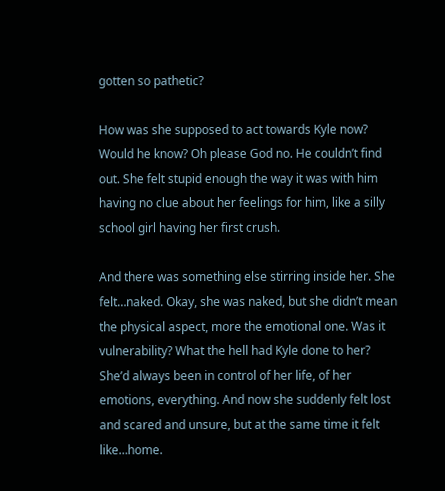gotten so pathetic?

How was she supposed to act towards Kyle now? Would he know? Oh please God no. He couldn’t find out. She felt stupid enough the way it was with him having no clue about her feelings for him, like a silly school girl having her first crush.

And there was something else stirring inside her. She felt…naked. Okay, she was naked, but she didn’t mean the physical aspect, more the emotional one. Was it vulnerability? What the hell had Kyle done to her? She’d always been in control of her life, of her emotions, everything. And now she suddenly felt lost and scared and unsure, but at the same time it felt like…home.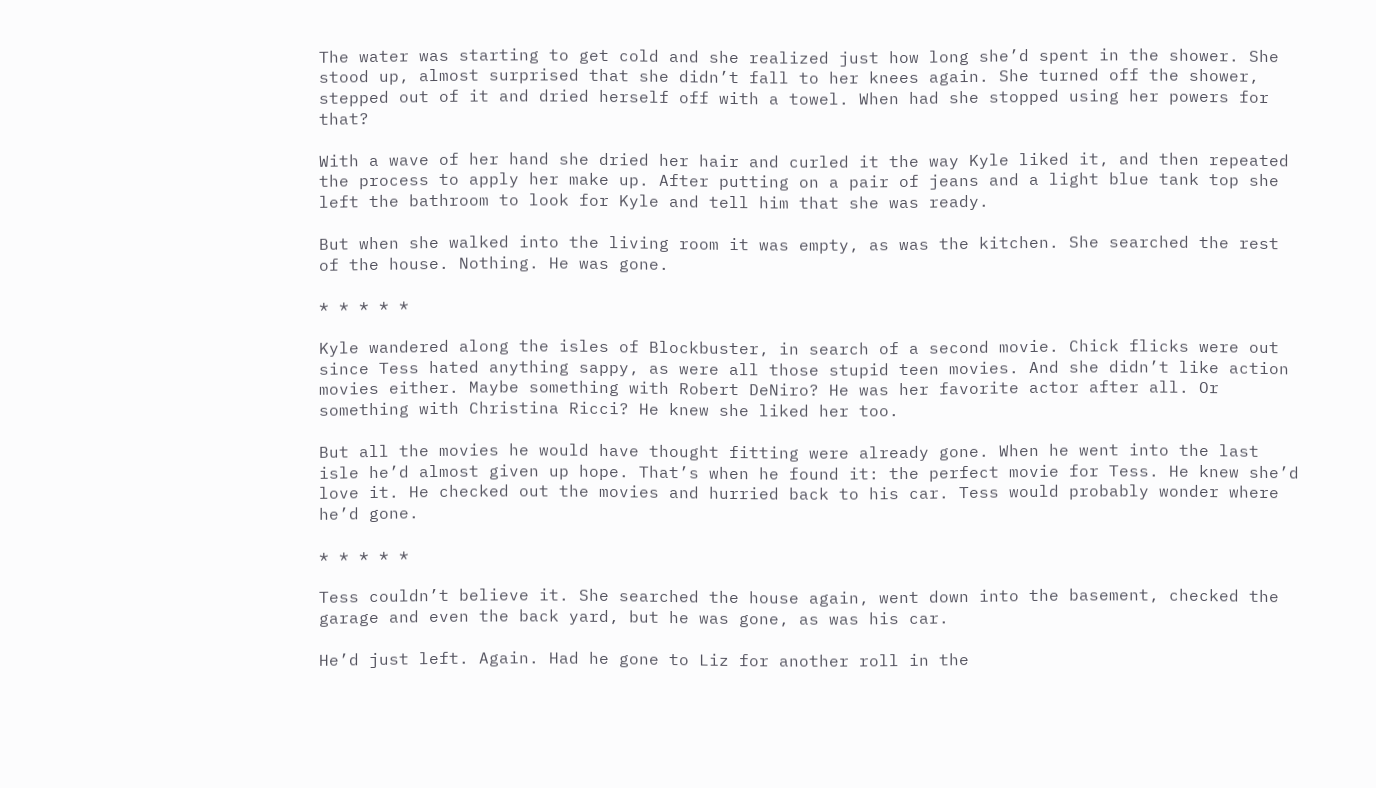The water was starting to get cold and she realized just how long she’d spent in the shower. She stood up, almost surprised that she didn’t fall to her knees again. She turned off the shower, stepped out of it and dried herself off with a towel. When had she stopped using her powers for that?

With a wave of her hand she dried her hair and curled it the way Kyle liked it, and then repeated the process to apply her make up. After putting on a pair of jeans and a light blue tank top she left the bathroom to look for Kyle and tell him that she was ready.

But when she walked into the living room it was empty, as was the kitchen. She searched the rest of the house. Nothing. He was gone.

* * * * *

Kyle wandered along the isles of Blockbuster, in search of a second movie. Chick flicks were out since Tess hated anything sappy, as were all those stupid teen movies. And she didn’t like action movies either. Maybe something with Robert DeNiro? He was her favorite actor after all. Or something with Christina Ricci? He knew she liked her too.

But all the movies he would have thought fitting were already gone. When he went into the last isle he’d almost given up hope. That’s when he found it: the perfect movie for Tess. He knew she’d love it. He checked out the movies and hurried back to his car. Tess would probably wonder where he’d gone.

* * * * *

Tess couldn’t believe it. She searched the house again, went down into the basement, checked the garage and even the back yard, but he was gone, as was his car.

He’d just left. Again. Had he gone to Liz for another roll in the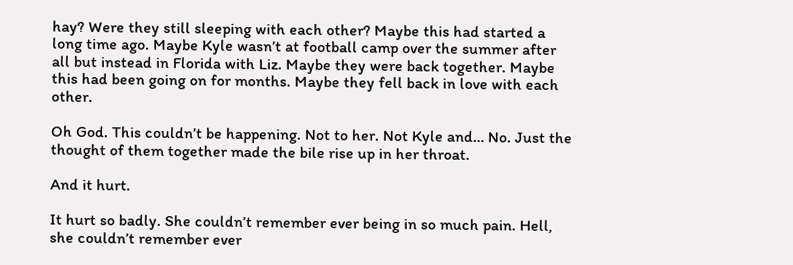hay? Were they still sleeping with each other? Maybe this had started a long time ago. Maybe Kyle wasn’t at football camp over the summer after all but instead in Florida with Liz. Maybe they were back together. Maybe this had been going on for months. Maybe they fell back in love with each other.

Oh God. This couldn’t be happening. Not to her. Not Kyle and… No. Just the thought of them together made the bile rise up in her throat.

And it hurt.

It hurt so badly. She couldn’t remember ever being in so much pain. Hell, she couldn’t remember ever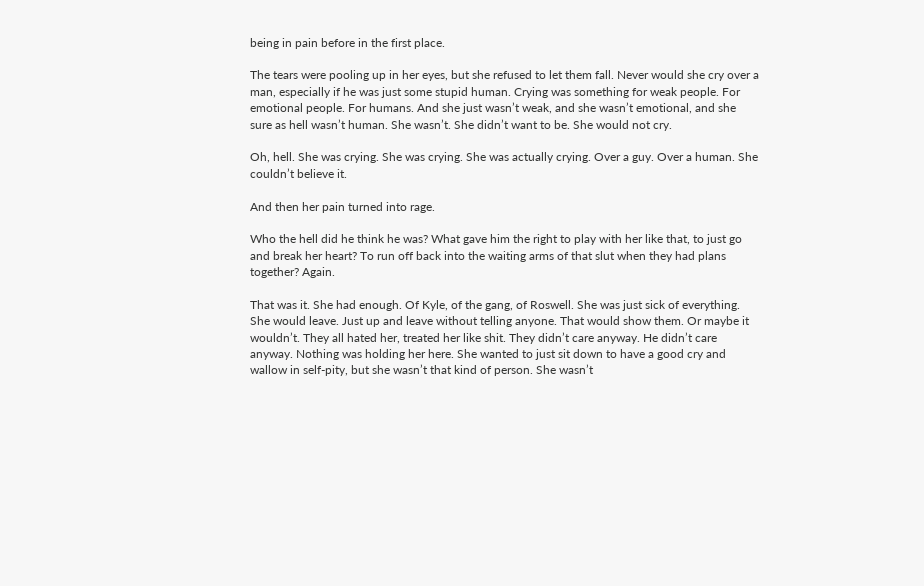being in pain before in the first place.

The tears were pooling up in her eyes, but she refused to let them fall. Never would she cry over a man, especially if he was just some stupid human. Crying was something for weak people. For emotional people. For humans. And she just wasn’t weak, and she wasn’t emotional, and she sure as hell wasn’t human. She wasn’t. She didn’t want to be. She would not cry.

Oh, hell. She was crying. She was crying. She was actually crying. Over a guy. Over a human. She couldn’t believe it.

And then her pain turned into rage.

Who the hell did he think he was? What gave him the right to play with her like that, to just go and break her heart? To run off back into the waiting arms of that slut when they had plans together? Again.

That was it. She had enough. Of Kyle, of the gang, of Roswell. She was just sick of everything. She would leave. Just up and leave without telling anyone. That would show them. Or maybe it wouldn’t. They all hated her, treated her like shit. They didn’t care anyway. He didn’t care anyway. Nothing was holding her here. She wanted to just sit down to have a good cry and wallow in self-pity, but she wasn’t that kind of person. She wasn’t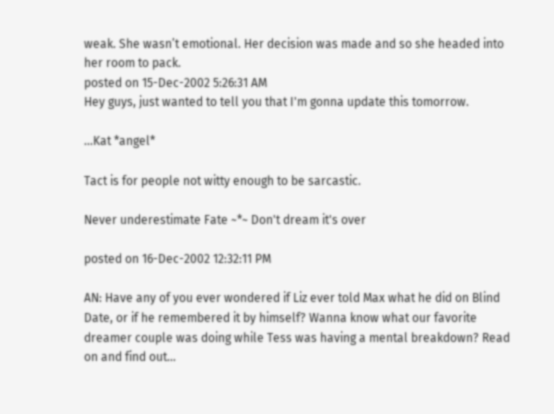weak. She wasn’t emotional. Her decision was made and so she headed into her room to pack.
posted on 15-Dec-2002 5:26:31 AM
Hey guys, just wanted to tell you that I'm gonna update this tomorrow.

...Kat *angel*

Tact is for people not witty enough to be sarcastic.

Never underestimate Fate ~*~ Don't dream it's over

posted on 16-Dec-2002 12:32:11 PM

AN: Have any of you ever wondered if Liz ever told Max what he did on Blind Date, or if he remembered it by himself? Wanna know what our favorite dreamer couple was doing while Tess was having a mental breakdown? Read on and find out…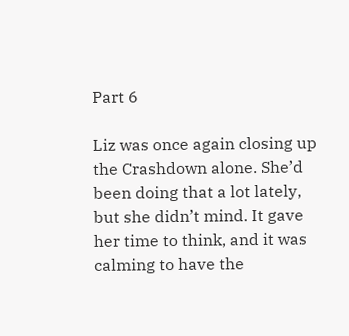Part 6

Liz was once again closing up the Crashdown alone. She’d been doing that a lot lately, but she didn’t mind. It gave her time to think, and it was calming to have the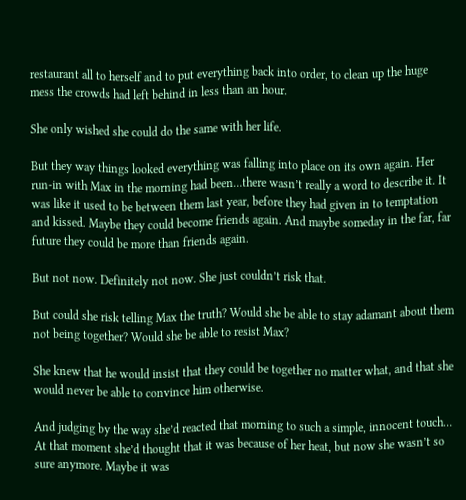restaurant all to herself and to put everything back into order, to clean up the huge mess the crowds had left behind in less than an hour.

She only wished she could do the same with her life.

But they way things looked everything was falling into place on its own again. Her run-in with Max in the morning had been…there wasn’t really a word to describe it. It was like it used to be between them last year, before they had given in to temptation and kissed. Maybe they could become friends again. And maybe someday in the far, far future they could be more than friends again.

But not now. Definitely not now. She just couldn’t risk that.

But could she risk telling Max the truth? Would she be able to stay adamant about them not being together? Would she be able to resist Max?

She knew that he would insist that they could be together no matter what, and that she would never be able to convince him otherwise.

And judging by the way she’d reacted that morning to such a simple, innocent touch… At that moment she’d thought that it was because of her heat, but now she wasn’t so sure anymore. Maybe it was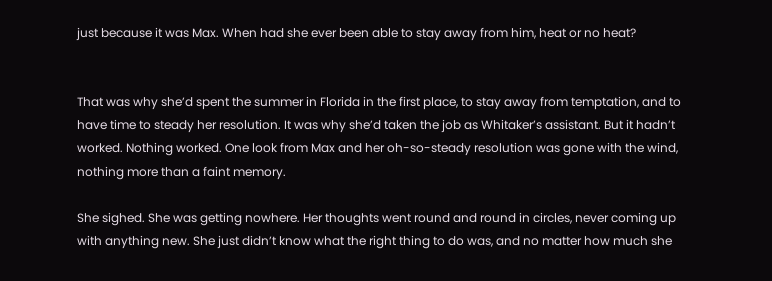just because it was Max. When had she ever been able to stay away from him, heat or no heat?


That was why she’d spent the summer in Florida in the first place, to stay away from temptation, and to have time to steady her resolution. It was why she’d taken the job as Whitaker’s assistant. But it hadn’t worked. Nothing worked. One look from Max and her oh-so-steady resolution was gone with the wind, nothing more than a faint memory.

She sighed. She was getting nowhere. Her thoughts went round and round in circles, never coming up with anything new. She just didn’t know what the right thing to do was, and no matter how much she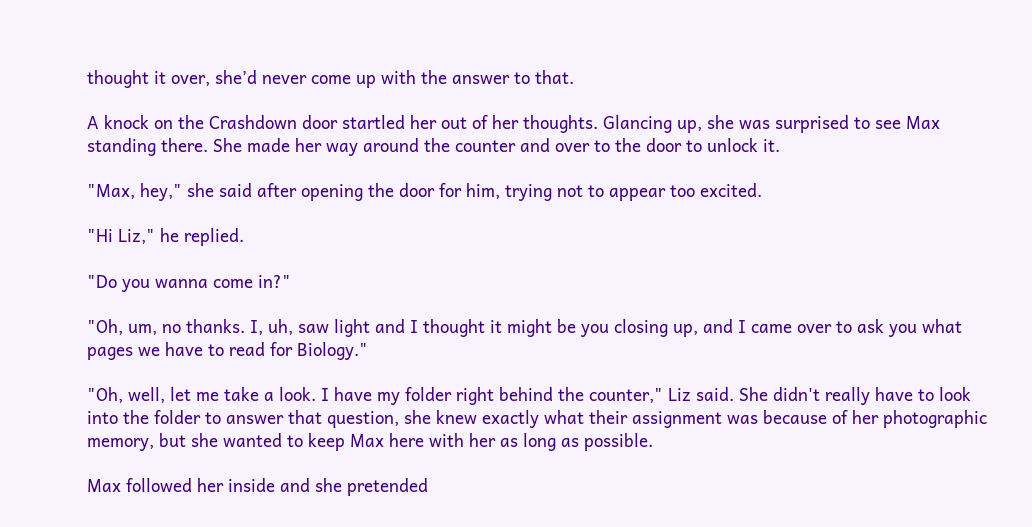thought it over, she’d never come up with the answer to that.

A knock on the Crashdown door startled her out of her thoughts. Glancing up, she was surprised to see Max standing there. She made her way around the counter and over to the door to unlock it.

"Max, hey," she said after opening the door for him, trying not to appear too excited.

"Hi Liz," he replied.

"Do you wanna come in?"

"Oh, um, no thanks. I, uh, saw light and I thought it might be you closing up, and I came over to ask you what pages we have to read for Biology."

"Oh, well, let me take a look. I have my folder right behind the counter," Liz said. She didn't really have to look into the folder to answer that question, she knew exactly what their assignment was because of her photographic memory, but she wanted to keep Max here with her as long as possible.

Max followed her inside and she pretended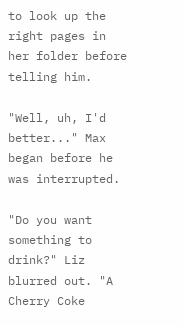to look up the right pages in her folder before telling him.

"Well, uh, I'd better..." Max began before he was interrupted.

"Do you want something to drink?" Liz blurred out. "A Cherry Coke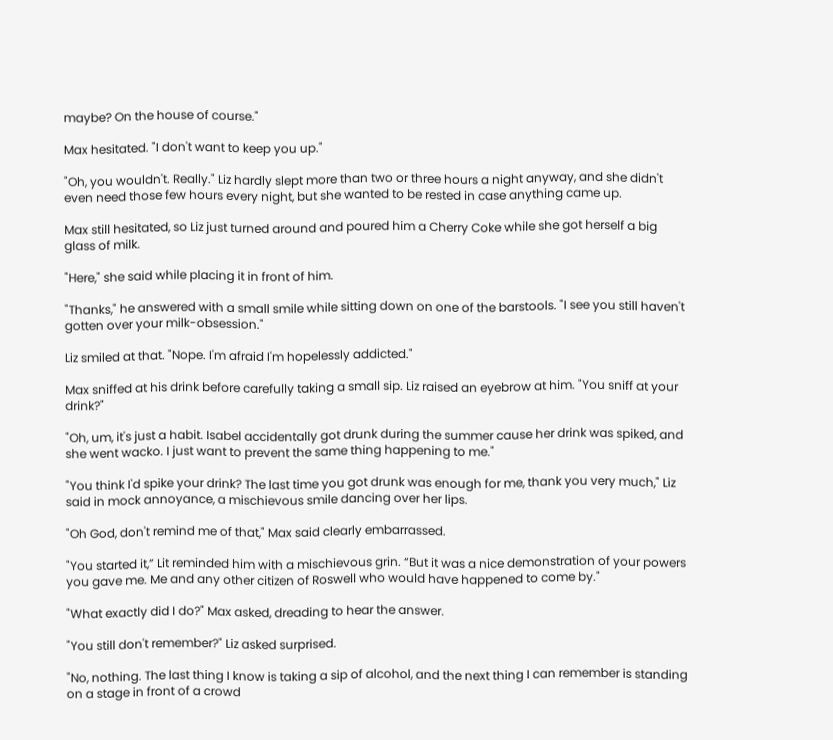maybe? On the house of course."

Max hesitated. "I don't want to keep you up."

"Oh, you wouldn't. Really." Liz hardly slept more than two or three hours a night anyway, and she didn't even need those few hours every night, but she wanted to be rested in case anything came up.

Max still hesitated, so Liz just turned around and poured him a Cherry Coke while she got herself a big glass of milk.

"Here," she said while placing it in front of him.

"Thanks," he answered with a small smile while sitting down on one of the barstools. "I see you still haven't gotten over your milk-obsession."

Liz smiled at that. "Nope. I'm afraid I'm hopelessly addicted."

Max sniffed at his drink before carefully taking a small sip. Liz raised an eyebrow at him. "You sniff at your drink?"

"Oh, um, it's just a habit. Isabel accidentally got drunk during the summer cause her drink was spiked, and she went wacko. I just want to prevent the same thing happening to me."

"You think I'd spike your drink? The last time you got drunk was enough for me, thank you very much," Liz said in mock annoyance, a mischievous smile dancing over her lips.

"Oh God, don't remind me of that," Max said clearly embarrassed.

"You started it,” Lit reminded him with a mischievous grin. “But it was a nice demonstration of your powers you gave me. Me and any other citizen of Roswell who would have happened to come by."

"What exactly did I do?" Max asked, dreading to hear the answer.

"You still don't remember?" Liz asked surprised.

"No, nothing. The last thing I know is taking a sip of alcohol, and the next thing I can remember is standing on a stage in front of a crowd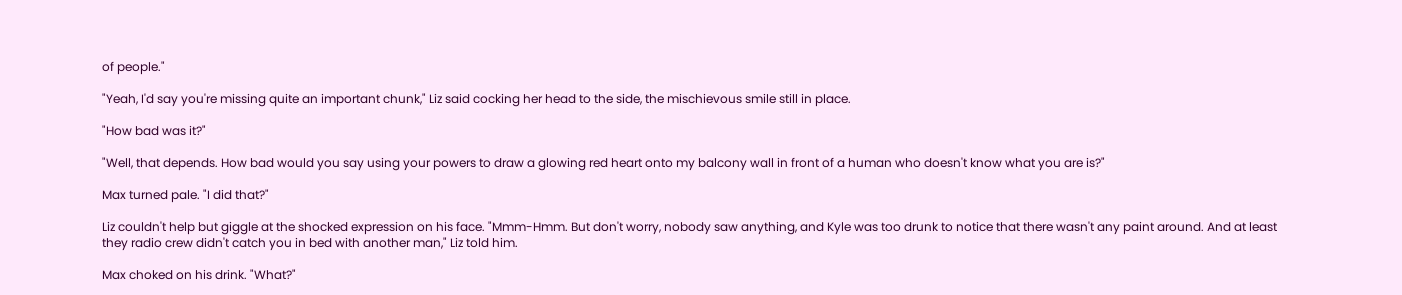of people."

"Yeah, I'd say you're missing quite an important chunk," Liz said cocking her head to the side, the mischievous smile still in place.

"How bad was it?"

"Well, that depends. How bad would you say using your powers to draw a glowing red heart onto my balcony wall in front of a human who doesn't know what you are is?"

Max turned pale. "I did that?"

Liz couldn't help but giggle at the shocked expression on his face. "Mmm-Hmm. But don't worry, nobody saw anything, and Kyle was too drunk to notice that there wasn't any paint around. And at least they radio crew didn't catch you in bed with another man," Liz told him.

Max choked on his drink. "What?"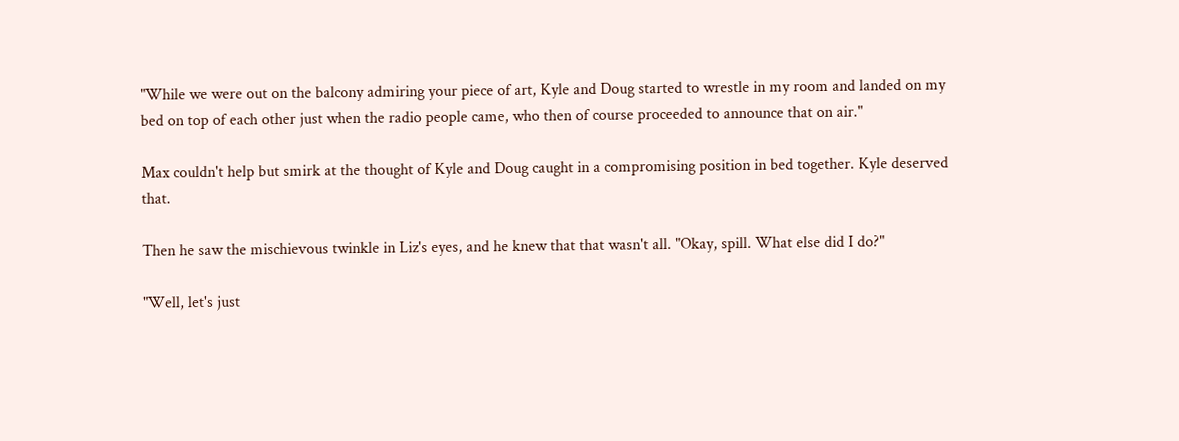"While we were out on the balcony admiring your piece of art, Kyle and Doug started to wrestle in my room and landed on my bed on top of each other just when the radio people came, who then of course proceeded to announce that on air."

Max couldn't help but smirk at the thought of Kyle and Doug caught in a compromising position in bed together. Kyle deserved that.

Then he saw the mischievous twinkle in Liz's eyes, and he knew that that wasn't all. "Okay, spill. What else did I do?"

"Well, let's just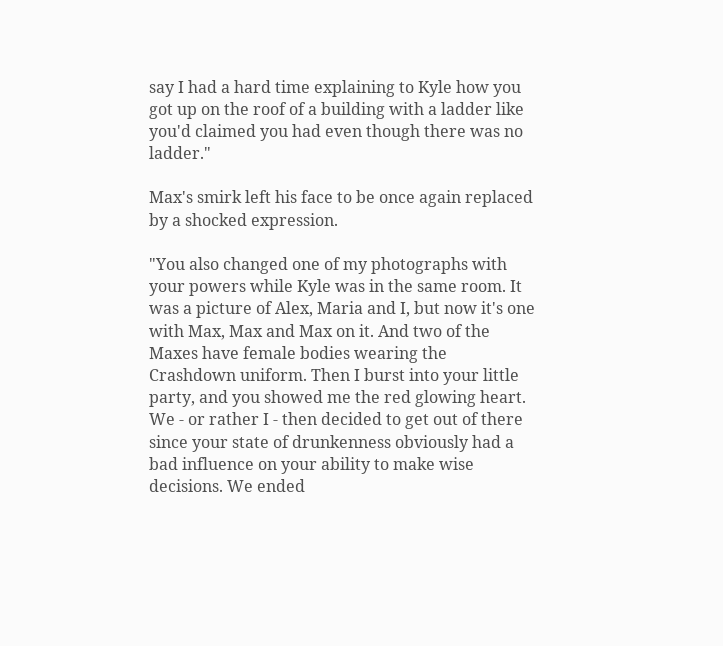say I had a hard time explaining to Kyle how you got up on the roof of a building with a ladder like you'd claimed you had even though there was no ladder."

Max's smirk left his face to be once again replaced by a shocked expression.

"You also changed one of my photographs with your powers while Kyle was in the same room. It was a picture of Alex, Maria and I, but now it's one with Max, Max and Max on it. And two of the Maxes have female bodies wearing the Crashdown uniform. Then I burst into your little party, and you showed me the red glowing heart. We - or rather I - then decided to get out of there since your state of drunkenness obviously had a bad influence on your ability to make wise decisions. We ended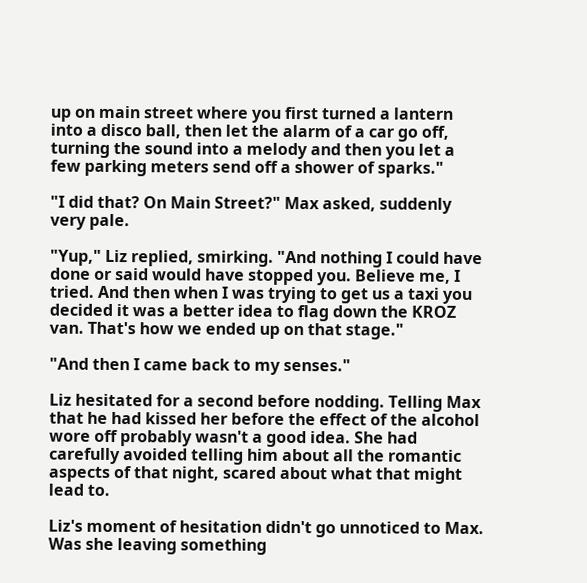up on main street where you first turned a lantern into a disco ball, then let the alarm of a car go off, turning the sound into a melody and then you let a few parking meters send off a shower of sparks."

"I did that? On Main Street?" Max asked, suddenly very pale.

"Yup," Liz replied, smirking. "And nothing I could have done or said would have stopped you. Believe me, I tried. And then when I was trying to get us a taxi you decided it was a better idea to flag down the KROZ van. That's how we ended up on that stage."

"And then I came back to my senses."

Liz hesitated for a second before nodding. Telling Max that he had kissed her before the effect of the alcohol wore off probably wasn't a good idea. She had carefully avoided telling him about all the romantic aspects of that night, scared about what that might lead to.

Liz's moment of hesitation didn't go unnoticed to Max. Was she leaving something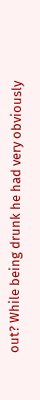out? While being drunk he had very obviously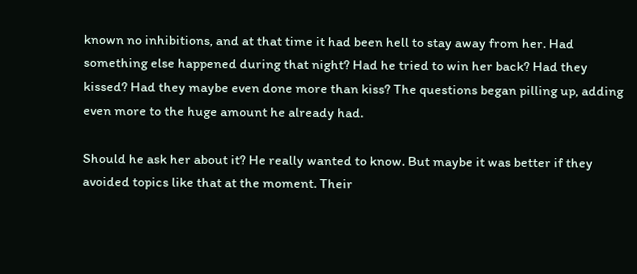known no inhibitions, and at that time it had been hell to stay away from her. Had something else happened during that night? Had he tried to win her back? Had they kissed? Had they maybe even done more than kiss? The questions began pilling up, adding even more to the huge amount he already had.

Should he ask her about it? He really wanted to know. But maybe it was better if they avoided topics like that at the moment. Their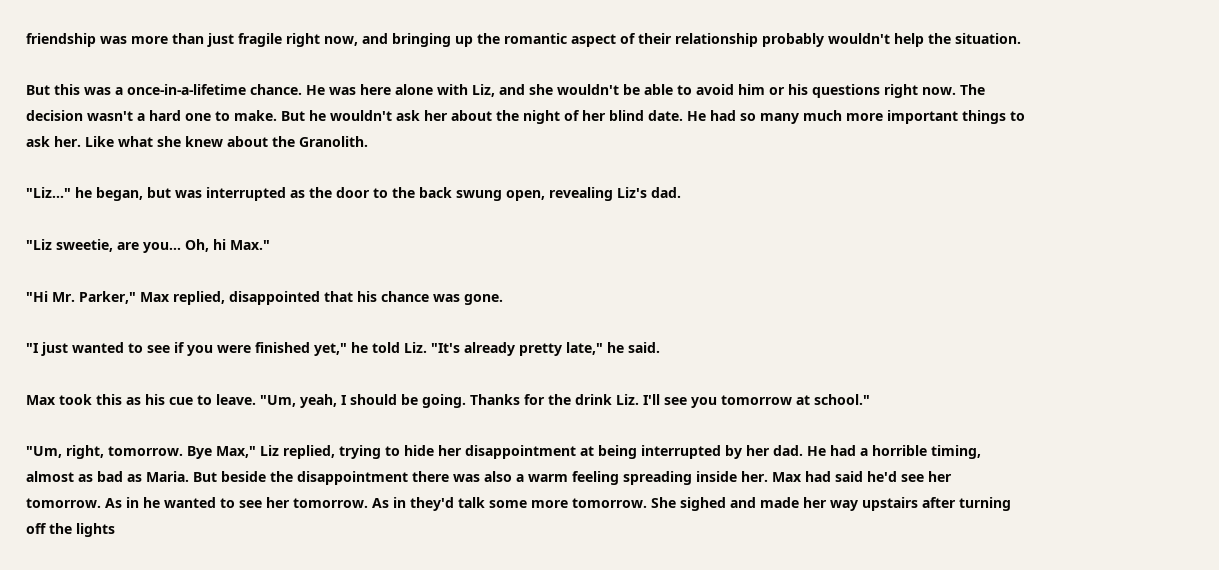friendship was more than just fragile right now, and bringing up the romantic aspect of their relationship probably wouldn't help the situation.

But this was a once-in-a-lifetime chance. He was here alone with Liz, and she wouldn't be able to avoid him or his questions right now. The decision wasn't a hard one to make. But he wouldn't ask her about the night of her blind date. He had so many much more important things to ask her. Like what she knew about the Granolith.

"Liz..." he began, but was interrupted as the door to the back swung open, revealing Liz's dad.

"Liz sweetie, are you... Oh, hi Max."

"Hi Mr. Parker," Max replied, disappointed that his chance was gone.

"I just wanted to see if you were finished yet," he told Liz. "It's already pretty late," he said.

Max took this as his cue to leave. "Um, yeah, I should be going. Thanks for the drink Liz. I'll see you tomorrow at school."

"Um, right, tomorrow. Bye Max," Liz replied, trying to hide her disappointment at being interrupted by her dad. He had a horrible timing, almost as bad as Maria. But beside the disappointment there was also a warm feeling spreading inside her. Max had said he'd see her tomorrow. As in he wanted to see her tomorrow. As in they'd talk some more tomorrow. She sighed and made her way upstairs after turning off the lights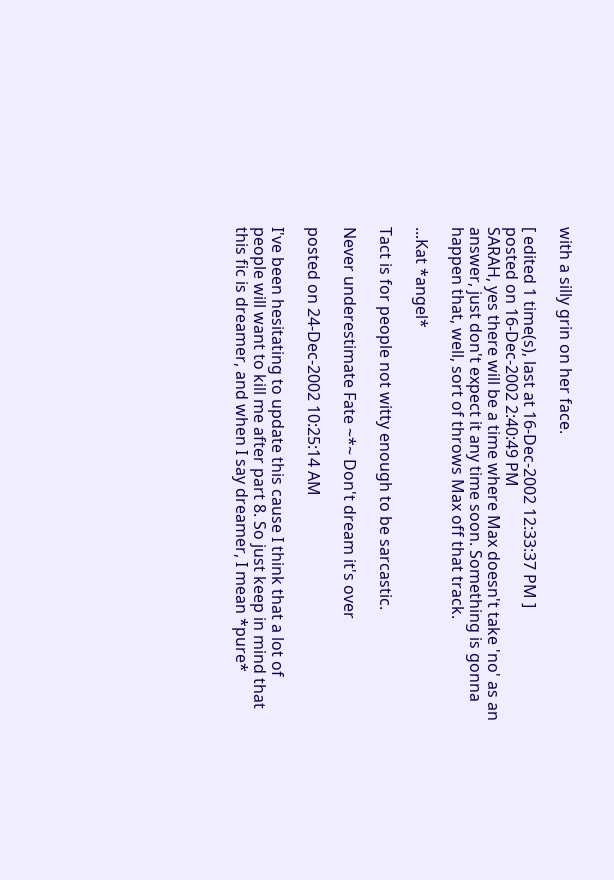with a silly grin on her face.

[ edited 1 time(s), last at 16-Dec-2002 12:33:37 PM ]
posted on 16-Dec-2002 2:40:49 PM
SARAH, yes there will be a time where Max doesn't take 'no' as an answer, just don't expect it any time soon. Something is gonna happen that, well, sort of throws Max off that track.

...Kat *angel*

Tact is for people not witty enough to be sarcastic.

Never underestimate Fate ~*~ Don't dream it's over

posted on 24-Dec-2002 10:25:14 AM

I've been hesitating to update this cause I think that a lot of people will want to kill me after part 8. So just keep in mind that this fic is dreamer, and when I say dreamer, I mean *pure*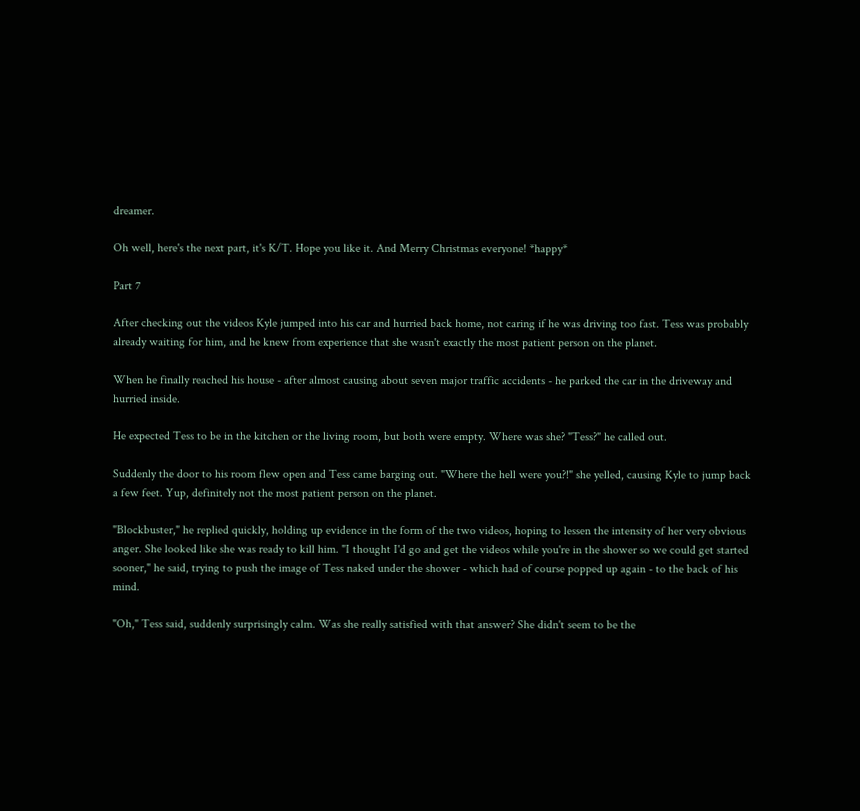dreamer.

Oh well, here's the next part, it's K/T. Hope you like it. And Merry Christmas everyone! *happy*

Part 7

After checking out the videos Kyle jumped into his car and hurried back home, not caring if he was driving too fast. Tess was probably already waiting for him, and he knew from experience that she wasn't exactly the most patient person on the planet.

When he finally reached his house - after almost causing about seven major traffic accidents - he parked the car in the driveway and hurried inside.

He expected Tess to be in the kitchen or the living room, but both were empty. Where was she? "Tess?" he called out.

Suddenly the door to his room flew open and Tess came barging out. "Where the hell were you?!" she yelled, causing Kyle to jump back a few feet. Yup, definitely not the most patient person on the planet.

"Blockbuster," he replied quickly, holding up evidence in the form of the two videos, hoping to lessen the intensity of her very obvious anger. She looked like she was ready to kill him. "I thought I'd go and get the videos while you're in the shower so we could get started sooner," he said, trying to push the image of Tess naked under the shower - which had of course popped up again - to the back of his mind.

"Oh," Tess said, suddenly surprisingly calm. Was she really satisfied with that answer? She didn't seem to be the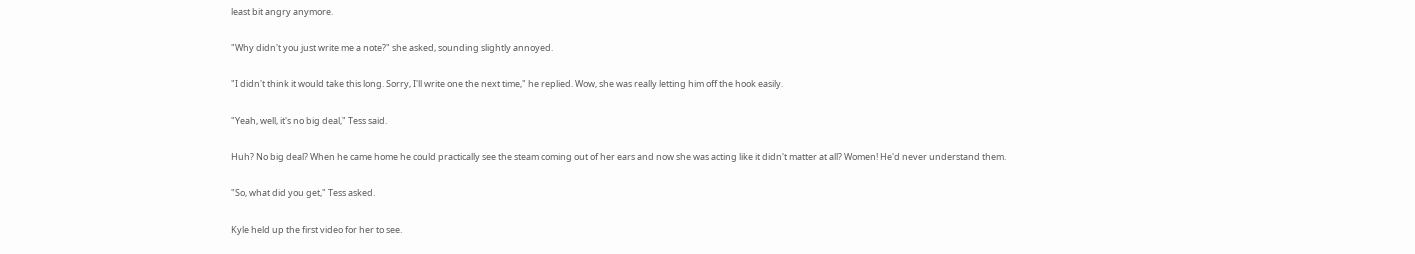least bit angry anymore.

"Why didn't you just write me a note?" she asked, sounding slightly annoyed.

"I didn't think it would take this long. Sorry, I'll write one the next time," he replied. Wow, she was really letting him off the hook easily.

"Yeah, well, it's no big deal," Tess said.

Huh? No big deal? When he came home he could practically see the steam coming out of her ears and now she was acting like it didn't matter at all? Women! He'd never understand them.

"So, what did you get," Tess asked.

Kyle held up the first video for her to see.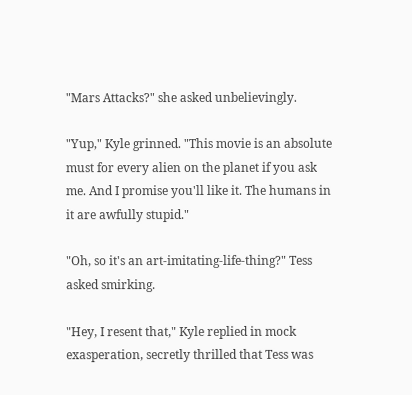"Mars Attacks?" she asked unbelievingly.

"Yup," Kyle grinned. "This movie is an absolute must for every alien on the planet if you ask me. And I promise you'll like it. The humans in it are awfully stupid."

"Oh, so it's an art-imitating-life-thing?" Tess asked smirking.

"Hey, I resent that," Kyle replied in mock exasperation, secretly thrilled that Tess was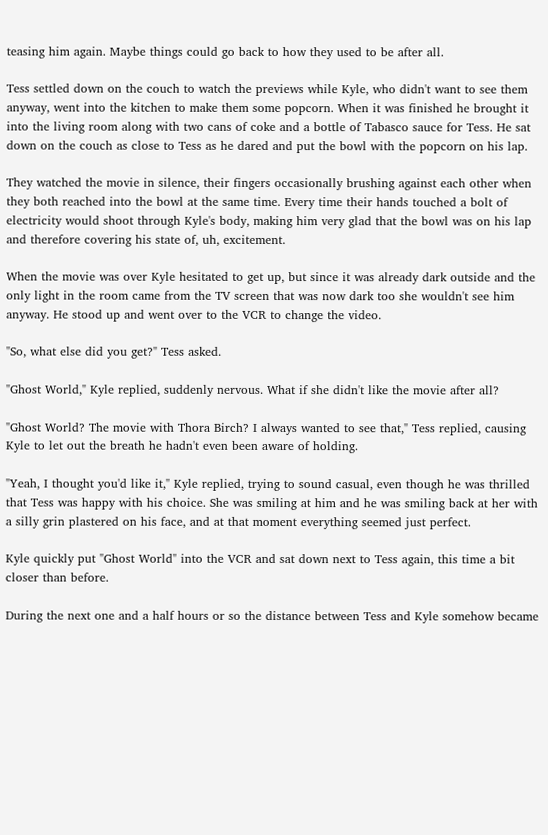teasing him again. Maybe things could go back to how they used to be after all.

Tess settled down on the couch to watch the previews while Kyle, who didn't want to see them anyway, went into the kitchen to make them some popcorn. When it was finished he brought it into the living room along with two cans of coke and a bottle of Tabasco sauce for Tess. He sat down on the couch as close to Tess as he dared and put the bowl with the popcorn on his lap.

They watched the movie in silence, their fingers occasionally brushing against each other when they both reached into the bowl at the same time. Every time their hands touched a bolt of electricity would shoot through Kyle's body, making him very glad that the bowl was on his lap and therefore covering his state of, uh, excitement.

When the movie was over Kyle hesitated to get up, but since it was already dark outside and the only light in the room came from the TV screen that was now dark too she wouldn't see him anyway. He stood up and went over to the VCR to change the video.

"So, what else did you get?" Tess asked.

"Ghost World," Kyle replied, suddenly nervous. What if she didn't like the movie after all?

"Ghost World? The movie with Thora Birch? I always wanted to see that," Tess replied, causing Kyle to let out the breath he hadn't even been aware of holding.

"Yeah, I thought you'd like it," Kyle replied, trying to sound casual, even though he was thrilled that Tess was happy with his choice. She was smiling at him and he was smiling back at her with a silly grin plastered on his face, and at that moment everything seemed just perfect.

Kyle quickly put "Ghost World" into the VCR and sat down next to Tess again, this time a bit closer than before.

During the next one and a half hours or so the distance between Tess and Kyle somehow became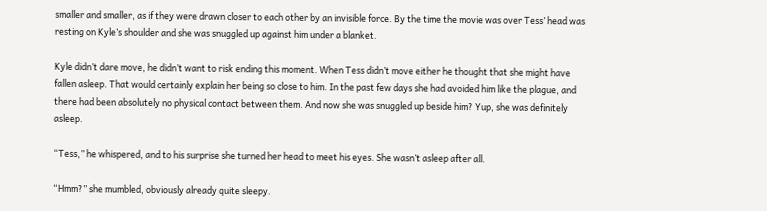smaller and smaller, as if they were drawn closer to each other by an invisible force. By the time the movie was over Tess’ head was resting on Kyle’s shoulder and she was snuggled up against him under a blanket.

Kyle didn’t dare move, he didn’t want to risk ending this moment. When Tess didn’t move either he thought that she might have fallen asleep. That would certainly explain her being so close to him. In the past few days she had avoided him like the plague, and there had been absolutely no physical contact between them. And now she was snuggled up beside him? Yup, she was definitely asleep.

“Tess,” he whispered, and to his surprise she turned her head to meet his eyes. She wasn’t asleep after all.

“Hmm?” she mumbled, obviously already quite sleepy.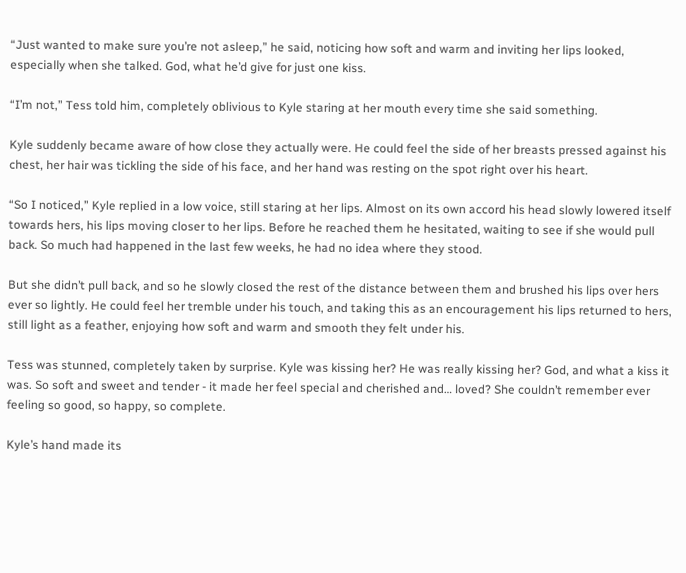“Just wanted to make sure you’re not asleep,” he said, noticing how soft and warm and inviting her lips looked, especially when she talked. God, what he’d give for just one kiss.

“I’m not,” Tess told him, completely oblivious to Kyle staring at her mouth every time she said something.

Kyle suddenly became aware of how close they actually were. He could feel the side of her breasts pressed against his chest, her hair was tickling the side of his face, and her hand was resting on the spot right over his heart.

“So I noticed,” Kyle replied in a low voice, still staring at her lips. Almost on its own accord his head slowly lowered itself towards hers, his lips moving closer to her lips. Before he reached them he hesitated, waiting to see if she would pull back. So much had happened in the last few weeks, he had no idea where they stood.

But she didn’t pull back, and so he slowly closed the rest of the distance between them and brushed his lips over hers ever so lightly. He could feel her tremble under his touch, and taking this as an encouragement his lips returned to hers, still light as a feather, enjoying how soft and warm and smooth they felt under his.

Tess was stunned, completely taken by surprise. Kyle was kissing her? He was really kissing her? God, and what a kiss it was. So soft and sweet and tender - it made her feel special and cherished and… loved? She couldn’t remember ever feeling so good, so happy, so complete.

Kyle’s hand made its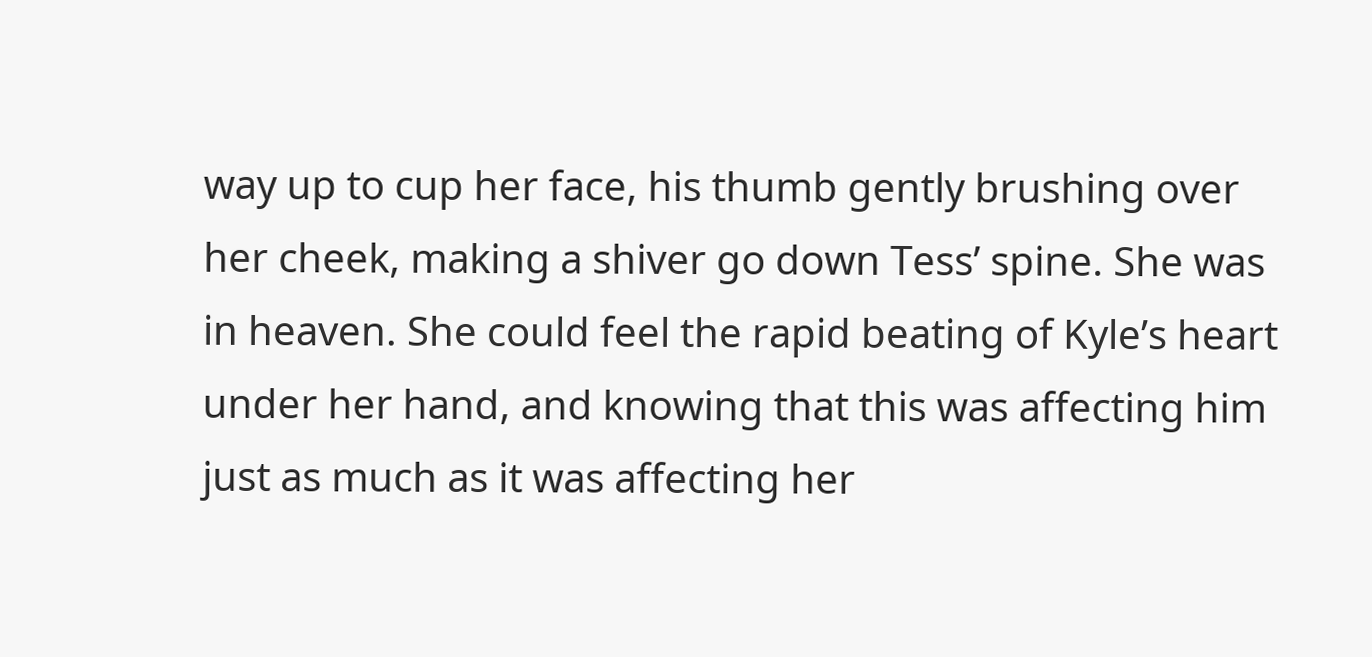way up to cup her face, his thumb gently brushing over her cheek, making a shiver go down Tess’ spine. She was in heaven. She could feel the rapid beating of Kyle’s heart under her hand, and knowing that this was affecting him just as much as it was affecting her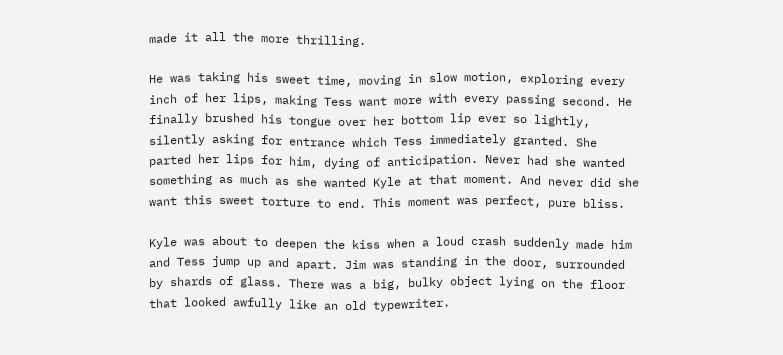made it all the more thrilling.

He was taking his sweet time, moving in slow motion, exploring every inch of her lips, making Tess want more with every passing second. He finally brushed his tongue over her bottom lip ever so lightly, silently asking for entrance which Tess immediately granted. She parted her lips for him, dying of anticipation. Never had she wanted something as much as she wanted Kyle at that moment. And never did she want this sweet torture to end. This moment was perfect, pure bliss.

Kyle was about to deepen the kiss when a loud crash suddenly made him and Tess jump up and apart. Jim was standing in the door, surrounded by shards of glass. There was a big, bulky object lying on the floor that looked awfully like an old typewriter.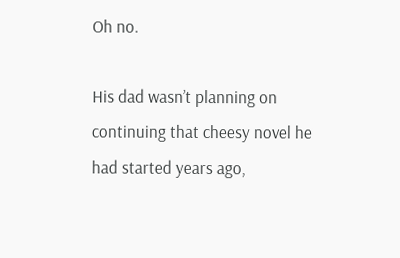Oh no.

His dad wasn’t planning on continuing that cheesy novel he had started years ago,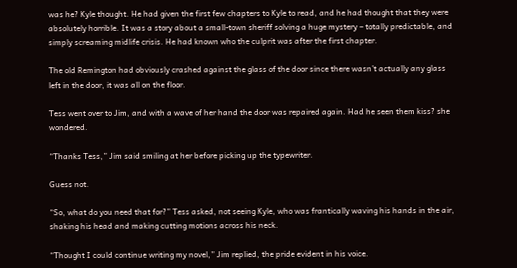was he? Kyle thought. He had given the first few chapters to Kyle to read, and he had thought that they were absolutely horrible. It was a story about a small-town sheriff solving a huge mystery – totally predictable, and simply screaming midlife crisis. He had known who the culprit was after the first chapter.

The old Remington had obviously crashed against the glass of the door since there wasn’t actually any glass left in the door, it was all on the floor.

Tess went over to Jim, and with a wave of her hand the door was repaired again. Had he seen them kiss? she wondered.

“Thanks Tess,” Jim said smiling at her before picking up the typewriter.

Guess not.

“So, what do you need that for?” Tess asked, not seeing Kyle, who was frantically waving his hands in the air, shaking his head and making cutting motions across his neck.

“Thought I could continue writing my novel,” Jim replied, the pride evident in his voice.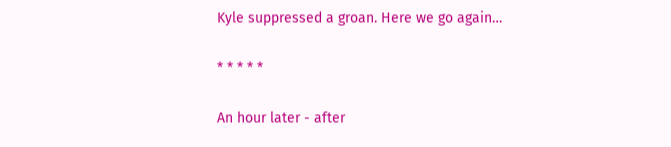Kyle suppressed a groan. Here we go again…

* * * * *

An hour later - after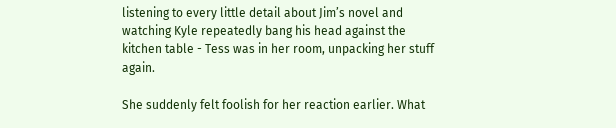listening to every little detail about Jim’s novel and watching Kyle repeatedly bang his head against the kitchen table - Tess was in her room, unpacking her stuff again.

She suddenly felt foolish for her reaction earlier. What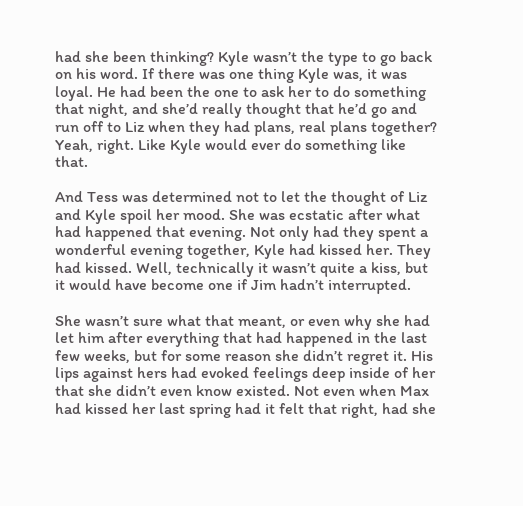had she been thinking? Kyle wasn’t the type to go back on his word. If there was one thing Kyle was, it was loyal. He had been the one to ask her to do something that night, and she’d really thought that he’d go and run off to Liz when they had plans, real plans together? Yeah, right. Like Kyle would ever do something like that.

And Tess was determined not to let the thought of Liz and Kyle spoil her mood. She was ecstatic after what had happened that evening. Not only had they spent a wonderful evening together, Kyle had kissed her. They had kissed. Well, technically it wasn’t quite a kiss, but it would have become one if Jim hadn’t interrupted.

She wasn’t sure what that meant, or even why she had let him after everything that had happened in the last few weeks, but for some reason she didn’t regret it. His lips against hers had evoked feelings deep inside of her that she didn’t even know existed. Not even when Max had kissed her last spring had it felt that right, had she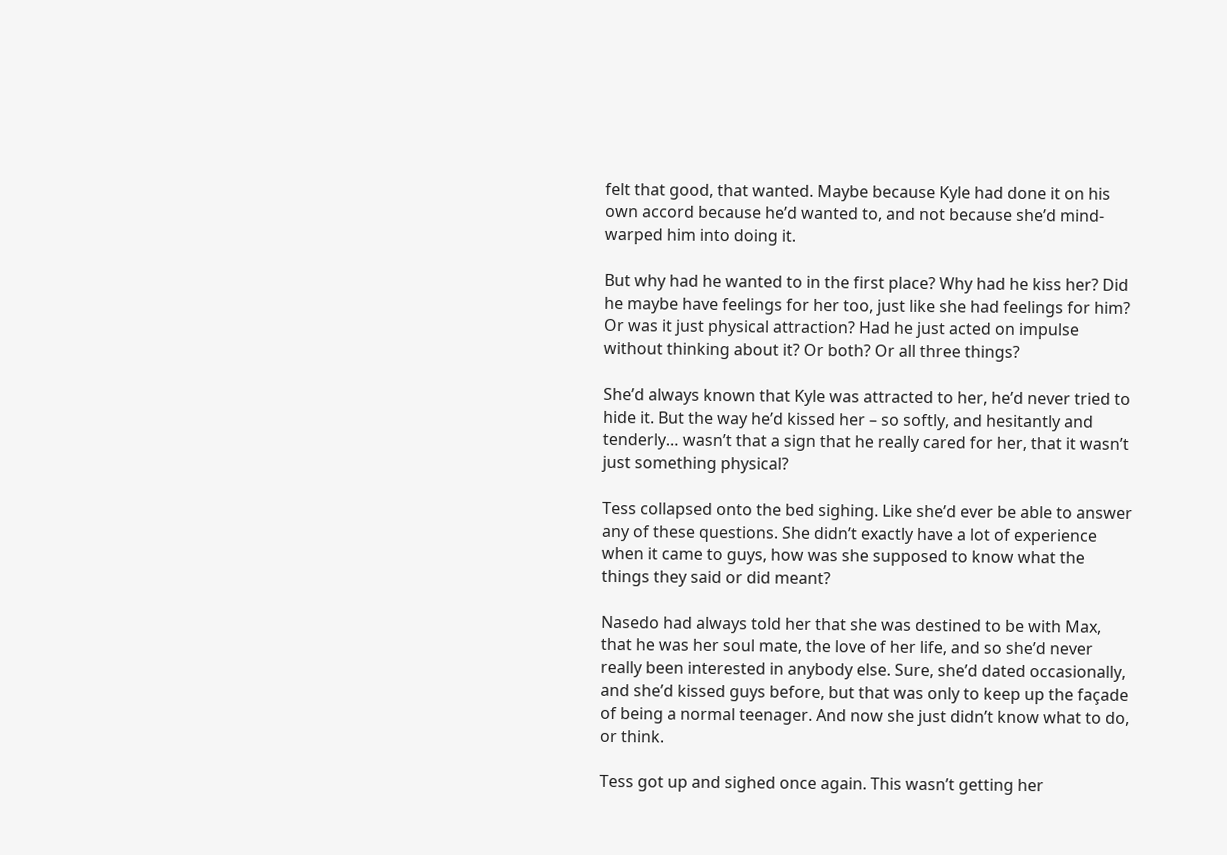felt that good, that wanted. Maybe because Kyle had done it on his own accord because he’d wanted to, and not because she’d mind-warped him into doing it.

But why had he wanted to in the first place? Why had he kiss her? Did he maybe have feelings for her too, just like she had feelings for him? Or was it just physical attraction? Had he just acted on impulse without thinking about it? Or both? Or all three things?

She’d always known that Kyle was attracted to her, he’d never tried to hide it. But the way he’d kissed her – so softly, and hesitantly and tenderly… wasn’t that a sign that he really cared for her, that it wasn’t just something physical?

Tess collapsed onto the bed sighing. Like she’d ever be able to answer any of these questions. She didn’t exactly have a lot of experience when it came to guys, how was she supposed to know what the things they said or did meant?

Nasedo had always told her that she was destined to be with Max, that he was her soul mate, the love of her life, and so she’d never really been interested in anybody else. Sure, she’d dated occasionally, and she’d kissed guys before, but that was only to keep up the façade of being a normal teenager. And now she just didn’t know what to do, or think.

Tess got up and sighed once again. This wasn’t getting her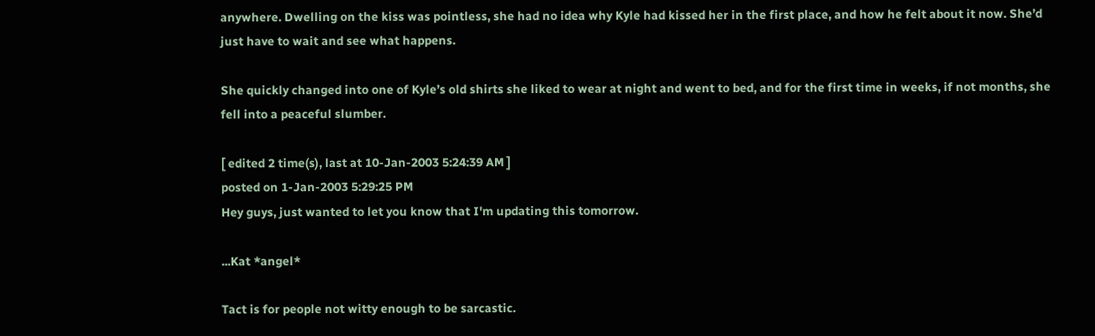anywhere. Dwelling on the kiss was pointless, she had no idea why Kyle had kissed her in the first place, and how he felt about it now. She’d just have to wait and see what happens.

She quickly changed into one of Kyle’s old shirts she liked to wear at night and went to bed, and for the first time in weeks, if not months, she fell into a peaceful slumber.

[ edited 2 time(s), last at 10-Jan-2003 5:24:39 AM ]
posted on 1-Jan-2003 5:29:25 PM
Hey guys, just wanted to let you know that I'm updating this tomorrow.

...Kat *angel*

Tact is for people not witty enough to be sarcastic.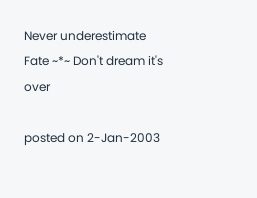Never underestimate Fate ~*~ Don't dream it's over

posted on 2-Jan-2003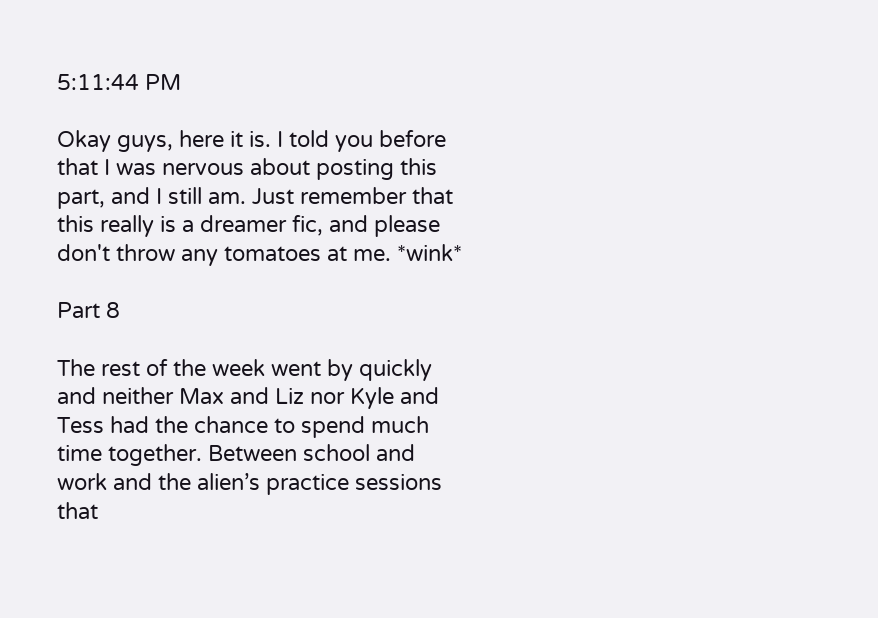5:11:44 PM

Okay guys, here it is. I told you before that I was nervous about posting this part, and I still am. Just remember that this really is a dreamer fic, and please don't throw any tomatoes at me. *wink*

Part 8

The rest of the week went by quickly and neither Max and Liz nor Kyle and Tess had the chance to spend much time together. Between school and work and the alien’s practice sessions that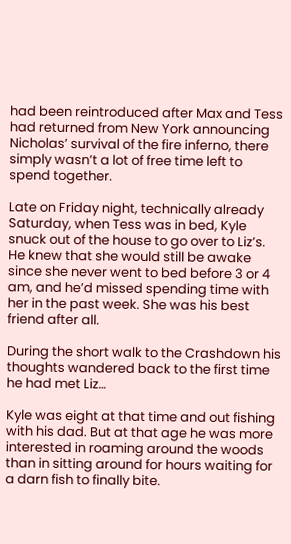had been reintroduced after Max and Tess had returned from New York announcing Nicholas’ survival of the fire inferno, there simply wasn’t a lot of free time left to spend together.

Late on Friday night, technically already Saturday, when Tess was in bed, Kyle snuck out of the house to go over to Liz’s. He knew that she would still be awake since she never went to bed before 3 or 4 am, and he’d missed spending time with her in the past week. She was his best friend after all.

During the short walk to the Crashdown his thoughts wandered back to the first time he had met Liz…

Kyle was eight at that time and out fishing with his dad. But at that age he was more interested in roaming around the woods than in sitting around for hours waiting for a darn fish to finally bite.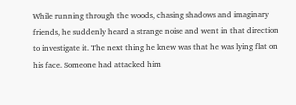While running through the woods, chasing shadows and imaginary friends, he suddenly heard a strange noise and went in that direction to investigate it. The next thing he knew was that he was lying flat on his face. Someone had attacked him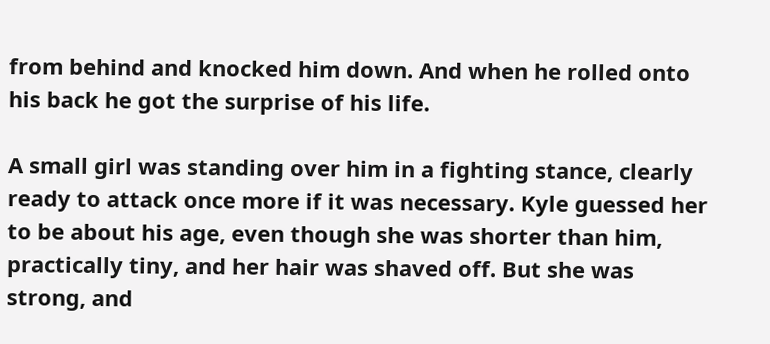from behind and knocked him down. And when he rolled onto his back he got the surprise of his life.

A small girl was standing over him in a fighting stance, clearly ready to attack once more if it was necessary. Kyle guessed her to be about his age, even though she was shorter than him, practically tiny, and her hair was shaved off. But she was strong, and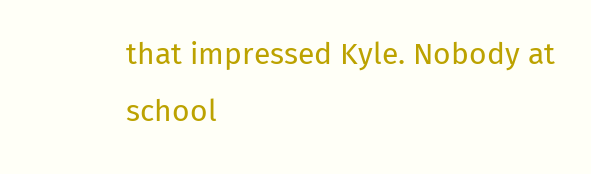that impressed Kyle. Nobody at school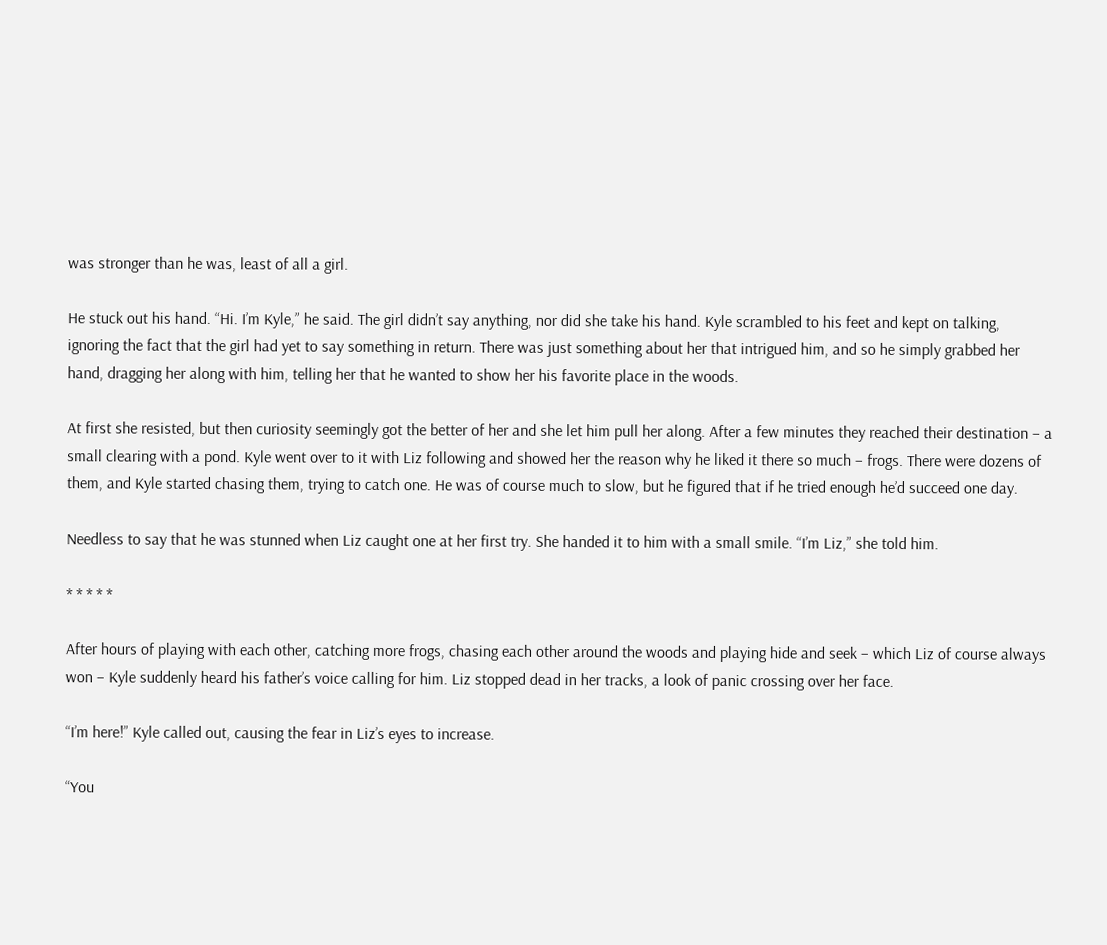was stronger than he was, least of all a girl.

He stuck out his hand. “Hi. I’m Kyle,” he said. The girl didn’t say anything, nor did she take his hand. Kyle scrambled to his feet and kept on talking, ignoring the fact that the girl had yet to say something in return. There was just something about her that intrigued him, and so he simply grabbed her hand, dragging her along with him, telling her that he wanted to show her his favorite place in the woods.

At first she resisted, but then curiosity seemingly got the better of her and she let him pull her along. After a few minutes they reached their destination – a small clearing with a pond. Kyle went over to it with Liz following and showed her the reason why he liked it there so much – frogs. There were dozens of them, and Kyle started chasing them, trying to catch one. He was of course much to slow, but he figured that if he tried enough he’d succeed one day.

Needless to say that he was stunned when Liz caught one at her first try. She handed it to him with a small smile. “I’m Liz,” she told him.

* * * * *

After hours of playing with each other, catching more frogs, chasing each other around the woods and playing hide and seek – which Liz of course always won – Kyle suddenly heard his father’s voice calling for him. Liz stopped dead in her tracks, a look of panic crossing over her face.

“I’m here!” Kyle called out, causing the fear in Liz’s eyes to increase.

“You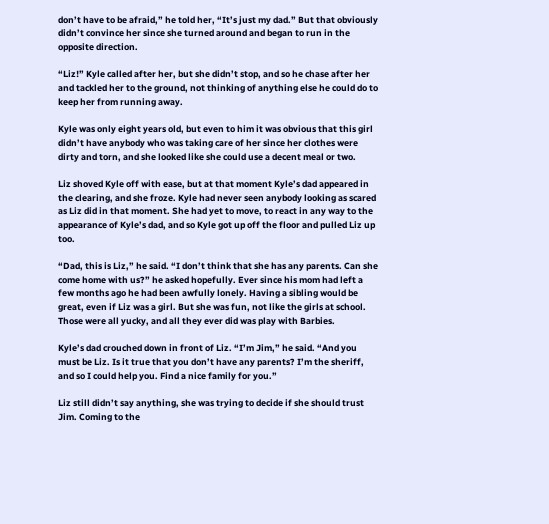don’t have to be afraid,” he told her, “It’s just my dad.” But that obviously didn’t convince her since she turned around and began to run in the opposite direction.

“Liz!” Kyle called after her, but she didn’t stop, and so he chase after her and tackled her to the ground, not thinking of anything else he could do to keep her from running away.

Kyle was only eight years old, but even to him it was obvious that this girl didn’t have anybody who was taking care of her since her clothes were dirty and torn, and she looked like she could use a decent meal or two.

Liz shoved Kyle off with ease, but at that moment Kyle’s dad appeared in the clearing, and she froze. Kyle had never seen anybody looking as scared as Liz did in that moment. She had yet to move, to react in any way to the appearance of Kyle’s dad, and so Kyle got up off the floor and pulled Liz up too.

“Dad, this is Liz,” he said. “I don’t think that she has any parents. Can she come home with us?” he asked hopefully. Ever since his mom had left a few months ago he had been awfully lonely. Having a sibling would be great, even if Liz was a girl. But she was fun, not like the girls at school. Those were all yucky, and all they ever did was play with Barbies.

Kyle’s dad crouched down in front of Liz. “I’m Jim,” he said. “And you must be Liz. Is it true that you don’t have any parents? I’m the sheriff, and so I could help you. Find a nice family for you.”

Liz still didn’t say anything, she was trying to decide if she should trust Jim. Coming to the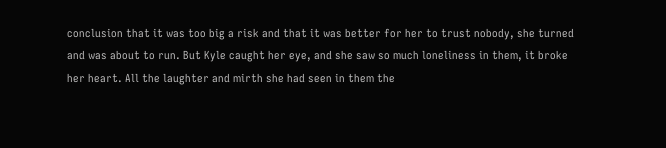conclusion that it was too big a risk and that it was better for her to trust nobody, she turned and was about to run. But Kyle caught her eye, and she saw so much loneliness in them, it broke her heart. All the laughter and mirth she had seen in them the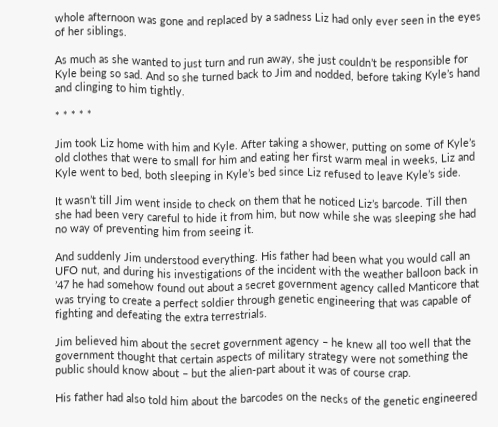whole afternoon was gone and replaced by a sadness Liz had only ever seen in the eyes of her siblings.

As much as she wanted to just turn and run away, she just couldn’t be responsible for Kyle being so sad. And so she turned back to Jim and nodded, before taking Kyle’s hand and clinging to him tightly.

* * * * *

Jim took Liz home with him and Kyle. After taking a shower, putting on some of Kyle’s old clothes that were to small for him and eating her first warm meal in weeks, Liz and Kyle went to bed, both sleeping in Kyle’s bed since Liz refused to leave Kyle’s side.

It wasn’t till Jim went inside to check on them that he noticed Liz’s barcode. Till then she had been very careful to hide it from him, but now while she was sleeping she had no way of preventing him from seeing it.

And suddenly Jim understood everything. His father had been what you would call an UFO nut, and during his investigations of the incident with the weather balloon back in ’47 he had somehow found out about a secret government agency called Manticore that was trying to create a perfect soldier through genetic engineering that was capable of fighting and defeating the extra terrestrials.

Jim believed him about the secret government agency – he knew all too well that the government thought that certain aspects of military strategy were not something the public should know about – but the alien-part about it was of course crap.

His father had also told him about the barcodes on the necks of the genetic engineered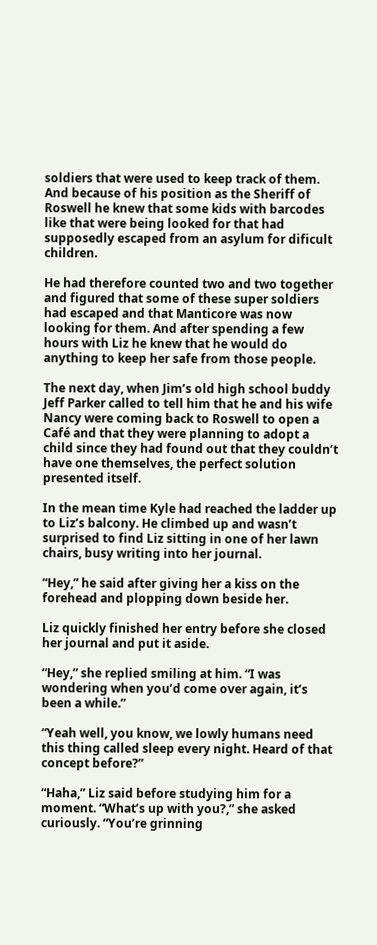soldiers that were used to keep track of them. And because of his position as the Sheriff of Roswell he knew that some kids with barcodes like that were being looked for that had supposedly escaped from an asylum for dificult children.

He had therefore counted two and two together and figured that some of these super soldiers had escaped and that Manticore was now looking for them. And after spending a few hours with Liz he knew that he would do anything to keep her safe from those people.

The next day, when Jim’s old high school buddy Jeff Parker called to tell him that he and his wife Nancy were coming back to Roswell to open a Café and that they were planning to adopt a child since they had found out that they couldn’t have one themselves, the perfect solution presented itself.

In the mean time Kyle had reached the ladder up to Liz’s balcony. He climbed up and wasn’t surprised to find Liz sitting in one of her lawn chairs, busy writing into her journal.

“Hey,” he said after giving her a kiss on the forehead and plopping down beside her.

Liz quickly finished her entry before she closed her journal and put it aside.

“Hey,” she replied smiling at him. “I was wondering when you’d come over again, it’s been a while.”

“Yeah well, you know, we lowly humans need this thing called sleep every night. Heard of that concept before?”

“Haha,” Liz said before studying him for a moment. “What’s up with you?,” she asked curiously. “You’re grinning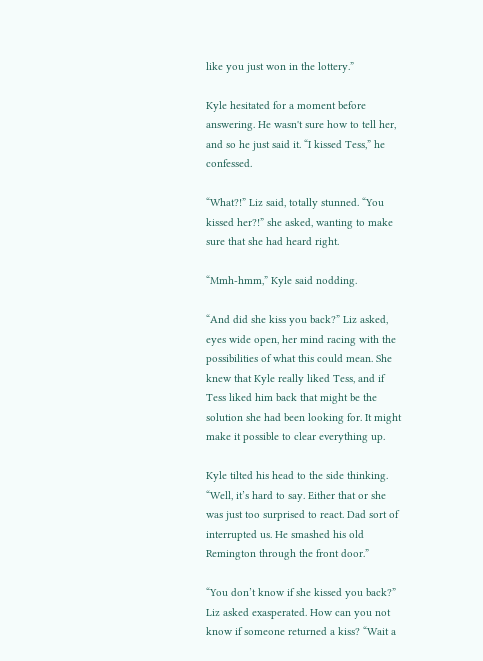like you just won in the lottery.”

Kyle hesitated for a moment before answering. He wasn't sure how to tell her, and so he just said it. “I kissed Tess,” he confessed.

“What?!” Liz said, totally stunned. “You kissed her?!” she asked, wanting to make sure that she had heard right.

“Mmh-hmm,” Kyle said nodding.

“And did she kiss you back?” Liz asked, eyes wide open, her mind racing with the possibilities of what this could mean. She knew that Kyle really liked Tess, and if Tess liked him back that might be the solution she had been looking for. It might make it possible to clear everything up.

Kyle tilted his head to the side thinking. “Well, it’s hard to say. Either that or she was just too surprised to react. Dad sort of interrupted us. He smashed his old Remington through the front door.”

“You don’t know if she kissed you back?” Liz asked exasperated. How can you not know if someone returned a kiss? “Wait a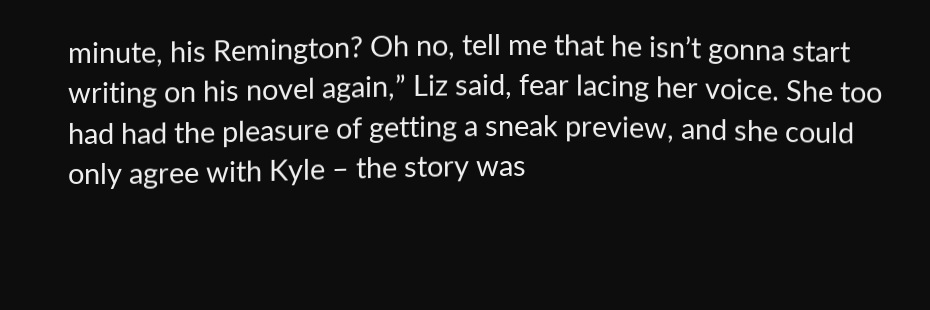minute, his Remington? Oh no, tell me that he isn’t gonna start writing on his novel again,” Liz said, fear lacing her voice. She too had had the pleasure of getting a sneak preview, and she could only agree with Kyle – the story was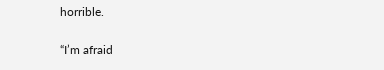horrible.

“I’m afraid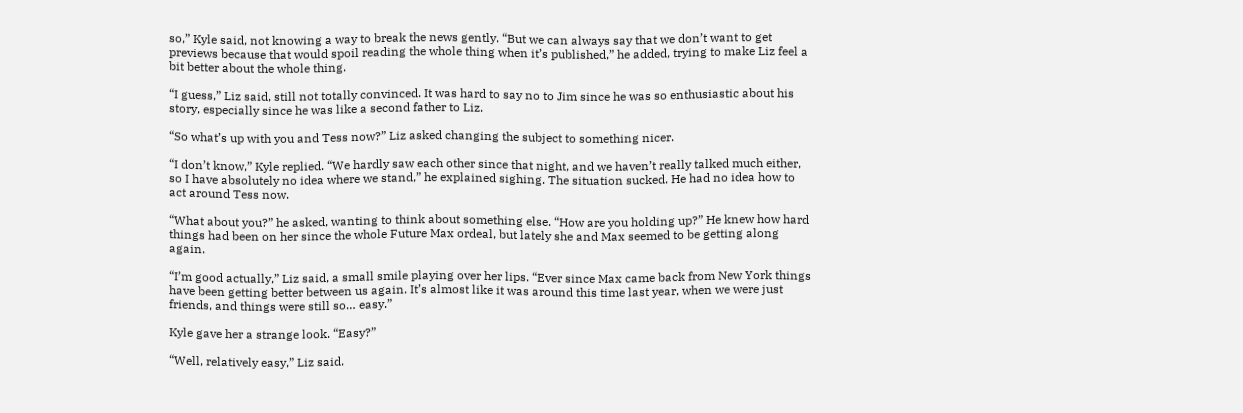so,” Kyle said, not knowing a way to break the news gently. “But we can always say that we don’t want to get previews because that would spoil reading the whole thing when it’s published,” he added, trying to make Liz feel a bit better about the whole thing.

“I guess,” Liz said, still not totally convinced. It was hard to say no to Jim since he was so enthusiastic about his story, especially since he was like a second father to Liz.

“So what’s up with you and Tess now?” Liz asked changing the subject to something nicer.

“I don’t know,” Kyle replied. “We hardly saw each other since that night, and we haven’t really talked much either, so I have absolutely no idea where we stand,” he explained sighing. The situation sucked. He had no idea how to act around Tess now.

“What about you?” he asked, wanting to think about something else. “How are you holding up?” He knew how hard things had been on her since the whole Future Max ordeal, but lately she and Max seemed to be getting along again.

“I’m good actually,” Liz said, a small smile playing over her lips. “Ever since Max came back from New York things have been getting better between us again. It’s almost like it was around this time last year, when we were just friends, and things were still so… easy.”

Kyle gave her a strange look. “Easy?”

“Well, relatively easy,” Liz said.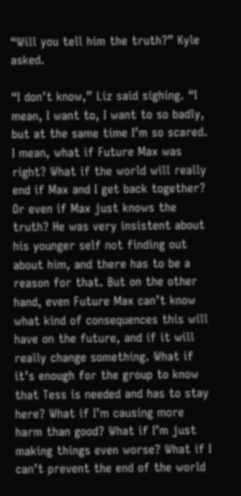“Will you tell him the truth?” Kyle asked.

“I don’t know,” Liz said sighing. “I mean, I want to, I want to so badly, but at the same time I’m so scared. I mean, what if Future Max was right? What if the world will really end if Max and I get back together? Or even if Max just knows the truth? He was very insistent about his younger self not finding out about him, and there has to be a reason for that. But on the other hand, even Future Max can’t know what kind of consequences this will have on the future, and if it will really change something. What if it’s enough for the group to know that Tess is needed and has to stay here? What if I’m causing more harm than good? What if I’m just making things even worse? What if I can’t prevent the end of the world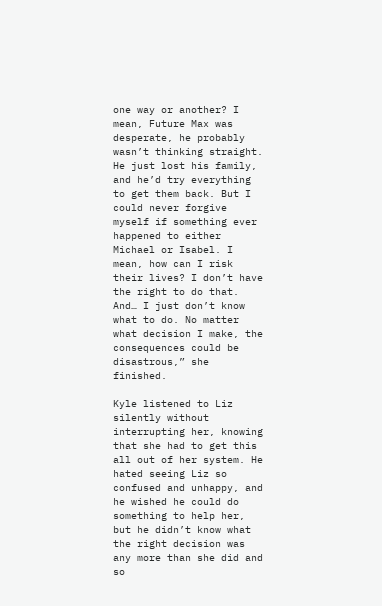one way or another? I mean, Future Max was desperate, he probably wasn’t thinking straight. He just lost his family, and he’d try everything to get them back. But I could never forgive myself if something ever happened to either Michael or Isabel. I mean, how can I risk their lives? I don’t have the right to do that. And… I just don’t know what to do. No matter what decision I make, the consequences could be disastrous,” she finished.

Kyle listened to Liz silently without interrupting her, knowing that she had to get this all out of her system. He hated seeing Liz so confused and unhappy, and he wished he could do something to help her, but he didn’t know what the right decision was any more than she did and so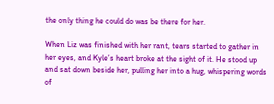the only thing he could do was be there for her.

When Liz was finished with her rant, tears started to gather in her eyes, and Kyle’s heart broke at the sight of it. He stood up and sat down beside her, pulling her into a hug, whispering words of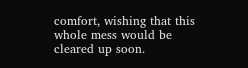comfort, wishing that this whole mess would be cleared up soon.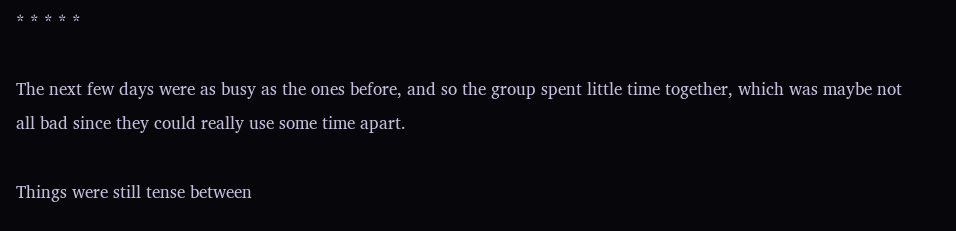* * * * *

The next few days were as busy as the ones before, and so the group spent little time together, which was maybe not all bad since they could really use some time apart.

Things were still tense between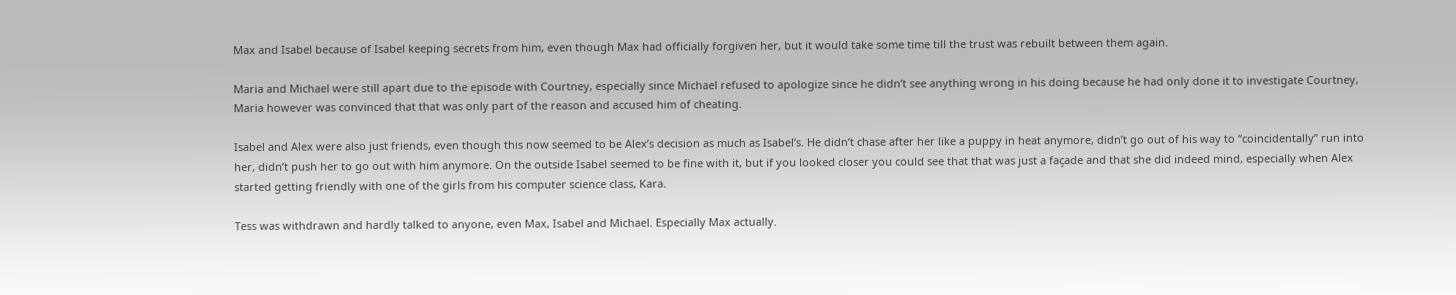Max and Isabel because of Isabel keeping secrets from him, even though Max had officially forgiven her, but it would take some time till the trust was rebuilt between them again.

Maria and Michael were still apart due to the episode with Courtney, especially since Michael refused to apologize since he didn’t see anything wrong in his doing because he had only done it to investigate Courtney, Maria however was convinced that that was only part of the reason and accused him of cheating.

Isabel and Alex were also just friends, even though this now seemed to be Alex’s decision as much as Isabel’s. He didn’t chase after her like a puppy in heat anymore, didn’t go out of his way to “coincidentally” run into her, didn’t push her to go out with him anymore. On the outside Isabel seemed to be fine with it, but if you looked closer you could see that that was just a façade and that she did indeed mind, especially when Alex started getting friendly with one of the girls from his computer science class, Kara.

Tess was withdrawn and hardly talked to anyone, even Max, Isabel and Michael. Especially Max actually.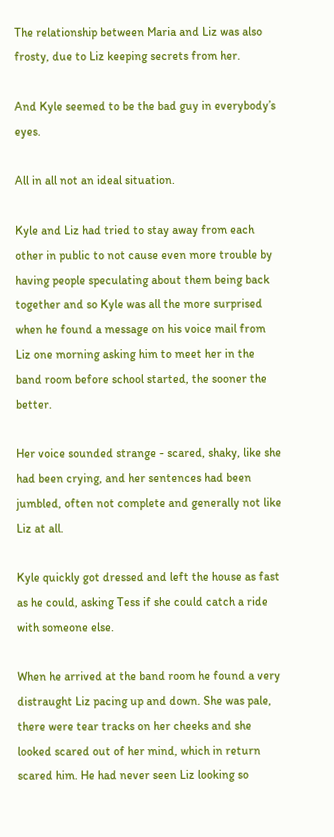The relationship between Maria and Liz was also frosty, due to Liz keeping secrets from her.

And Kyle seemed to be the bad guy in everybody’s eyes.

All in all not an ideal situation.

Kyle and Liz had tried to stay away from each other in public to not cause even more trouble by having people speculating about them being back together and so Kyle was all the more surprised when he found a message on his voice mail from Liz one morning asking him to meet her in the band room before school started, the sooner the better.

Her voice sounded strange - scared, shaky, like she had been crying, and her sentences had been jumbled, often not complete and generally not like Liz at all.

Kyle quickly got dressed and left the house as fast as he could, asking Tess if she could catch a ride with someone else.

When he arrived at the band room he found a very distraught Liz pacing up and down. She was pale, there were tear tracks on her cheeks and she looked scared out of her mind, which in return scared him. He had never seen Liz looking so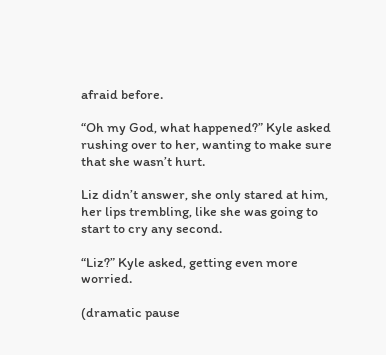afraid before.

“Oh my God, what happened?” Kyle asked rushing over to her, wanting to make sure that she wasn’t hurt.

Liz didn’t answer, she only stared at him, her lips trembling, like she was going to start to cry any second.

“Liz?” Kyle asked, getting even more worried.

(dramatic pause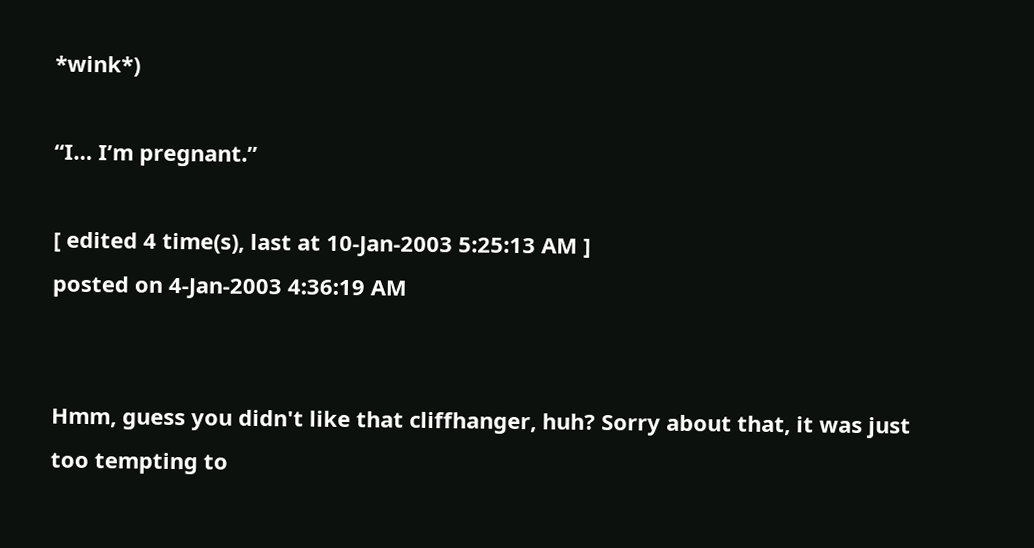*wink*)

“I… I’m pregnant.”

[ edited 4 time(s), last at 10-Jan-2003 5:25:13 AM ]
posted on 4-Jan-2003 4:36:19 AM


Hmm, guess you didn't like that cliffhanger, huh? Sorry about that, it was just too tempting to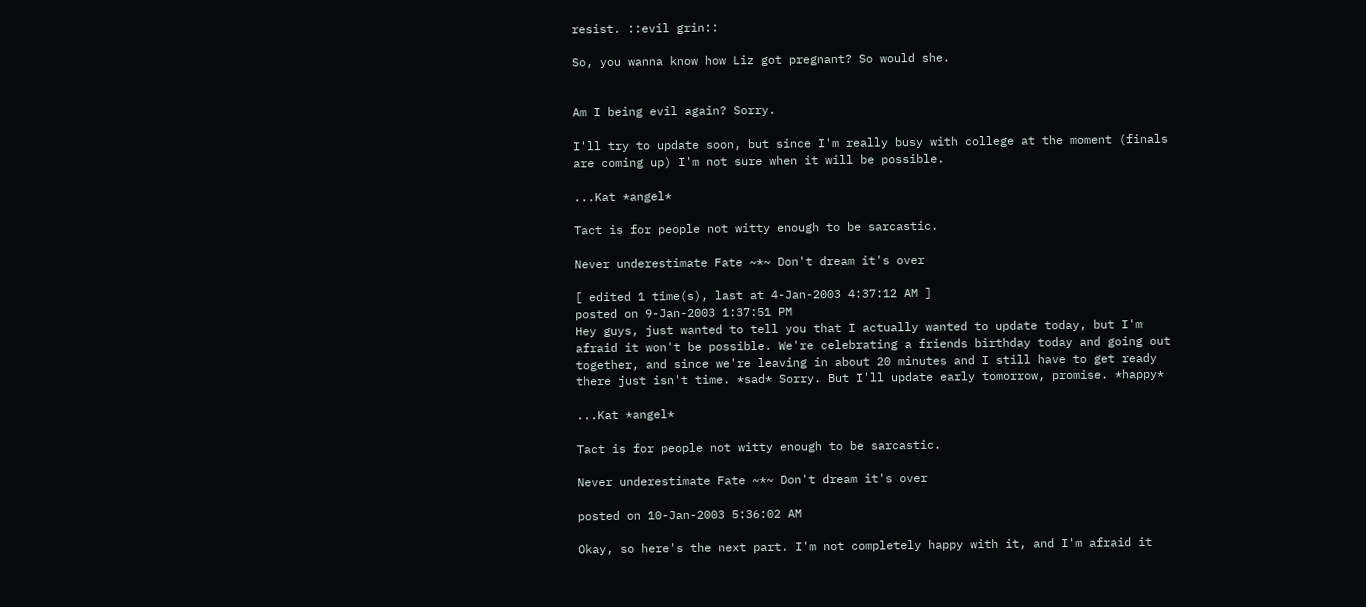resist. ::evil grin::

So, you wanna know how Liz got pregnant? So would she.


Am I being evil again? Sorry.

I'll try to update soon, but since I'm really busy with college at the moment (finals are coming up) I'm not sure when it will be possible.

...Kat *angel*

Tact is for people not witty enough to be sarcastic.

Never underestimate Fate ~*~ Don't dream it's over

[ edited 1 time(s), last at 4-Jan-2003 4:37:12 AM ]
posted on 9-Jan-2003 1:37:51 PM
Hey guys, just wanted to tell you that I actually wanted to update today, but I'm afraid it won't be possible. We're celebrating a friends birthday today and going out together, and since we're leaving in about 20 minutes and I still have to get ready there just isn't time. *sad* Sorry. But I'll update early tomorrow, promise. *happy*

...Kat *angel*

Tact is for people not witty enough to be sarcastic.

Never underestimate Fate ~*~ Don't dream it's over

posted on 10-Jan-2003 5:36:02 AM

Okay, so here's the next part. I'm not completely happy with it, and I'm afraid it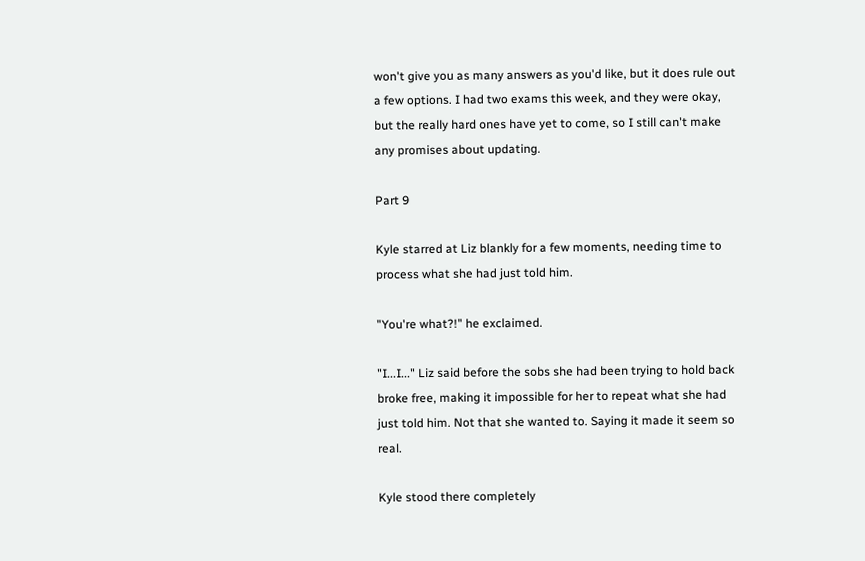won't give you as many answers as you'd like, but it does rule out a few options. I had two exams this week, and they were okay, but the really hard ones have yet to come, so I still can't make any promises about updating.

Part 9

Kyle starred at Liz blankly for a few moments, needing time to process what she had just told him.

"You're what?!" he exclaimed.

"I...I..." Liz said before the sobs she had been trying to hold back broke free, making it impossible for her to repeat what she had just told him. Not that she wanted to. Saying it made it seem so real.

Kyle stood there completely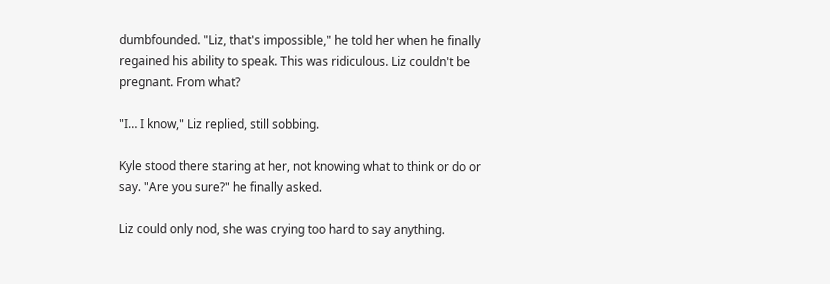dumbfounded. "Liz, that's impossible," he told her when he finally regained his ability to speak. This was ridiculous. Liz couldn't be pregnant. From what?

"I… I know," Liz replied, still sobbing.

Kyle stood there staring at her, not knowing what to think or do or say. "Are you sure?" he finally asked.

Liz could only nod, she was crying too hard to say anything.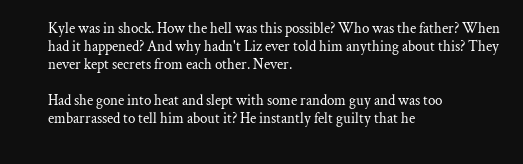Kyle was in shock. How the hell was this possible? Who was the father? When had it happened? And why hadn't Liz ever told him anything about this? They never kept secrets from each other. Never.

Had she gone into heat and slept with some random guy and was too embarrassed to tell him about it? He instantly felt guilty that he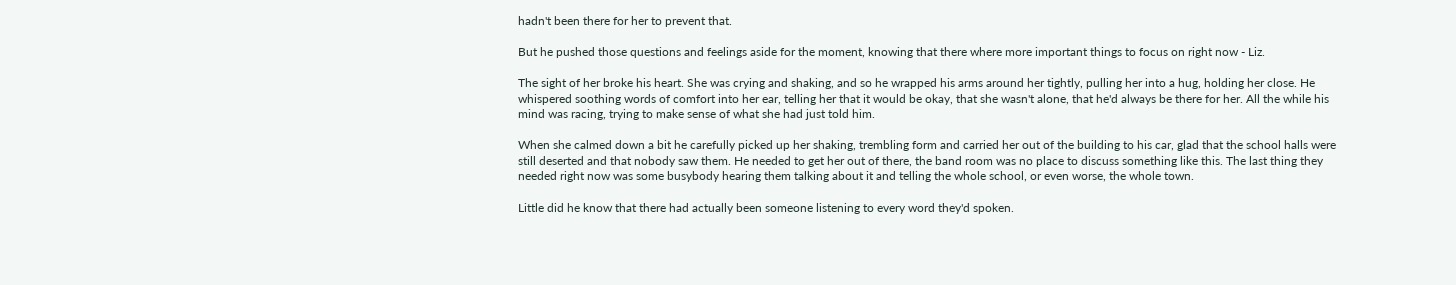hadn't been there for her to prevent that.

But he pushed those questions and feelings aside for the moment, knowing that there where more important things to focus on right now - Liz.

The sight of her broke his heart. She was crying and shaking, and so he wrapped his arms around her tightly, pulling her into a hug, holding her close. He whispered soothing words of comfort into her ear, telling her that it would be okay, that she wasn't alone, that he'd always be there for her. All the while his mind was racing, trying to make sense of what she had just told him.

When she calmed down a bit he carefully picked up her shaking, trembling form and carried her out of the building to his car, glad that the school halls were still deserted and that nobody saw them. He needed to get her out of there, the band room was no place to discuss something like this. The last thing they needed right now was some busybody hearing them talking about it and telling the whole school, or even worse, the whole town.

Little did he know that there had actually been someone listening to every word they'd spoken.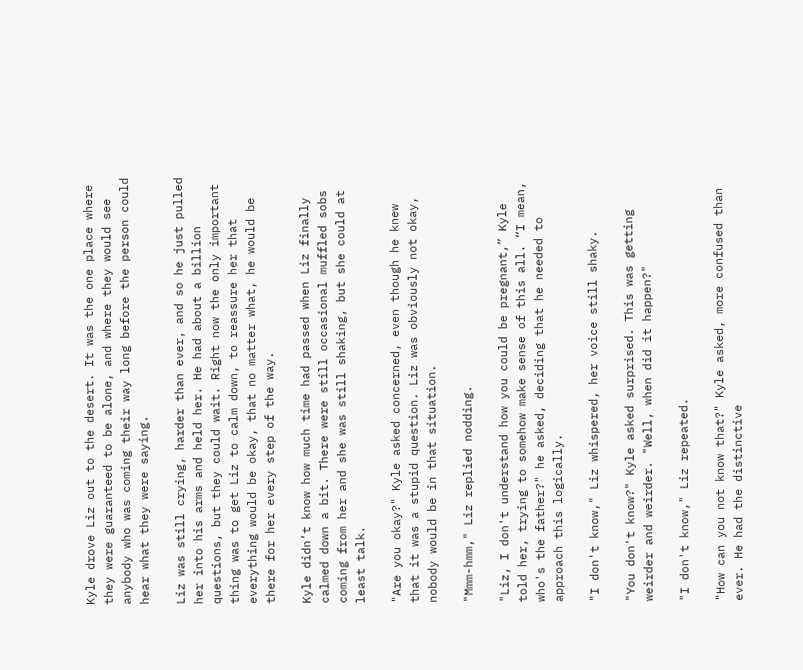Kyle drove Liz out to the desert. It was the one place where they were guaranteed to be alone, and where they would see anybody who was coming their way long before the person could hear what they were saying.

Liz was still crying, harder than ever, and so he just pulled her into his arms and held her. He had about a billion questions, but they could wait. Right now the only important thing was to get Liz to calm down, to reassure her that everything would be okay, that no matter what, he would be there for her every step of the way.

Kyle didn’t know how much time had passed when Liz finally calmed down a bit. There were still occasional muffled sobs coming from her and she was still shaking, but she could at least talk.

"Are you okay?" Kyle asked concerned, even though he knew that it was a stupid question. Liz was obviously not okay, nobody would be in that situation.

"Mmm-hmm," Liz replied nodding.

"Liz, I don't understand how you could be pregnant,” Kyle told her, trying to somehow make sense of this all. “I mean, who's the father?" he asked, deciding that he needed to approach this logically.

"I don't know," Liz whispered, her voice still shaky.

"You don't know?" Kyle asked surprised. This was getting weirder and weirder. "Well, when did it happen?"

"I don't know," Liz repeated.

"How can you not know that?" Kyle asked, more confused than ever. He had the distinctive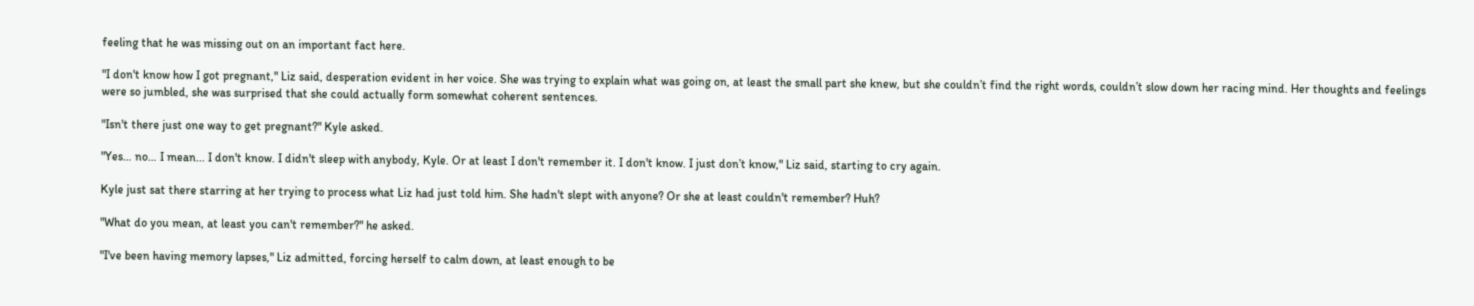feeling that he was missing out on an important fact here.

"I don't know how I got pregnant," Liz said, desperation evident in her voice. She was trying to explain what was going on, at least the small part she knew, but she couldn’t find the right words, couldn’t slow down her racing mind. Her thoughts and feelings were so jumbled, she was surprised that she could actually form somewhat coherent sentences.

"Isn't there just one way to get pregnant?" Kyle asked.

"Yes… no… I mean... I don't know. I didn't sleep with anybody, Kyle. Or at least I don't remember it. I don't know. I just don’t know," Liz said, starting to cry again.

Kyle just sat there starring at her trying to process what Liz had just told him. She hadn't slept with anyone? Or she at least couldn't remember? Huh?

"What do you mean, at least you can't remember?" he asked.

"I've been having memory lapses," Liz admitted, forcing herself to calm down, at least enough to be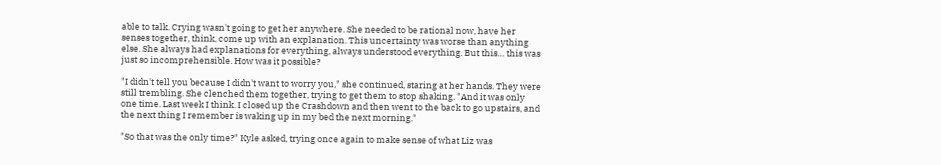able to talk. Crying wasn't going to get her anywhere. She needed to be rational now, have her senses together, think, come up with an explanation. This uncertainty was worse than anything else. She always had explanations for everything, always understood everything. But this… this was just so incomprehensible. How was it possible?

"I didn't tell you because I didn't want to worry you," she continued, staring at her hands. They were still trembling. She clenched them together, trying to get them to stop shaking. "And it was only one time. Last week I think. I closed up the Crashdown and then went to the back to go upstairs, and the next thing I remember is waking up in my bed the next morning."

"So that was the only time?" Kyle asked, trying once again to make sense of what Liz was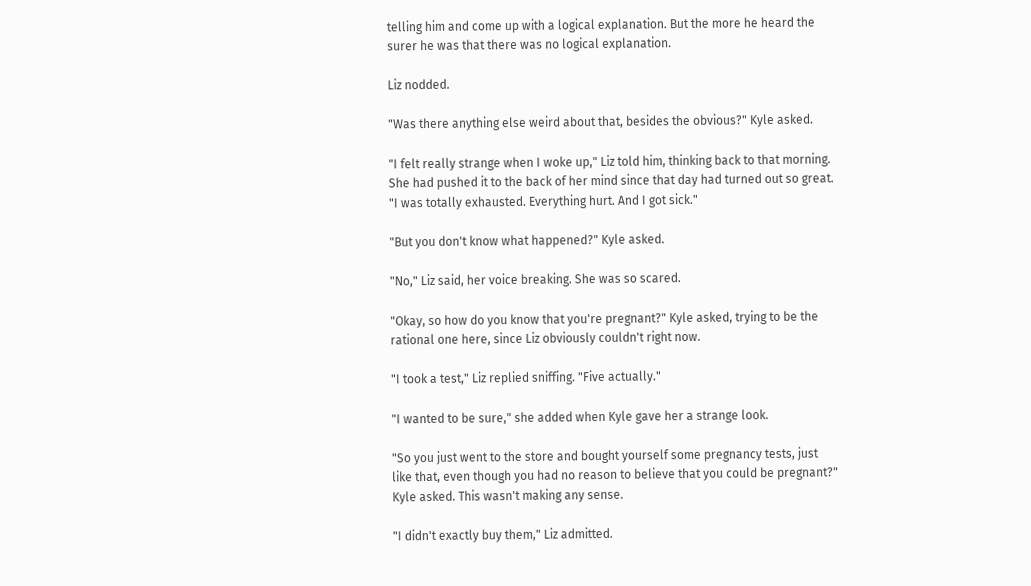telling him and come up with a logical explanation. But the more he heard the surer he was that there was no logical explanation.

Liz nodded.

"Was there anything else weird about that, besides the obvious?" Kyle asked.

"I felt really strange when I woke up," Liz told him, thinking back to that morning. She had pushed it to the back of her mind since that day had turned out so great. "I was totally exhausted. Everything hurt. And I got sick."

"But you don't know what happened?" Kyle asked.

"No," Liz said, her voice breaking. She was so scared.

"Okay, so how do you know that you're pregnant?" Kyle asked, trying to be the rational one here, since Liz obviously couldn't right now.

"I took a test," Liz replied sniffing. "Five actually."

"I wanted to be sure," she added when Kyle gave her a strange look.

"So you just went to the store and bought yourself some pregnancy tests, just like that, even though you had no reason to believe that you could be pregnant?" Kyle asked. This wasn't making any sense.

"I didn't exactly buy them," Liz admitted.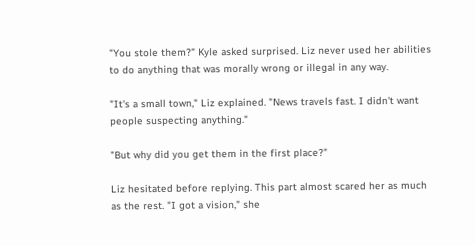"You stole them?" Kyle asked surprised. Liz never used her abilities to do anything that was morally wrong or illegal in any way.

"It's a small town," Liz explained. "News travels fast. I didn't want people suspecting anything."

"But why did you get them in the first place?"

Liz hesitated before replying. This part almost scared her as much as the rest. "I got a vision," she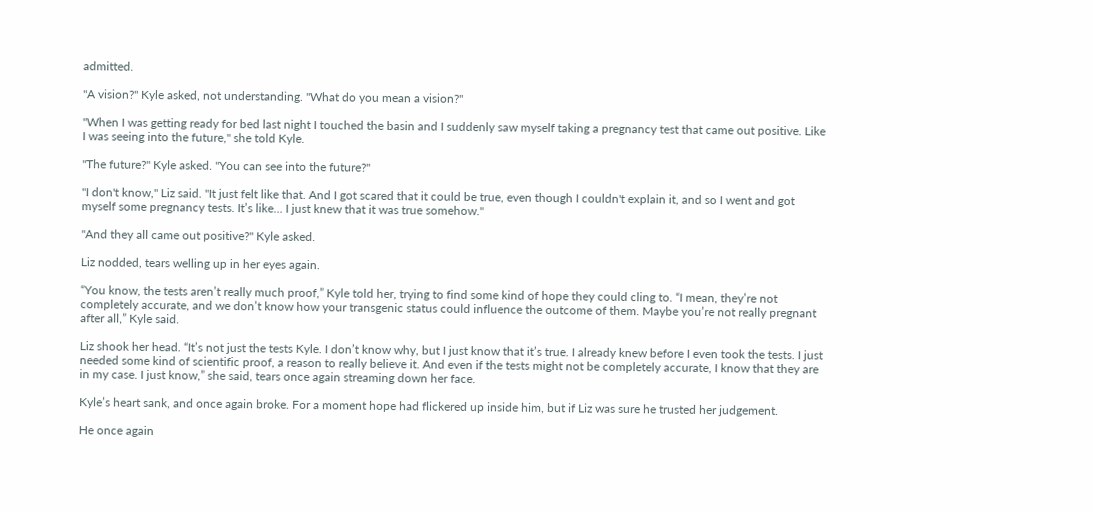admitted.

"A vision?" Kyle asked, not understanding. "What do you mean a vision?"

"When I was getting ready for bed last night I touched the basin and I suddenly saw myself taking a pregnancy test that came out positive. Like I was seeing into the future," she told Kyle.

"The future?" Kyle asked. "You can see into the future?"

"I don't know," Liz said. "It just felt like that. And I got scared that it could be true, even though I couldn't explain it, and so I went and got myself some pregnancy tests. It’s like… I just knew that it was true somehow."

"And they all came out positive?" Kyle asked.

Liz nodded, tears welling up in her eyes again.

“You know, the tests aren’t really much proof,” Kyle told her, trying to find some kind of hope they could cling to. “I mean, they’re not completely accurate, and we don’t know how your transgenic status could influence the outcome of them. Maybe you’re not really pregnant after all,” Kyle said.

Liz shook her head. “It’s not just the tests Kyle. I don’t know why, but I just know that it’s true. I already knew before I even took the tests. I just needed some kind of scientific proof, a reason to really believe it. And even if the tests might not be completely accurate, I know that they are in my case. I just know,” she said, tears once again streaming down her face.

Kyle’s heart sank, and once again broke. For a moment hope had flickered up inside him, but if Liz was sure he trusted her judgement.

He once again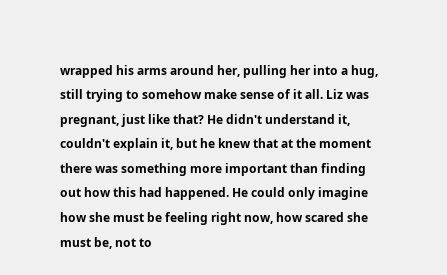wrapped his arms around her, pulling her into a hug, still trying to somehow make sense of it all. Liz was pregnant, just like that? He didn't understand it, couldn't explain it, but he knew that at the moment there was something more important than finding out how this had happened. He could only imagine how she must be feeling right now, how scared she must be, not to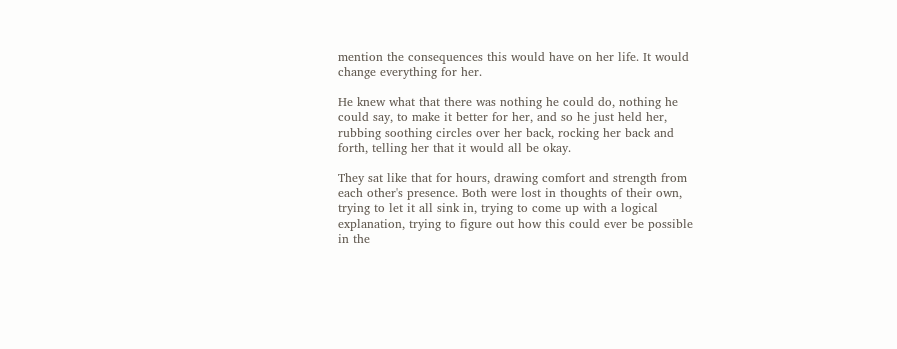mention the consequences this would have on her life. It would change everything for her.

He knew what that there was nothing he could do, nothing he could say, to make it better for her, and so he just held her, rubbing soothing circles over her back, rocking her back and forth, telling her that it would all be okay.

They sat like that for hours, drawing comfort and strength from each other's presence. Both were lost in thoughts of their own, trying to let it all sink in, trying to come up with a logical explanation, trying to figure out how this could ever be possible in the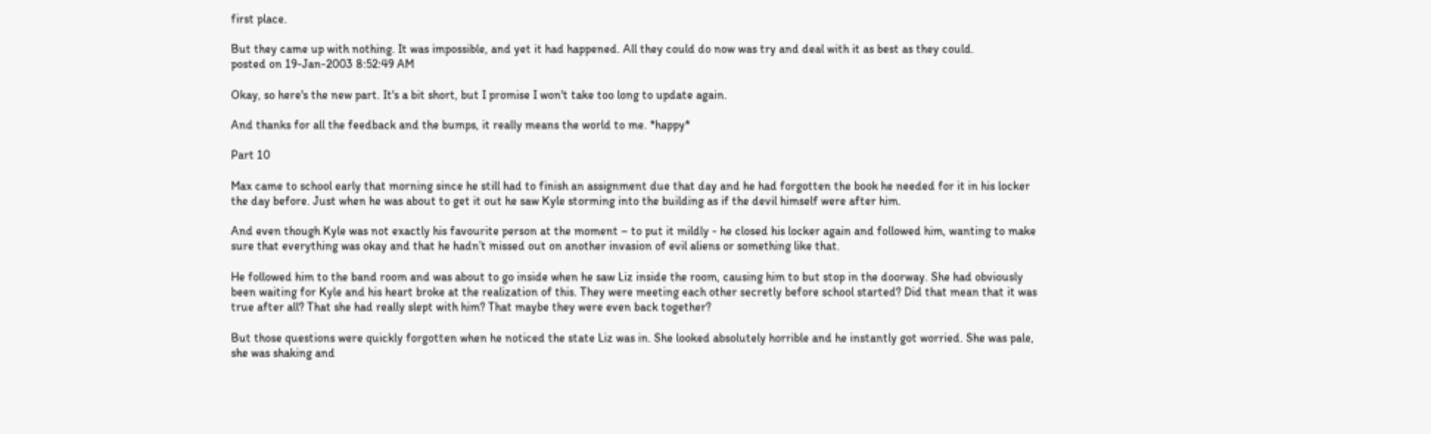first place.

But they came up with nothing. It was impossible, and yet it had happened. All they could do now was try and deal with it as best as they could.
posted on 19-Jan-2003 8:52:49 AM

Okay, so here's the new part. It's a bit short, but I promise I won't take too long to update again.

And thanks for all the feedback and the bumps, it really means the world to me. *happy*

Part 10

Max came to school early that morning since he still had to finish an assignment due that day and he had forgotten the book he needed for it in his locker the day before. Just when he was about to get it out he saw Kyle storming into the building as if the devil himself were after him.

And even though Kyle was not exactly his favourite person at the moment – to put it mildly - he closed his locker again and followed him, wanting to make sure that everything was okay and that he hadn’t missed out on another invasion of evil aliens or something like that.

He followed him to the band room and was about to go inside when he saw Liz inside the room, causing him to but stop in the doorway. She had obviously been waiting for Kyle and his heart broke at the realization of this. They were meeting each other secretly before school started? Did that mean that it was true after all? That she had really slept with him? That maybe they were even back together?

But those questions were quickly forgotten when he noticed the state Liz was in. She looked absolutely horrible and he instantly got worried. She was pale, she was shaking and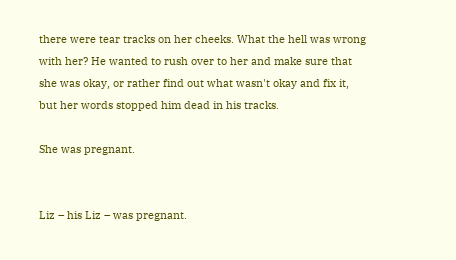there were tear tracks on her cheeks. What the hell was wrong with her? He wanted to rush over to her and make sure that she was okay, or rather find out what wasn't okay and fix it, but her words stopped him dead in his tracks.

She was pregnant.


Liz – his Liz – was pregnant.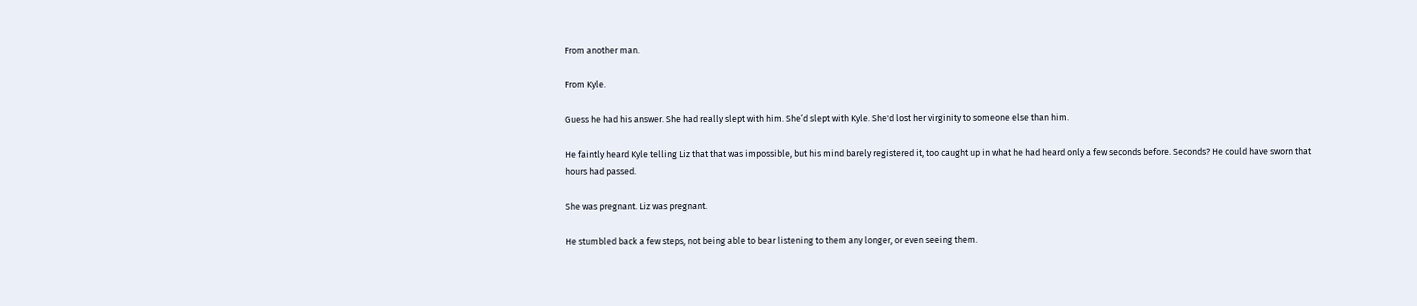From another man.

From Kyle.

Guess he had his answer. She had really slept with him. She’d slept with Kyle. She'd lost her virginity to someone else than him.

He faintly heard Kyle telling Liz that that was impossible, but his mind barely registered it, too caught up in what he had heard only a few seconds before. Seconds? He could have sworn that hours had passed.

She was pregnant. Liz was pregnant.

He stumbled back a few steps, not being able to bear listening to them any longer, or even seeing them.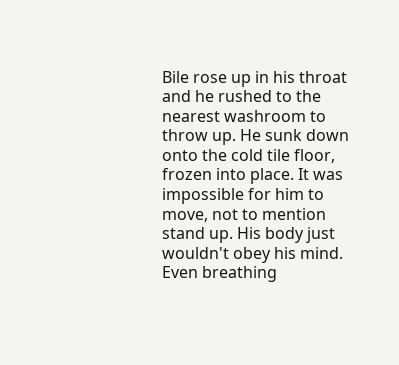Bile rose up in his throat and he rushed to the nearest washroom to throw up. He sunk down onto the cold tile floor, frozen into place. It was impossible for him to move, not to mention stand up. His body just wouldn't obey his mind. Even breathing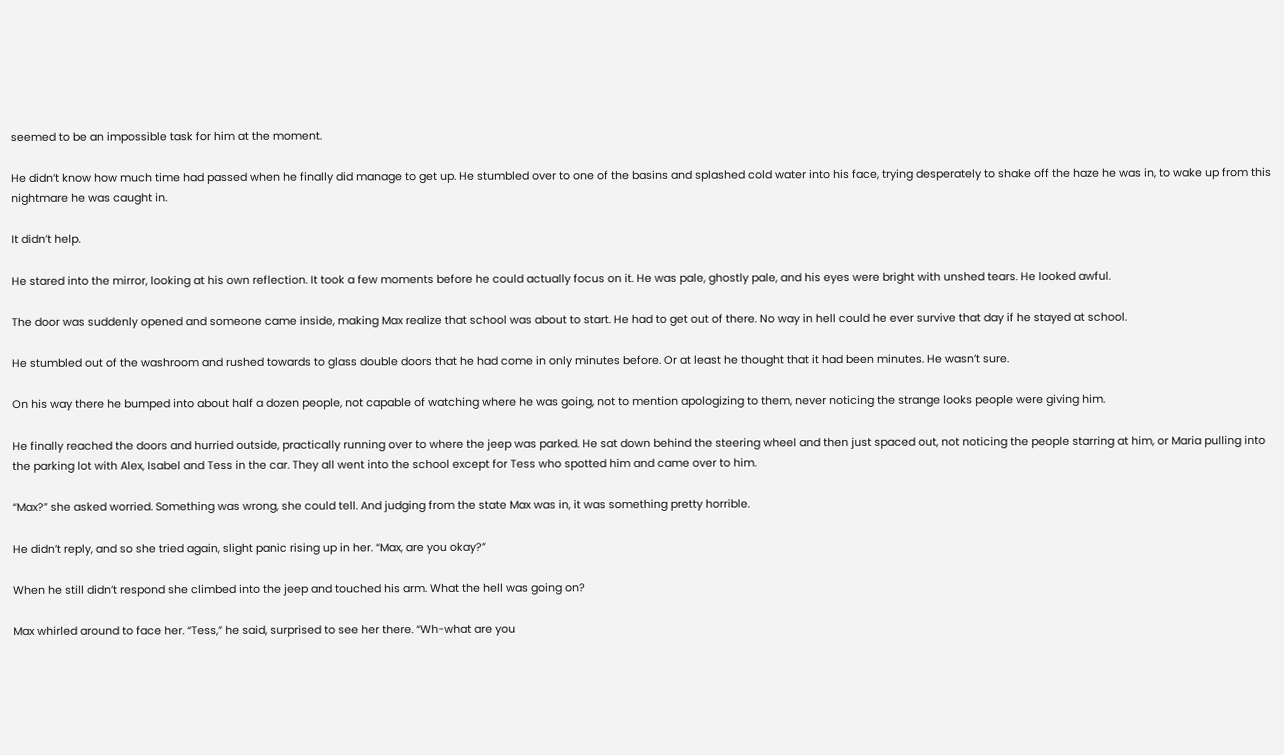seemed to be an impossible task for him at the moment.

He didn’t know how much time had passed when he finally did manage to get up. He stumbled over to one of the basins and splashed cold water into his face, trying desperately to shake off the haze he was in, to wake up from this nightmare he was caught in.

It didn’t help.

He stared into the mirror, looking at his own reflection. It took a few moments before he could actually focus on it. He was pale, ghostly pale, and his eyes were bright with unshed tears. He looked awful.

The door was suddenly opened and someone came inside, making Max realize that school was about to start. He had to get out of there. No way in hell could he ever survive that day if he stayed at school.

He stumbled out of the washroom and rushed towards to glass double doors that he had come in only minutes before. Or at least he thought that it had been minutes. He wasn’t sure.

On his way there he bumped into about half a dozen people, not capable of watching where he was going, not to mention apologizing to them, never noticing the strange looks people were giving him.

He finally reached the doors and hurried outside, practically running over to where the jeep was parked. He sat down behind the steering wheel and then just spaced out, not noticing the people starring at him, or Maria pulling into the parking lot with Alex, Isabel and Tess in the car. They all went into the school except for Tess who spotted him and came over to him.

“Max?” she asked worried. Something was wrong, she could tell. And judging from the state Max was in, it was something pretty horrible.

He didn’t reply, and so she tried again, slight panic rising up in her. “Max, are you okay?”

When he still didn’t respond she climbed into the jeep and touched his arm. What the hell was going on?

Max whirled around to face her. “Tess,” he said, surprised to see her there. “Wh-what are you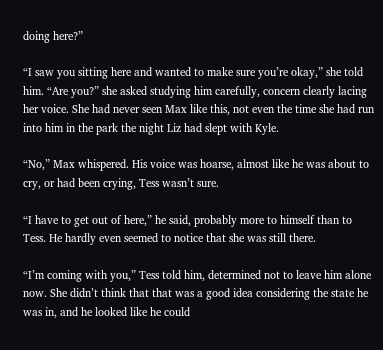doing here?”

“I saw you sitting here and wanted to make sure you’re okay,” she told him. “Are you?” she asked studying him carefully, concern clearly lacing her voice. She had never seen Max like this, not even the time she had run into him in the park the night Liz had slept with Kyle.

“No,” Max whispered. His voice was hoarse, almost like he was about to cry, or had been crying, Tess wasn’t sure.

“I have to get out of here,” he said, probably more to himself than to Tess. He hardly even seemed to notice that she was still there.

“I’m coming with you,” Tess told him, determined not to leave him alone now. She didn’t think that that was a good idea considering the state he was in, and he looked like he could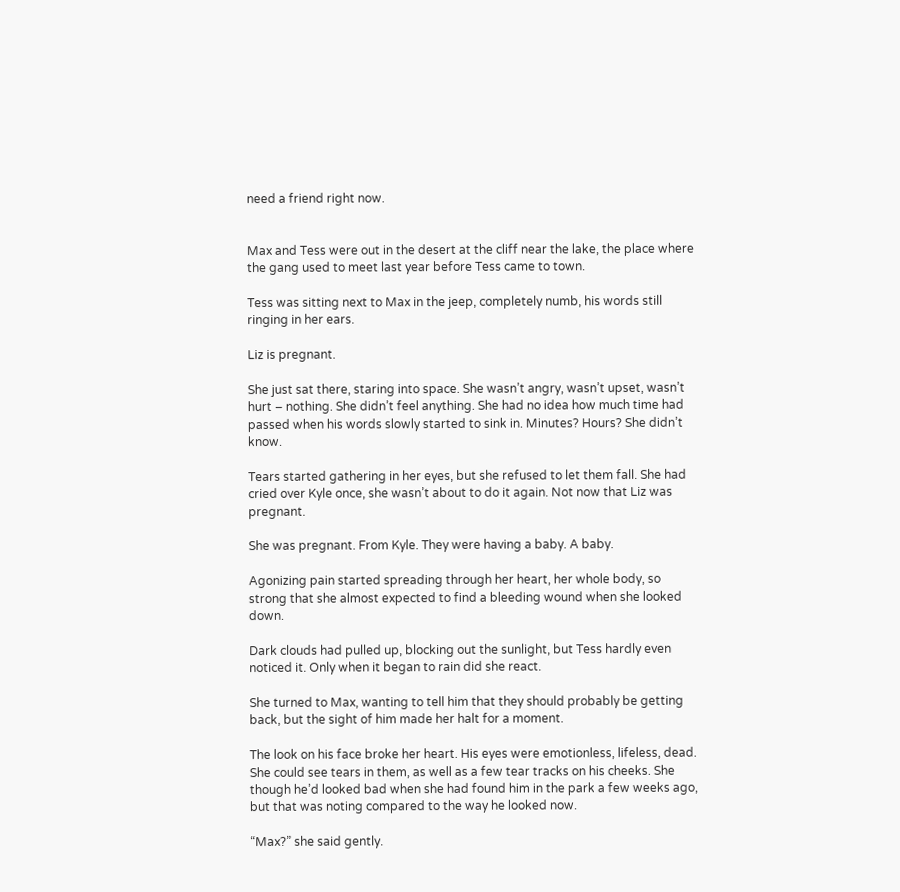need a friend right now.


Max and Tess were out in the desert at the cliff near the lake, the place where the gang used to meet last year before Tess came to town.

Tess was sitting next to Max in the jeep, completely numb, his words still ringing in her ears.

Liz is pregnant.

She just sat there, staring into space. She wasn’t angry, wasn’t upset, wasn’t hurt – nothing. She didn’t feel anything. She had no idea how much time had passed when his words slowly started to sink in. Minutes? Hours? She didn’t know.

Tears started gathering in her eyes, but she refused to let them fall. She had cried over Kyle once, she wasn’t about to do it again. Not now that Liz was pregnant.

She was pregnant. From Kyle. They were having a baby. A baby.

Agonizing pain started spreading through her heart, her whole body, so strong that she almost expected to find a bleeding wound when she looked down.

Dark clouds had pulled up, blocking out the sunlight, but Tess hardly even noticed it. Only when it began to rain did she react.

She turned to Max, wanting to tell him that they should probably be getting back, but the sight of him made her halt for a moment.

The look on his face broke her heart. His eyes were emotionless, lifeless, dead. She could see tears in them, as well as a few tear tracks on his cheeks. She though he’d looked bad when she had found him in the park a few weeks ago, but that was noting compared to the way he looked now.

“Max?” she said gently.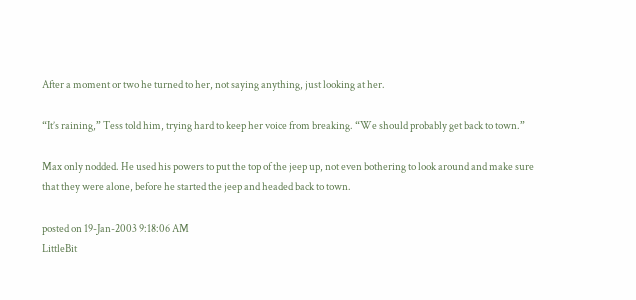After a moment or two he turned to her, not saying anything, just looking at her.

“It’s raining,” Tess told him, trying hard to keep her voice from breaking. “We should probably get back to town.”

Max only nodded. He used his powers to put the top of the jeep up, not even bothering to look around and make sure that they were alone, before he started the jeep and headed back to town.

posted on 19-Jan-2003 9:18:06 AM
LittleBit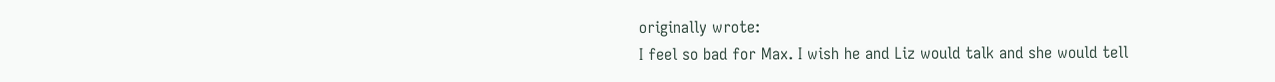originally wrote:
I feel so bad for Max. I wish he and Liz would talk and she would tell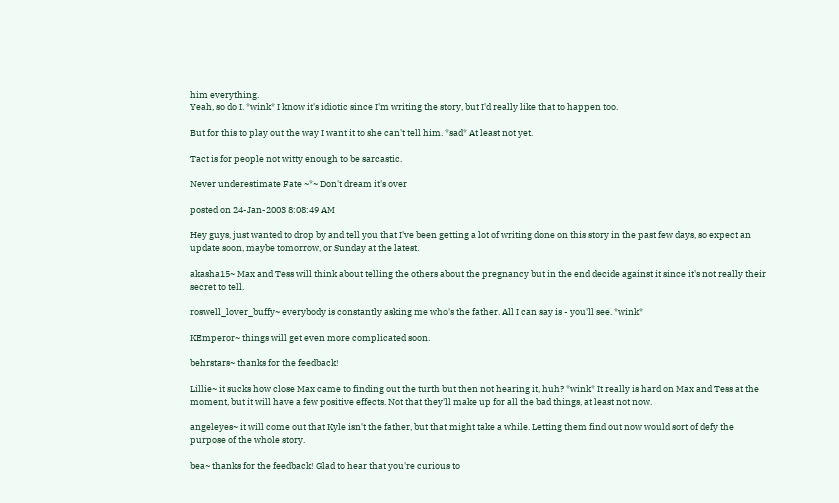him everything.
Yeah, so do I. *wink* I know it's idiotic since I'm writing the story, but I'd really like that to happen too.

But for this to play out the way I want it to she can't tell him. *sad* At least not yet.

Tact is for people not witty enough to be sarcastic.

Never underestimate Fate ~*~ Don't dream it's over

posted on 24-Jan-2003 8:08:49 AM

Hey guys, just wanted to drop by and tell you that I've been getting a lot of writing done on this story in the past few days, so expect an update soon, maybe tomorrow, or Sunday at the latest.

akasha15~ Max and Tess will think about telling the others about the pregnancy but in the end decide against it since it's not really their secret to tell.

roswell_lover_buffy~ everybody is constantly asking me who's the father. All I can say is - you'll see. *wink*

KEmperor~ things will get even more complicated soon.

behrstars~ thanks for the feedback!

Lillie~ it sucks how close Max came to finding out the turth but then not hearing it, huh? *wink* It really is hard on Max and Tess at the moment, but it will have a few positive effects. Not that they'll make up for all the bad things, at least not now.

angeleyes~ it will come out that Kyle isn't the father, but that might take a while. Letting them find out now would sort of defy the purpose of the whole story.

bea~ thanks for the feedback! Glad to hear that you're curious to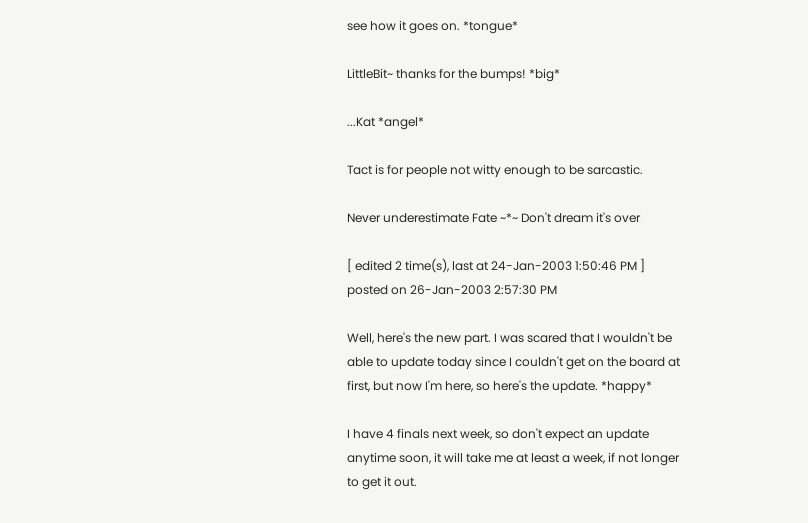see how it goes on. *tongue*

LittleBit~ thanks for the bumps! *big*

...Kat *angel*

Tact is for people not witty enough to be sarcastic.

Never underestimate Fate ~*~ Don't dream it's over

[ edited 2 time(s), last at 24-Jan-2003 1:50:46 PM ]
posted on 26-Jan-2003 2:57:30 PM

Well, here's the new part. I was scared that I wouldn't be able to update today since I couldn't get on the board at first, but now I'm here, so here's the update. *happy*

I have 4 finals next week, so don't expect an update anytime soon, it will take me at least a week, if not longer to get it out.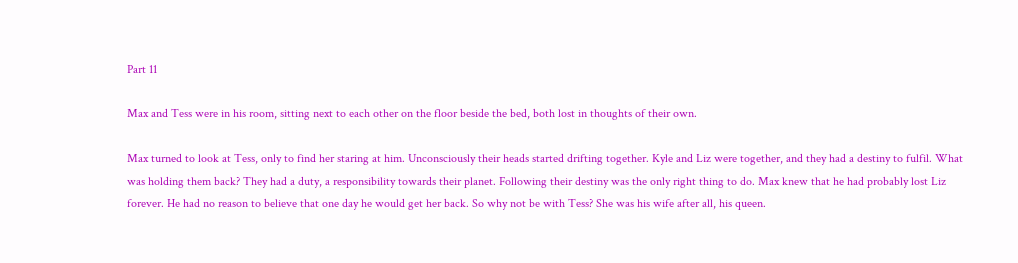Part 11

Max and Tess were in his room, sitting next to each other on the floor beside the bed, both lost in thoughts of their own.

Max turned to look at Tess, only to find her staring at him. Unconsciously their heads started drifting together. Kyle and Liz were together, and they had a destiny to fulfil. What was holding them back? They had a duty, a responsibility towards their planet. Following their destiny was the only right thing to do. Max knew that he had probably lost Liz forever. He had no reason to believe that one day he would get her back. So why not be with Tess? She was his wife after all, his queen.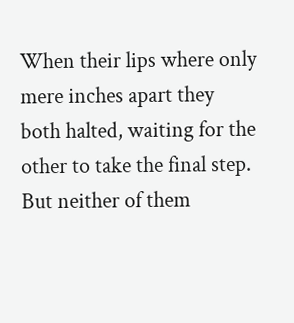When their lips where only mere inches apart they both halted, waiting for the other to take the final step. But neither of them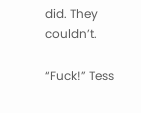did. They couldn’t.

“Fuck!” Tess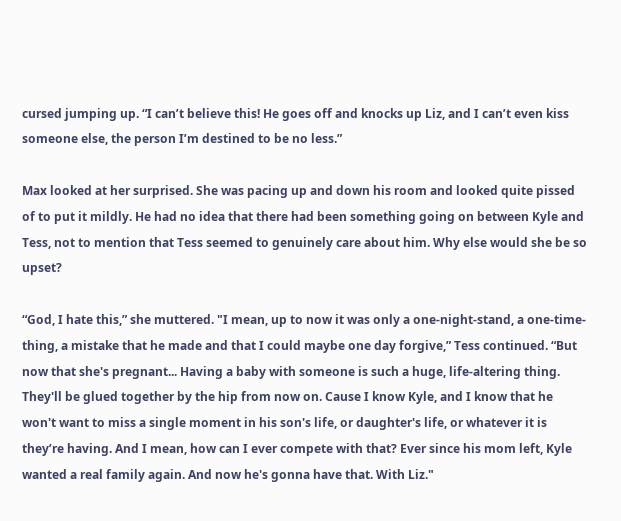cursed jumping up. “I can’t believe this! He goes off and knocks up Liz, and I can’t even kiss someone else, the person I’m destined to be no less.”

Max looked at her surprised. She was pacing up and down his room and looked quite pissed of to put it mildly. He had no idea that there had been something going on between Kyle and Tess, not to mention that Tess seemed to genuinely care about him. Why else would she be so upset?

“God, I hate this,” she muttered. "I mean, up to now it was only a one-night-stand, a one-time-thing, a mistake that he made and that I could maybe one day forgive,” Tess continued. “But now that she's pregnant... Having a baby with someone is such a huge, life-altering thing. They'll be glued together by the hip from now on. Cause I know Kyle, and I know that he won't want to miss a single moment in his son's life, or daughter's life, or whatever it is they’re having. And I mean, how can I ever compete with that? Ever since his mom left, Kyle wanted a real family again. And now he's gonna have that. With Liz."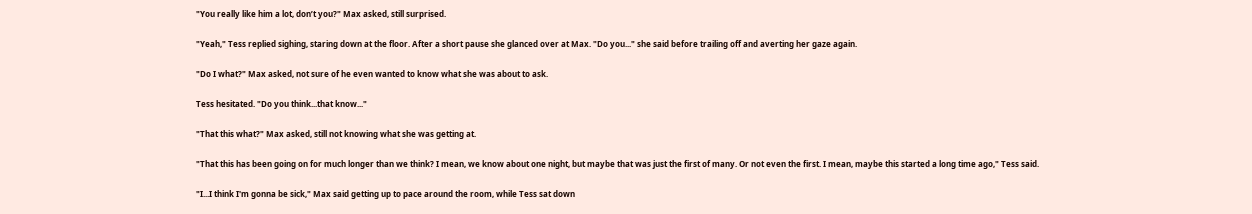"You really like him a lot, don’t you?" Max asked, still surprised.

"Yeah," Tess replied sighing, staring down at the floor. After a short pause she glanced over at Max. "Do you..." she said before trailing off and averting her gaze again.

"Do I what?" Max asked, not sure of he even wanted to know what she was about to ask.

Tess hesitated. "Do you think...that know..."

"That this what?" Max asked, still not knowing what she was getting at.

"That this has been going on for much longer than we think? I mean, we know about one night, but maybe that was just the first of many. Or not even the first. I mean, maybe this started a long time ago," Tess said.

"I...I think I'm gonna be sick," Max said getting up to pace around the room, while Tess sat down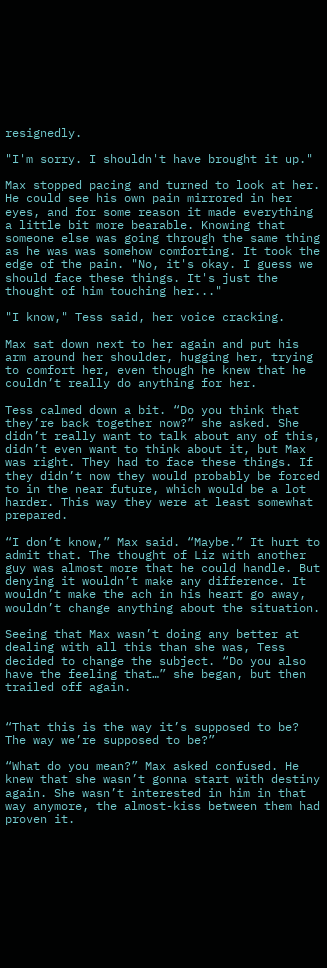resignedly.

"I'm sorry. I shouldn't have brought it up."

Max stopped pacing and turned to look at her. He could see his own pain mirrored in her eyes, and for some reason it made everything a little bit more bearable. Knowing that someone else was going through the same thing as he was was somehow comforting. It took the edge of the pain. "No, it's okay. I guess we should face these things. It's just the thought of him touching her..."

"I know," Tess said, her voice cracking.

Max sat down next to her again and put his arm around her shoulder, hugging her, trying to comfort her, even though he knew that he couldn’t really do anything for her.

Tess calmed down a bit. “Do you think that they’re back together now?” she asked. She didn’t really want to talk about any of this, didn’t even want to think about it, but Max was right. They had to face these things. If they didn’t now they would probably be forced to in the near future, which would be a lot harder. This way they were at least somewhat prepared.

“I don’t know,” Max said. “Maybe.” It hurt to admit that. The thought of Liz with another guy was almost more that he could handle. But denying it wouldn’t make any difference. It wouldn’t make the ach in his heart go away, wouldn’t change anything about the situation.

Seeing that Max wasn’t doing any better at dealing with all this than she was, Tess decided to change the subject. “Do you also have the feeling that…” she began, but then trailed off again.


“That this is the way it’s supposed to be? The way we’re supposed to be?”

“What do you mean?” Max asked confused. He knew that she wasn’t gonna start with destiny again. She wasn’t interested in him in that way anymore, the almost-kiss between them had proven it.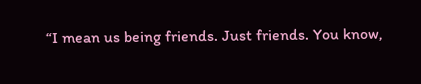“I mean us being friends. Just friends. You know,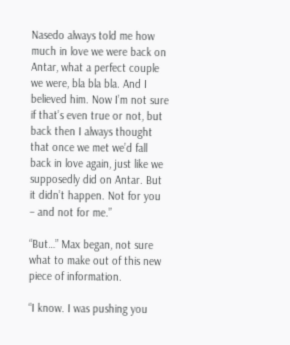Nasedo always told me how much in love we were back on Antar, what a perfect couple we were, bla bla bla. And I believed him. Now I’m not sure if that’s even true or not, but back then I always thought that once we met we’d fall back in love again, just like we supposedly did on Antar. But it didn’t happen. Not for you – and not for me.”

“But…” Max began, not sure what to make out of this new piece of information.

“I know. I was pushing you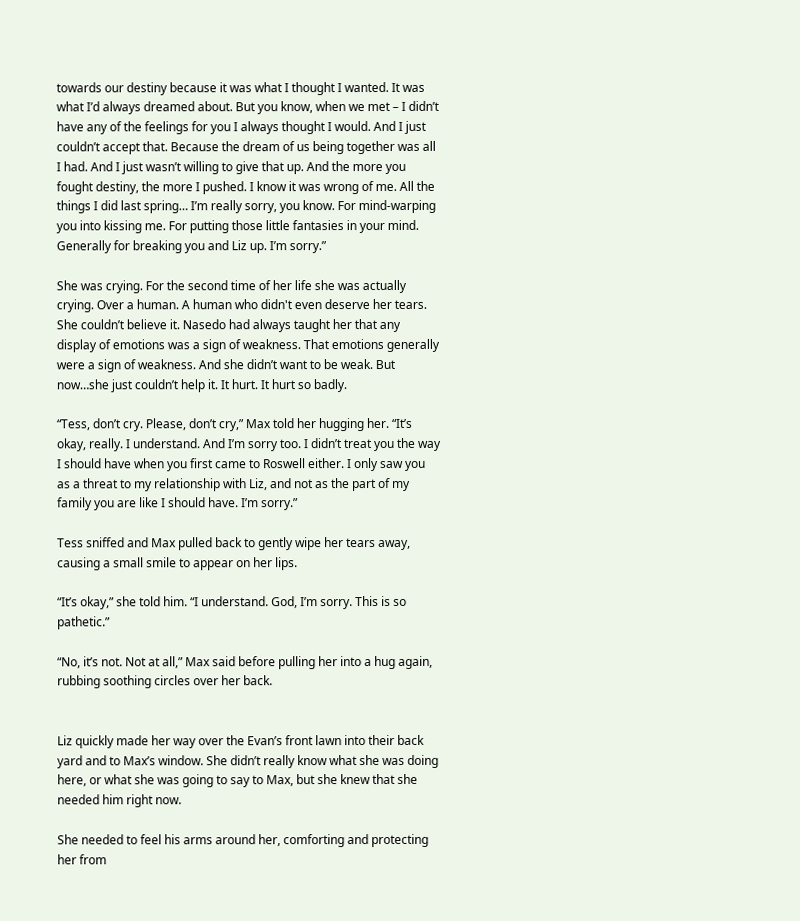towards our destiny because it was what I thought I wanted. It was what I’d always dreamed about. But you know, when we met – I didn’t have any of the feelings for you I always thought I would. And I just couldn’t accept that. Because the dream of us being together was all I had. And I just wasn’t willing to give that up. And the more you fought destiny, the more I pushed. I know it was wrong of me. All the things I did last spring… I’m really sorry, you know. For mind-warping you into kissing me. For putting those little fantasies in your mind. Generally for breaking you and Liz up. I’m sorry.”

She was crying. For the second time of her life she was actually crying. Over a human. A human who didn't even deserve her tears. She couldn’t believe it. Nasedo had always taught her that any display of emotions was a sign of weakness. That emotions generally were a sign of weakness. And she didn’t want to be weak. But now…she just couldn’t help it. It hurt. It hurt so badly.

“Tess, don’t cry. Please, don’t cry,” Max told her hugging her. “It’s okay, really. I understand. And I’m sorry too. I didn’t treat you the way I should have when you first came to Roswell either. I only saw you as a threat to my relationship with Liz, and not as the part of my family you are like I should have. I’m sorry.”

Tess sniffed and Max pulled back to gently wipe her tears away, causing a small smile to appear on her lips.

“It’s okay,” she told him. “I understand. God, I’m sorry. This is so pathetic.”

“No, it’s not. Not at all,” Max said before pulling her into a hug again, rubbing soothing circles over her back.


Liz quickly made her way over the Evan’s front lawn into their back yard and to Max’s window. She didn’t really know what she was doing here, or what she was going to say to Max, but she knew that she needed him right now.

She needed to feel his arms around her, comforting and protecting her from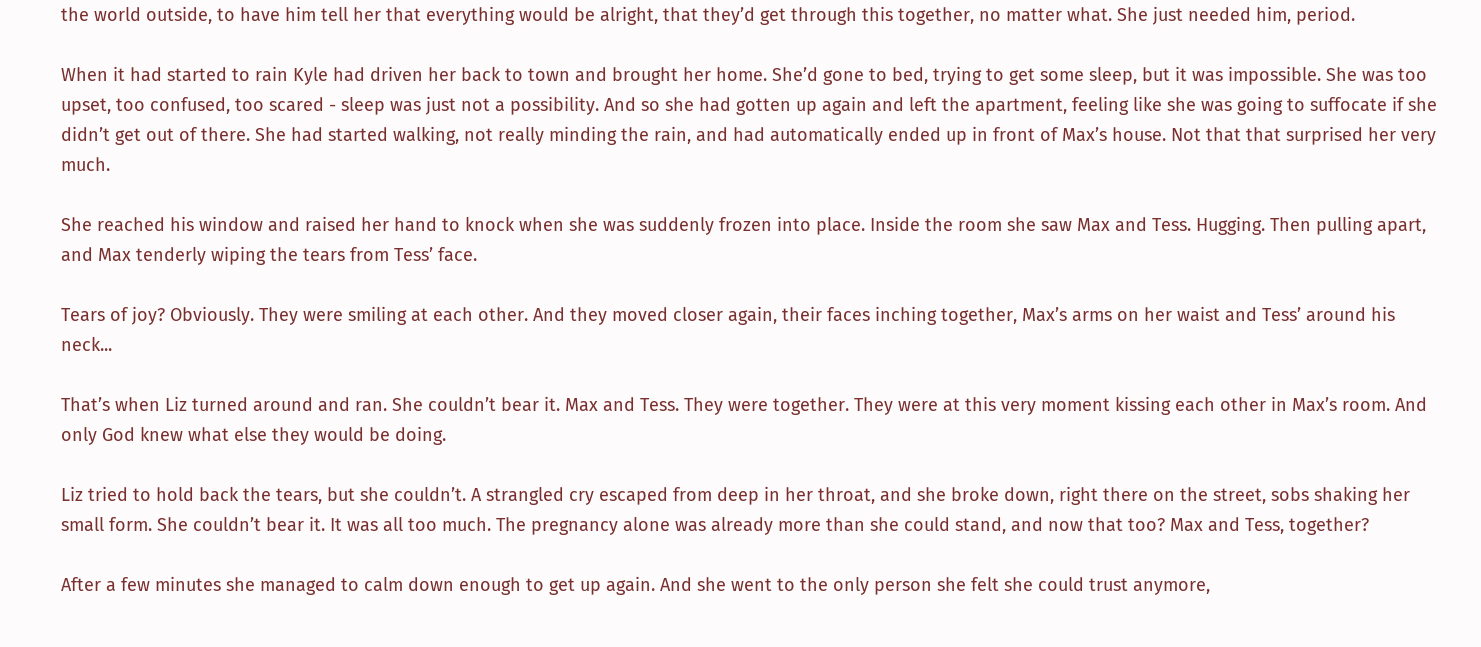the world outside, to have him tell her that everything would be alright, that they’d get through this together, no matter what. She just needed him, period.

When it had started to rain Kyle had driven her back to town and brought her home. She’d gone to bed, trying to get some sleep, but it was impossible. She was too upset, too confused, too scared - sleep was just not a possibility. And so she had gotten up again and left the apartment, feeling like she was going to suffocate if she didn’t get out of there. She had started walking, not really minding the rain, and had automatically ended up in front of Max’s house. Not that that surprised her very much.

She reached his window and raised her hand to knock when she was suddenly frozen into place. Inside the room she saw Max and Tess. Hugging. Then pulling apart, and Max tenderly wiping the tears from Tess’ face.

Tears of joy? Obviously. They were smiling at each other. And they moved closer again, their faces inching together, Max’s arms on her waist and Tess’ around his neck...

That’s when Liz turned around and ran. She couldn’t bear it. Max and Tess. They were together. They were at this very moment kissing each other in Max’s room. And only God knew what else they would be doing.

Liz tried to hold back the tears, but she couldn’t. A strangled cry escaped from deep in her throat, and she broke down, right there on the street, sobs shaking her small form. She couldn’t bear it. It was all too much. The pregnancy alone was already more than she could stand, and now that too? Max and Tess, together?

After a few minutes she managed to calm down enough to get up again. And she went to the only person she felt she could trust anymore,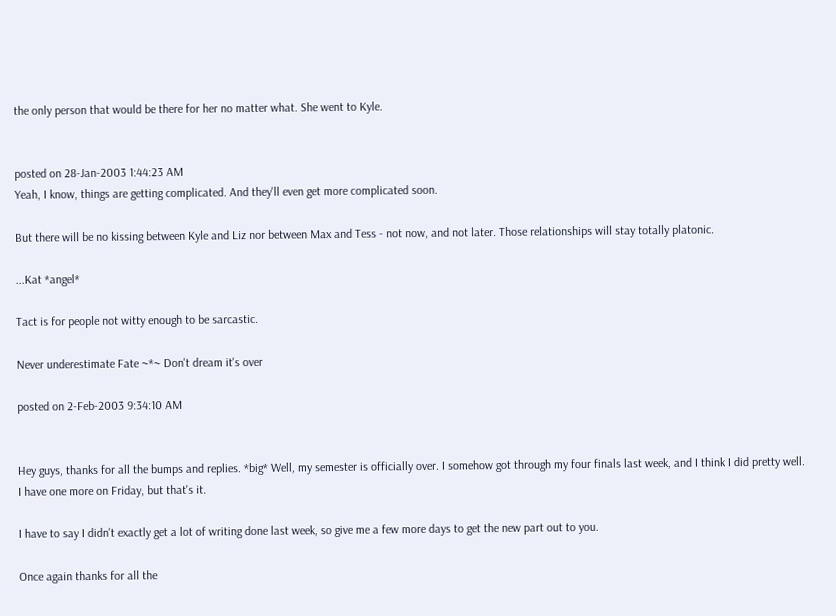the only person that would be there for her no matter what. She went to Kyle.


posted on 28-Jan-2003 1:44:23 AM
Yeah, I know, things are getting complicated. And they'll even get more complicated soon.

But there will be no kissing between Kyle and Liz nor between Max and Tess - not now, and not later. Those relationships will stay totally platonic.

...Kat *angel*

Tact is for people not witty enough to be sarcastic.

Never underestimate Fate ~*~ Don't dream it's over

posted on 2-Feb-2003 9:34:10 AM


Hey guys, thanks for all the bumps and replies. *big* Well, my semester is officially over. I somehow got through my four finals last week, and I think I did pretty well. I have one more on Friday, but that's it.

I have to say I didn't exactly get a lot of writing done last week, so give me a few more days to get the new part out to you.

Once again thanks for all the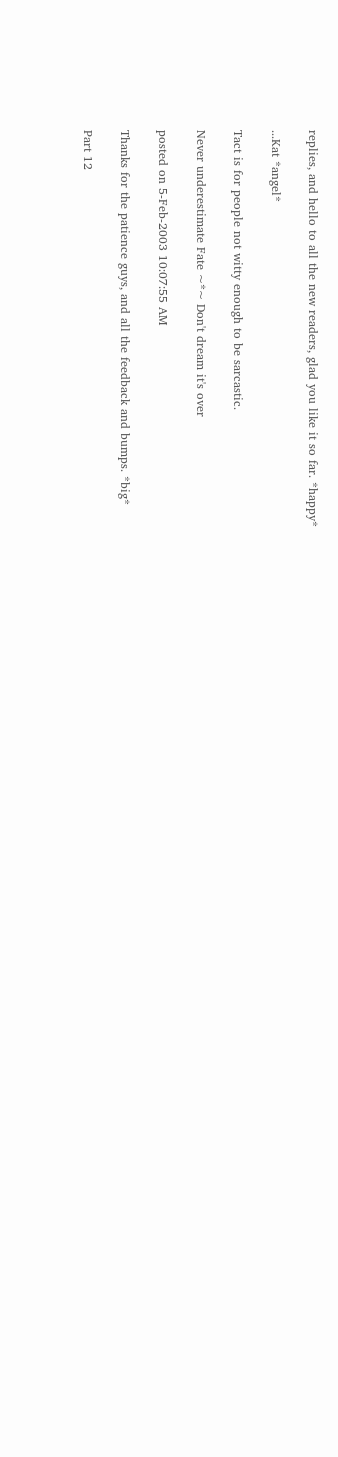replies, and hello to all the new readers, glad you like it so far. *happy*

...Kat *angel*

Tact is for people not witty enough to be sarcastic.

Never underestimate Fate ~*~ Don't dream it's over

posted on 5-Feb-2003 10:07:55 AM

Thanks for the patience guys, and all the feedback and bumps. *big*

Part 12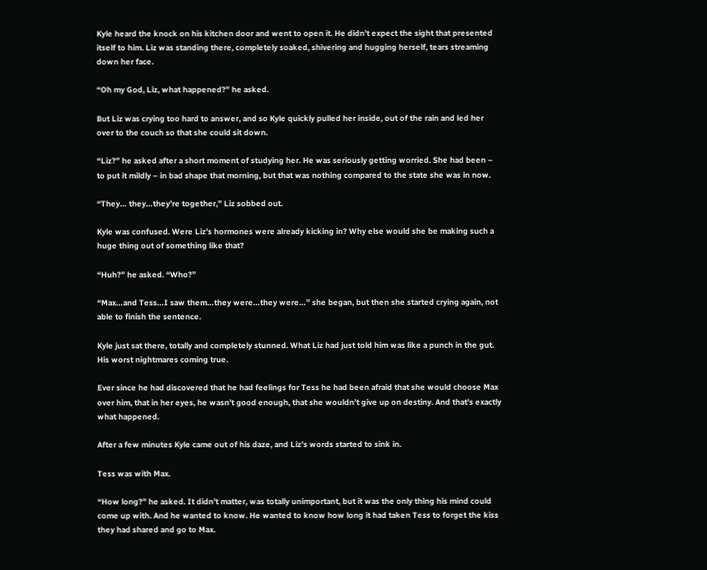Kyle heard the knock on his kitchen door and went to open it. He didn’t expect the sight that presented itself to him. Liz was standing there, completely soaked, shivering and hugging herself, tears streaming down her face.

“Oh my God, Liz, what happened?” he asked.

But Liz was crying too hard to answer, and so Kyle quickly pulled her inside, out of the rain and led her over to the couch so that she could sit down.

“Liz?” he asked after a short moment of studying her. He was seriously getting worried. She had been – to put it mildly – in bad shape that morning, but that was nothing compared to the state she was in now.

“They… they…they’re together,” Liz sobbed out.

Kyle was confused. Were Liz’s hormones were already kicking in? Why else would she be making such a huge thing out of something like that?

“Huh?” he asked. “Who?”

“Max…and Tess…I saw them…they were…they were…” she began, but then she started crying again, not able to finish the sentence.

Kyle just sat there, totally and completely stunned. What Liz had just told him was like a punch in the gut. His worst nightmares coming true.

Ever since he had discovered that he had feelings for Tess he had been afraid that she would choose Max over him, that in her eyes, he wasn’t good enough, that she wouldn’t give up on destiny. And that's exactly what happened.

After a few minutes Kyle came out of his daze, and Liz’s words started to sink in.

Tess was with Max.

“How long?” he asked. It didn’t matter, was totally unimportant, but it was the only thing his mind could come up with. And he wanted to know. He wanted to know how long it had taken Tess to forget the kiss they had shared and go to Max.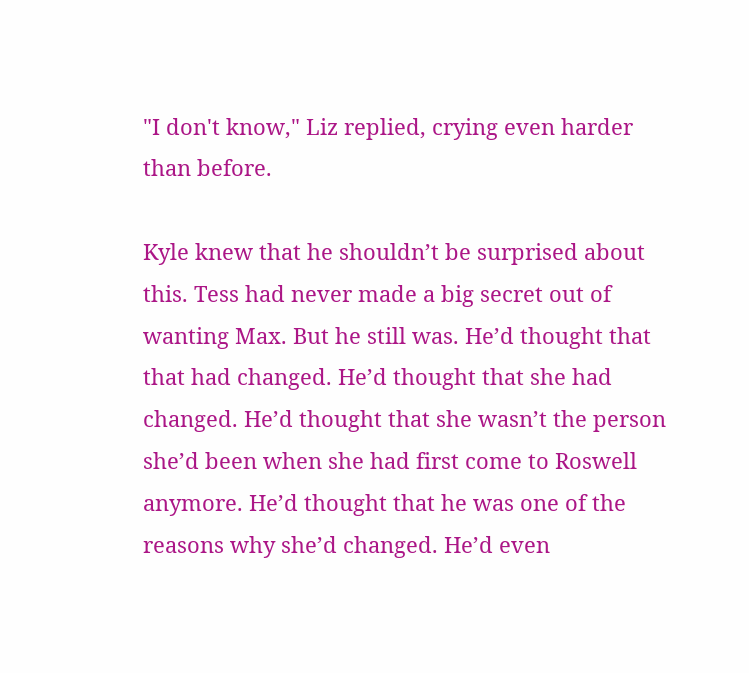"I don't know," Liz replied, crying even harder than before.

Kyle knew that he shouldn’t be surprised about this. Tess had never made a big secret out of wanting Max. But he still was. He’d thought that that had changed. He’d thought that she had changed. He’d thought that she wasn’t the person she’d been when she had first come to Roswell anymore. He’d thought that he was one of the reasons why she’d changed. He’d even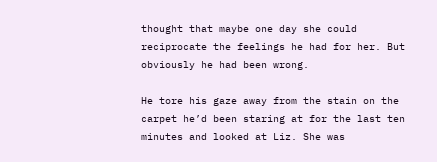thought that maybe one day she could reciprocate the feelings he had for her. But obviously he had been wrong.

He tore his gaze away from the stain on the carpet he’d been staring at for the last ten minutes and looked at Liz. She was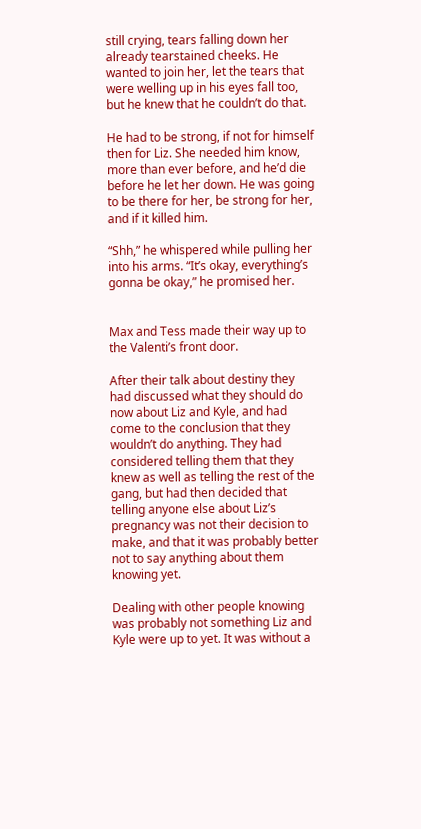still crying, tears falling down her already tearstained cheeks. He wanted to join her, let the tears that were welling up in his eyes fall too, but he knew that he couldn’t do that.

He had to be strong, if not for himself then for Liz. She needed him know, more than ever before, and he’d die before he let her down. He was going to be there for her, be strong for her, and if it killed him.

“Shh,” he whispered while pulling her into his arms. “It’s okay, everything’s gonna be okay,” he promised her.


Max and Tess made their way up to the Valenti’s front door.

After their talk about destiny they had discussed what they should do now about Liz and Kyle, and had come to the conclusion that they wouldn’t do anything. They had considered telling them that they knew as well as telling the rest of the gang, but had then decided that telling anyone else about Liz’s pregnancy was not their decision to make, and that it was probably better not to say anything about them knowing yet.

Dealing with other people knowing was probably not something Liz and Kyle were up to yet. It was without a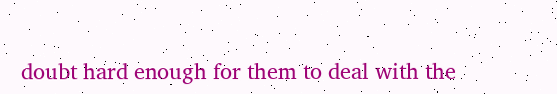doubt hard enough for them to deal with the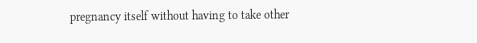pregnancy itself without having to take other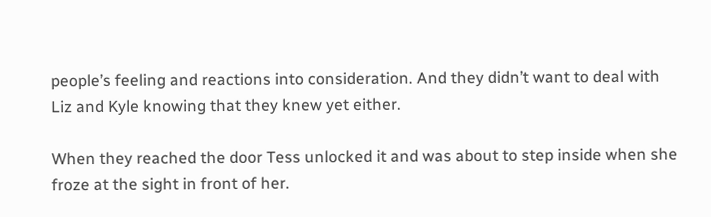people’s feeling and reactions into consideration. And they didn’t want to deal with Liz and Kyle knowing that they knew yet either.

When they reached the door Tess unlocked it and was about to step inside when she froze at the sight in front of her.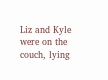Liz and Kyle were on the couch, lying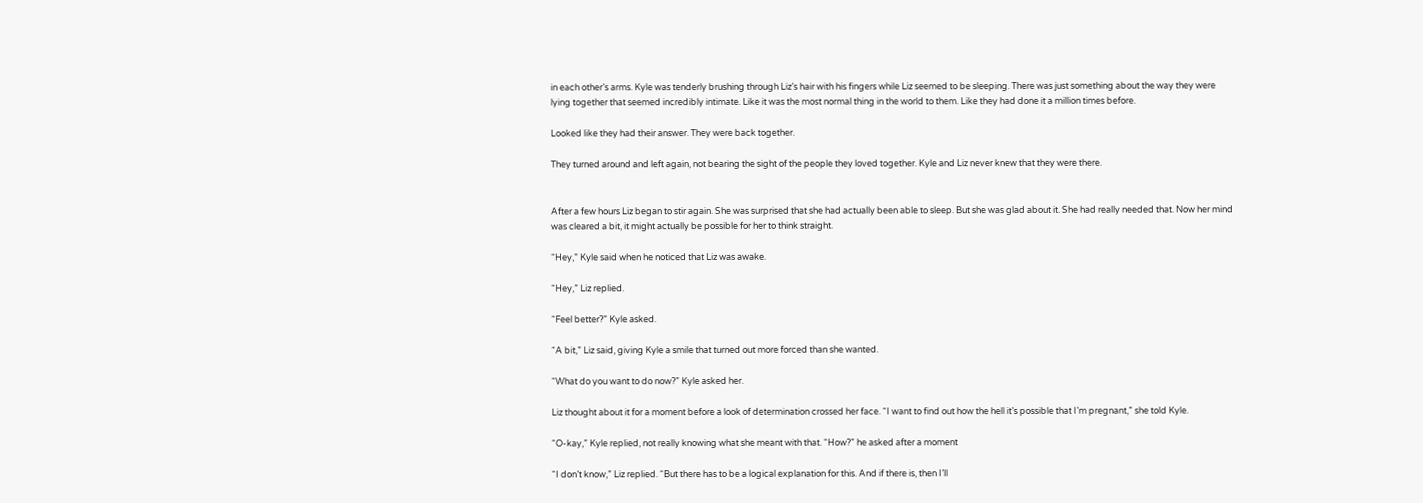in each other’s arms. Kyle was tenderly brushing through Liz’s hair with his fingers while Liz seemed to be sleeping. There was just something about the way they were lying together that seemed incredibly intimate. Like it was the most normal thing in the world to them. Like they had done it a million times before.

Looked like they had their answer. They were back together.

They turned around and left again, not bearing the sight of the people they loved together. Kyle and Liz never knew that they were there.


After a few hours Liz began to stir again. She was surprised that she had actually been able to sleep. But she was glad about it. She had really needed that. Now her mind was cleared a bit, it might actually be possible for her to think straight.

“Hey,” Kyle said when he noticed that Liz was awake.

“Hey,” Liz replied.

“Feel better?” Kyle asked.

“A bit,” Liz said, giving Kyle a smile that turned out more forced than she wanted.

“What do you want to do now?” Kyle asked her.

Liz thought about it for a moment before a look of determination crossed her face. “I want to find out how the hell it’s possible that I’m pregnant,” she told Kyle.

“O-kay,” Kyle replied, not really knowing what she meant with that. “How?” he asked after a moment

“I don’t know,” Liz replied. “But there has to be a logical explanation for this. And if there is, then I’ll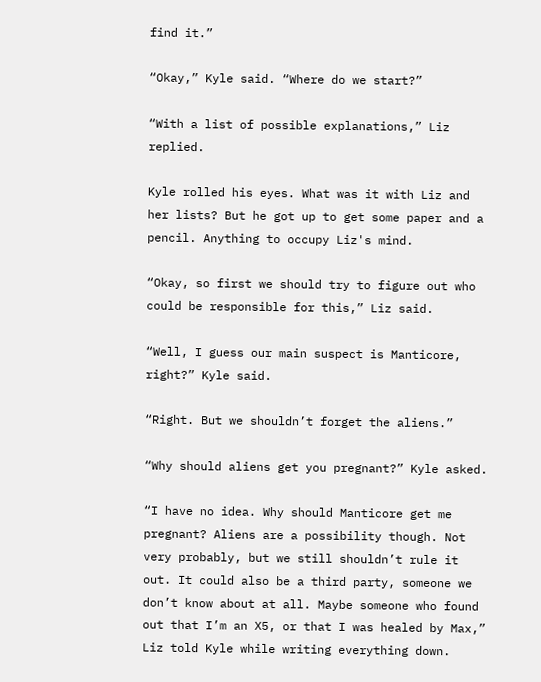find it.”

“Okay,” Kyle said. “Where do we start?”

“With a list of possible explanations,” Liz replied.

Kyle rolled his eyes. What was it with Liz and her lists? But he got up to get some paper and a pencil. Anything to occupy Liz's mind.

“Okay, so first we should try to figure out who could be responsible for this,” Liz said.

“Well, I guess our main suspect is Manticore, right?” Kyle said.

“Right. But we shouldn’t forget the aliens.”

“Why should aliens get you pregnant?” Kyle asked.

“I have no idea. Why should Manticore get me pregnant? Aliens are a possibility though. Not very probably, but we still shouldn’t rule it out. It could also be a third party, someone we don’t know about at all. Maybe someone who found out that I’m an X5, or that I was healed by Max,” Liz told Kyle while writing everything down.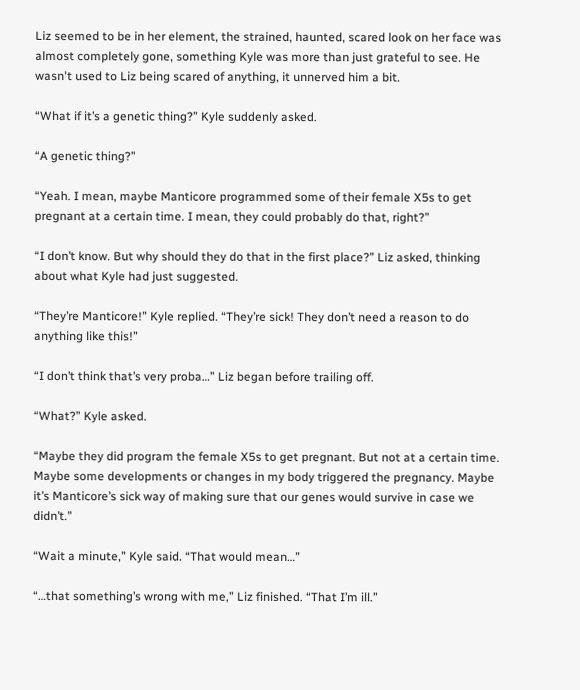Liz seemed to be in her element, the strained, haunted, scared look on her face was almost completely gone, something Kyle was more than just grateful to see. He wasn't used to Liz being scared of anything, it unnerved him a bit.

“What if it’s a genetic thing?” Kyle suddenly asked.

“A genetic thing?”

“Yeah. I mean, maybe Manticore programmed some of their female X5s to get pregnant at a certain time. I mean, they could probably do that, right?”

“I don’t know. But why should they do that in the first place?” Liz asked, thinking about what Kyle had just suggested.

“They’re Manticore!” Kyle replied. “They’re sick! They don’t need a reason to do anything like this!”

“I don’t think that’s very proba…” Liz began before trailing off.

“What?” Kyle asked.

“Maybe they did program the female X5s to get pregnant. But not at a certain time. Maybe some developments or changes in my body triggered the pregnancy. Maybe it’s Manticore’s sick way of making sure that our genes would survive in case we didn’t.”

“Wait a minute,” Kyle said. “That would mean…”

“…that something’s wrong with me,” Liz finished. “That I’m ill.”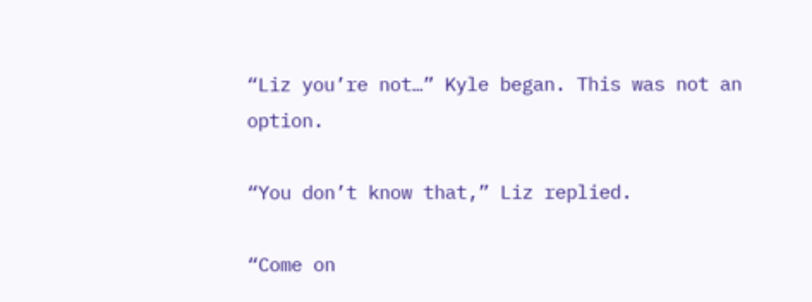“Liz you’re not…” Kyle began. This was not an option.

“You don’t know that,” Liz replied.

“Come on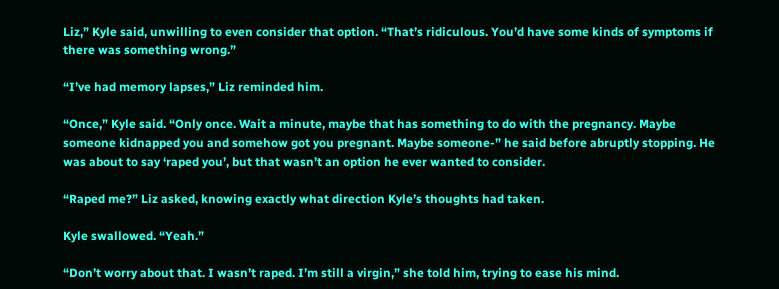Liz,” Kyle said, unwilling to even consider that option. “That’s ridiculous. You’d have some kinds of symptoms if there was something wrong.”

“I’ve had memory lapses,” Liz reminded him.

“Once,” Kyle said. “Only once. Wait a minute, maybe that has something to do with the pregnancy. Maybe someone kidnapped you and somehow got you pregnant. Maybe someone-” he said before abruptly stopping. He was about to say ‘raped you’, but that wasn’t an option he ever wanted to consider.

“Raped me?” Liz asked, knowing exactly what direction Kyle’s thoughts had taken.

Kyle swallowed. “Yeah.”

“Don’t worry about that. I wasn’t raped. I’m still a virgin,” she told him, trying to ease his mind.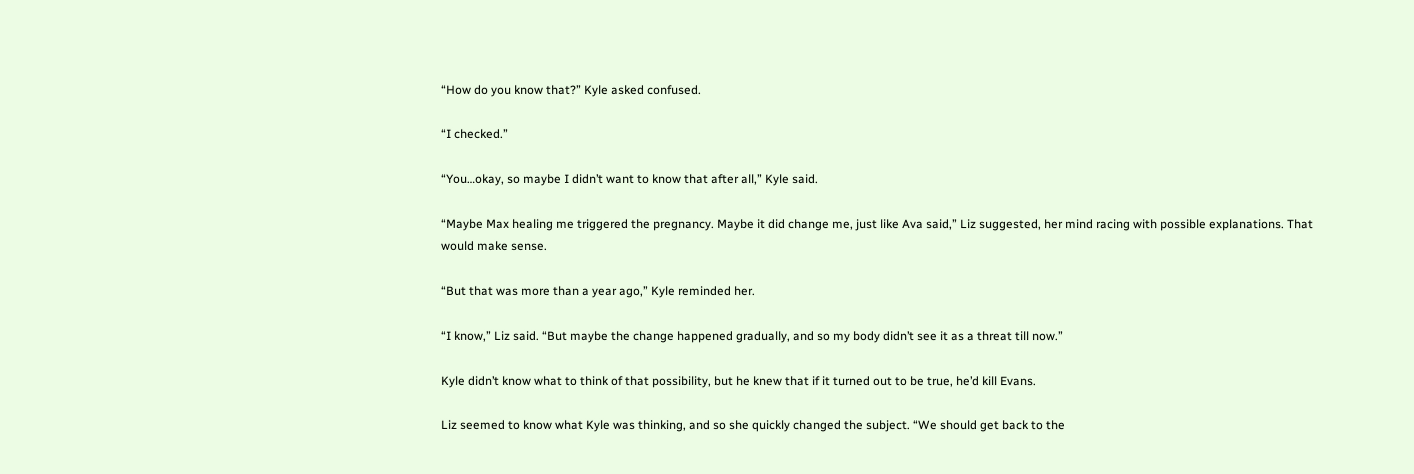“How do you know that?” Kyle asked confused.

“I checked.”

“You…okay, so maybe I didn’t want to know that after all,” Kyle said.

“Maybe Max healing me triggered the pregnancy. Maybe it did change me, just like Ava said,” Liz suggested, her mind racing with possible explanations. That would make sense.

“But that was more than a year ago,” Kyle reminded her.

“I know,” Liz said. “But maybe the change happened gradually, and so my body didn’t see it as a threat till now.”

Kyle didn’t know what to think of that possibility, but he knew that if it turned out to be true, he’d kill Evans.

Liz seemed to know what Kyle was thinking, and so she quickly changed the subject. “We should get back to the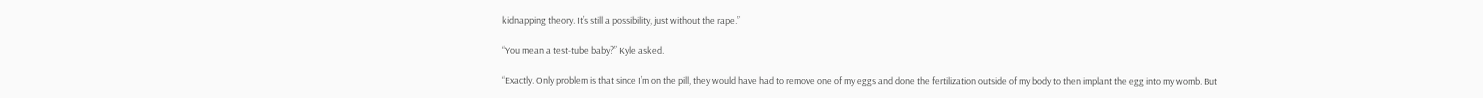kidnapping theory. It’s still a possibility, just without the rape.”

“You mean a test-tube baby?” Kyle asked.

“Exactly. Only problem is that since I’m on the pill, they would have had to remove one of my eggs and done the fertilization outside of my body to then implant the egg into my womb. But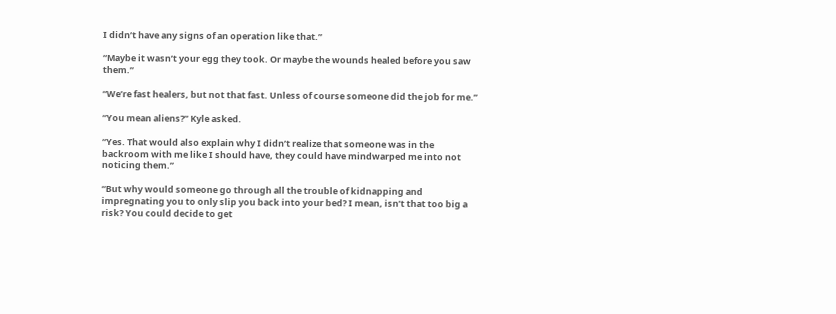I didn’t have any signs of an operation like that.”

“Maybe it wasn’t your egg they took. Or maybe the wounds healed before you saw them.”

“We’re fast healers, but not that fast. Unless of course someone did the job for me.”

“You mean aliens?” Kyle asked.

“Yes. That would also explain why I didn’t realize that someone was in the backroom with me like I should have, they could have mindwarped me into not noticing them.”

“But why would someone go through all the trouble of kidnapping and impregnating you to only slip you back into your bed? I mean, isn’t that too big a risk? You could decide to get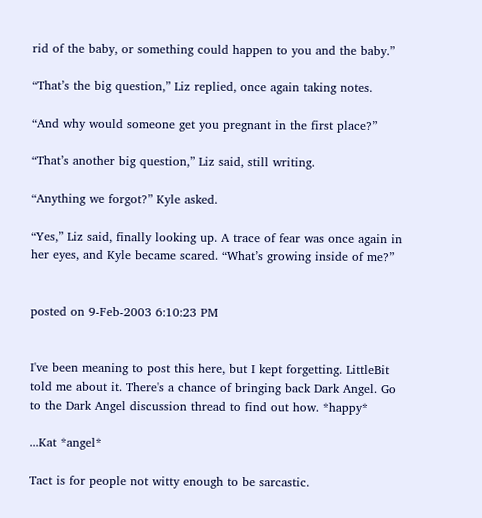rid of the baby, or something could happen to you and the baby.”

“That’s the big question,” Liz replied, once again taking notes.

“And why would someone get you pregnant in the first place?”

“That’s another big question,” Liz said, still writing.

“Anything we forgot?” Kyle asked.

“Yes,” Liz said, finally looking up. A trace of fear was once again in her eyes, and Kyle became scared. “What’s growing inside of me?”


posted on 9-Feb-2003 6:10:23 PM


I've been meaning to post this here, but I kept forgetting. LittleBit told me about it. There's a chance of bringing back Dark Angel. Go to the Dark Angel discussion thread to find out how. *happy*

...Kat *angel*

Tact is for people not witty enough to be sarcastic.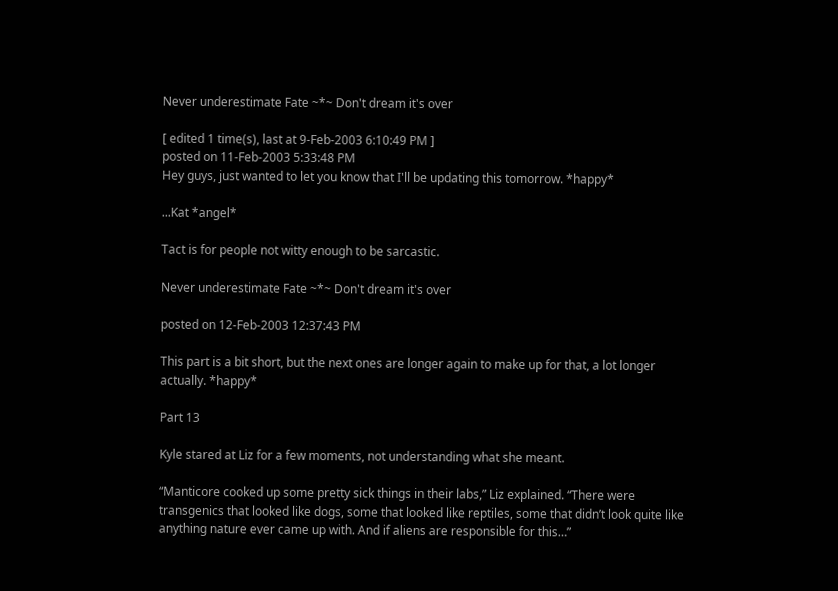Never underestimate Fate ~*~ Don't dream it's over

[ edited 1 time(s), last at 9-Feb-2003 6:10:49 PM ]
posted on 11-Feb-2003 5:33:48 PM
Hey guys, just wanted to let you know that I'll be updating this tomorrow. *happy*

...Kat *angel*

Tact is for people not witty enough to be sarcastic.

Never underestimate Fate ~*~ Don't dream it's over

posted on 12-Feb-2003 12:37:43 PM

This part is a bit short, but the next ones are longer again to make up for that, a lot longer actually. *happy*

Part 13

Kyle stared at Liz for a few moments, not understanding what she meant.

“Manticore cooked up some pretty sick things in their labs,” Liz explained. “There were transgenics that looked like dogs, some that looked like reptiles, some that didn’t look quite like anything nature ever came up with. And if aliens are responsible for this…”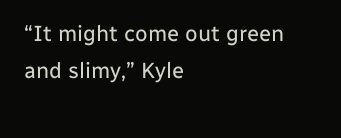“It might come out green and slimy,” Kyle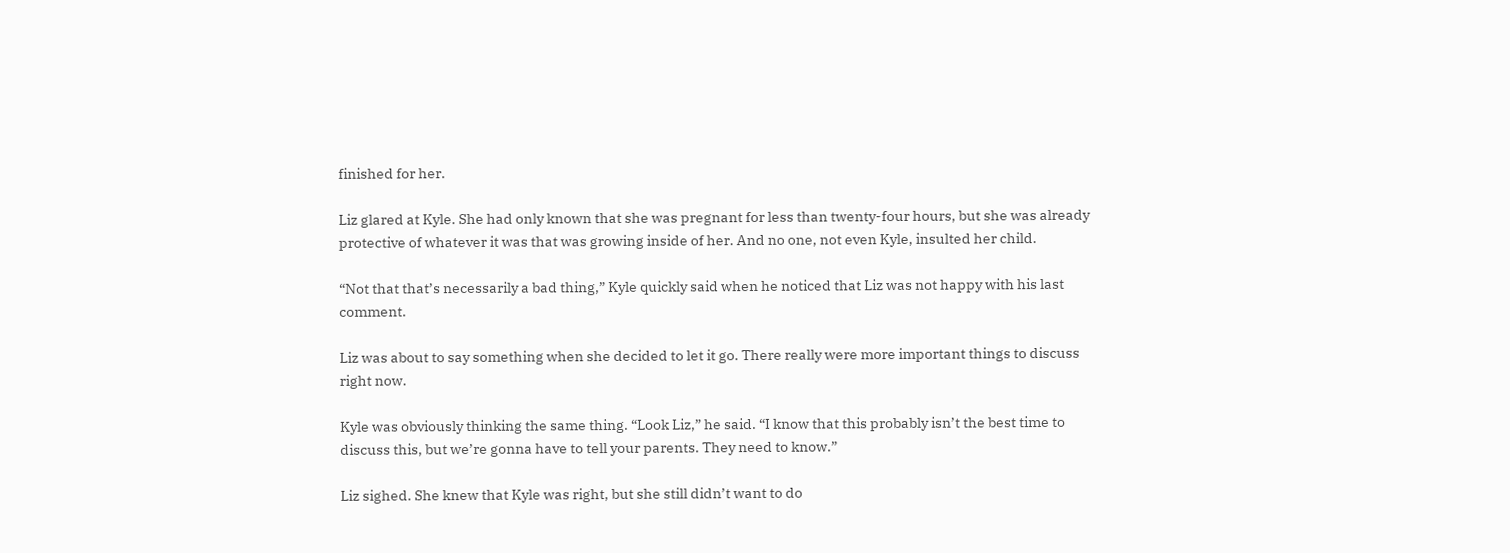finished for her.

Liz glared at Kyle. She had only known that she was pregnant for less than twenty-four hours, but she was already protective of whatever it was that was growing inside of her. And no one, not even Kyle, insulted her child.

“Not that that’s necessarily a bad thing,” Kyle quickly said when he noticed that Liz was not happy with his last comment.

Liz was about to say something when she decided to let it go. There really were more important things to discuss right now.

Kyle was obviously thinking the same thing. “Look Liz,” he said. “I know that this probably isn’t the best time to discuss this, but we’re gonna have to tell your parents. They need to know.”

Liz sighed. She knew that Kyle was right, but she still didn’t want to do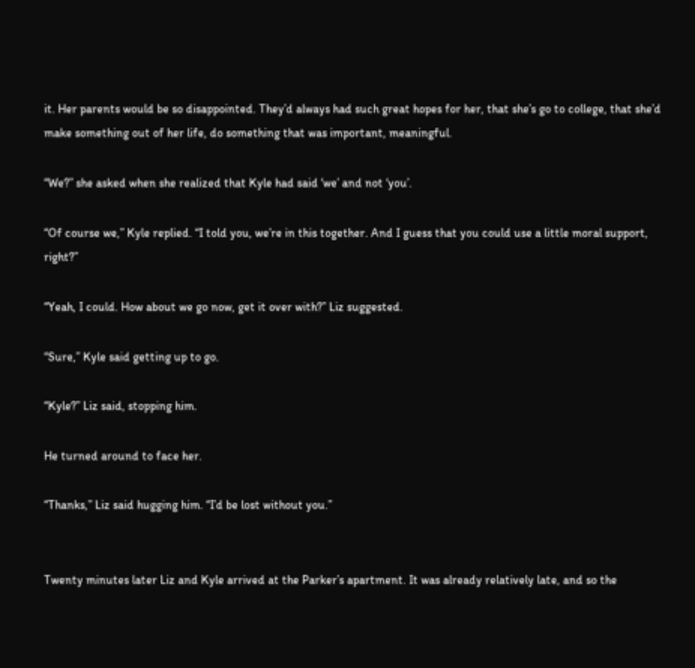it. Her parents would be so disappointed. They’d always had such great hopes for her, that she’s go to college, that she’d make something out of her life, do something that was important, meaningful.

“We?” she asked when she realized that Kyle had said ‘we’ and not ‘you’.

“Of course we,” Kyle replied. “I told you, we’re in this together. And I guess that you could use a little moral support, right?”

“Yeah, I could. How about we go now, get it over with?” Liz suggested.

“Sure,” Kyle said getting up to go.

“Kyle?” Liz said, stopping him.

He turned around to face her.

“Thanks,” Liz said hugging him. “I’d be lost without you.”


Twenty minutes later Liz and Kyle arrived at the Parker’s apartment. It was already relatively late, and so the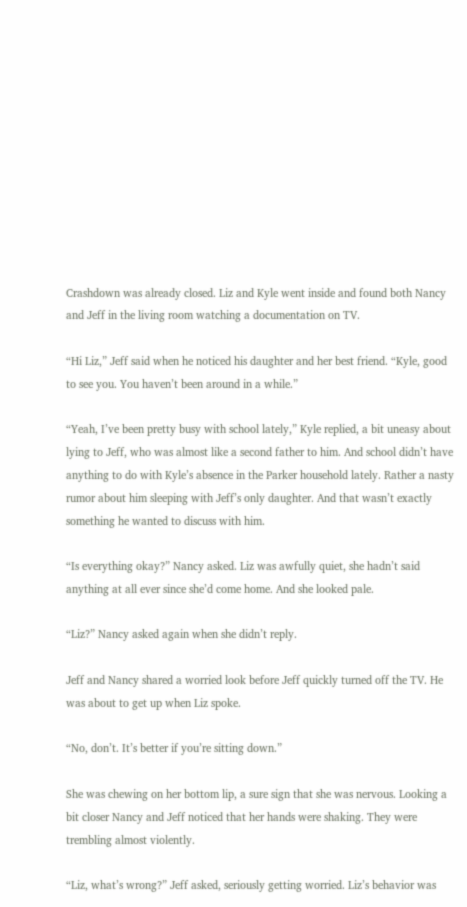Crashdown was already closed. Liz and Kyle went inside and found both Nancy and Jeff in the living room watching a documentation on TV.

“Hi Liz,” Jeff said when he noticed his daughter and her best friend. “Kyle, good to see you. You haven’t been around in a while.”

“Yeah, I’ve been pretty busy with school lately,” Kyle replied, a bit uneasy about lying to Jeff, who was almost like a second father to him. And school didn’t have anything to do with Kyle’s absence in the Parker household lately. Rather a nasty rumor about him sleeping with Jeff’s only daughter. And that wasn’t exactly something he wanted to discuss with him.

“Is everything okay?” Nancy asked. Liz was awfully quiet, she hadn’t said anything at all ever since she’d come home. And she looked pale.

“Liz?” Nancy asked again when she didn’t reply.

Jeff and Nancy shared a worried look before Jeff quickly turned off the TV. He was about to get up when Liz spoke.

“No, don’t. It’s better if you’re sitting down.”

She was chewing on her bottom lip, a sure sign that she was nervous. Looking a bit closer Nancy and Jeff noticed that her hands were shaking. They were trembling almost violently.

“Liz, what’s wrong?” Jeff asked, seriously getting worried. Liz’s behavior was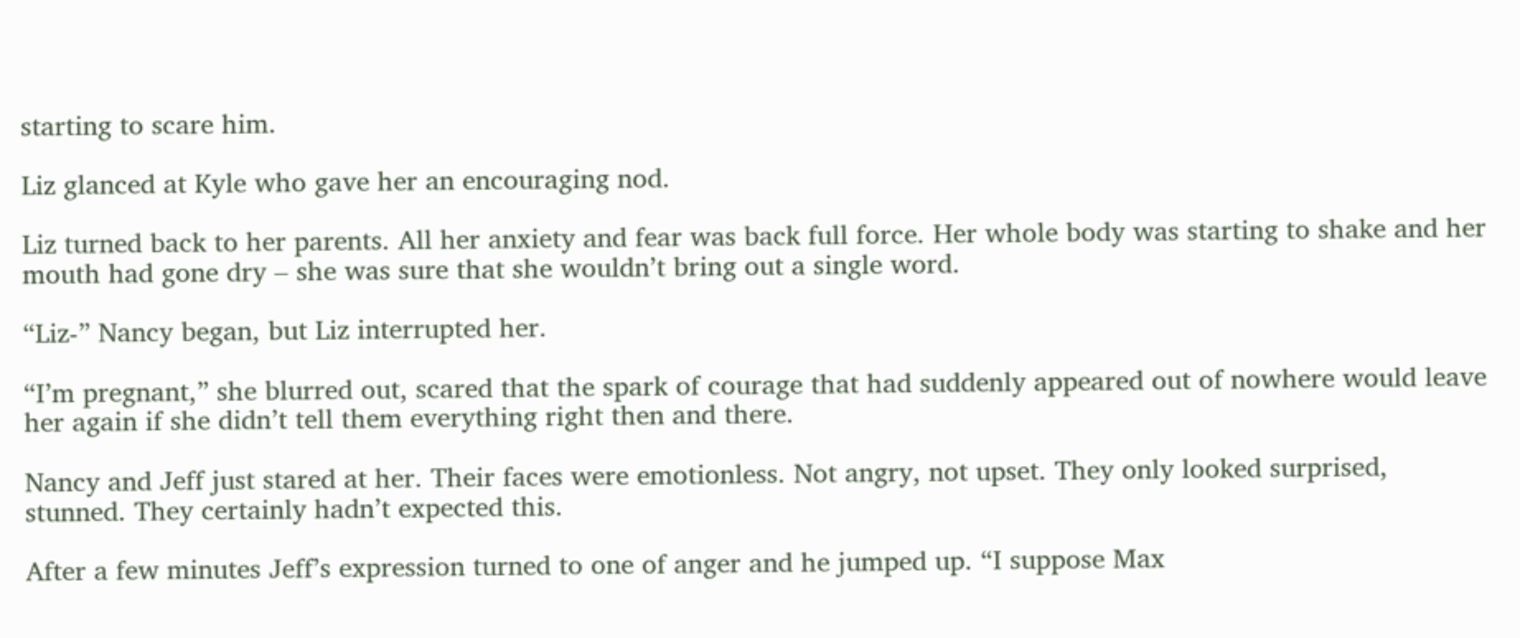starting to scare him.

Liz glanced at Kyle who gave her an encouraging nod.

Liz turned back to her parents. All her anxiety and fear was back full force. Her whole body was starting to shake and her mouth had gone dry – she was sure that she wouldn’t bring out a single word.

“Liz-” Nancy began, but Liz interrupted her.

“I’m pregnant,” she blurred out, scared that the spark of courage that had suddenly appeared out of nowhere would leave her again if she didn’t tell them everything right then and there.

Nancy and Jeff just stared at her. Their faces were emotionless. Not angry, not upset. They only looked surprised, stunned. They certainly hadn’t expected this.

After a few minutes Jeff’s expression turned to one of anger and he jumped up. “I suppose Max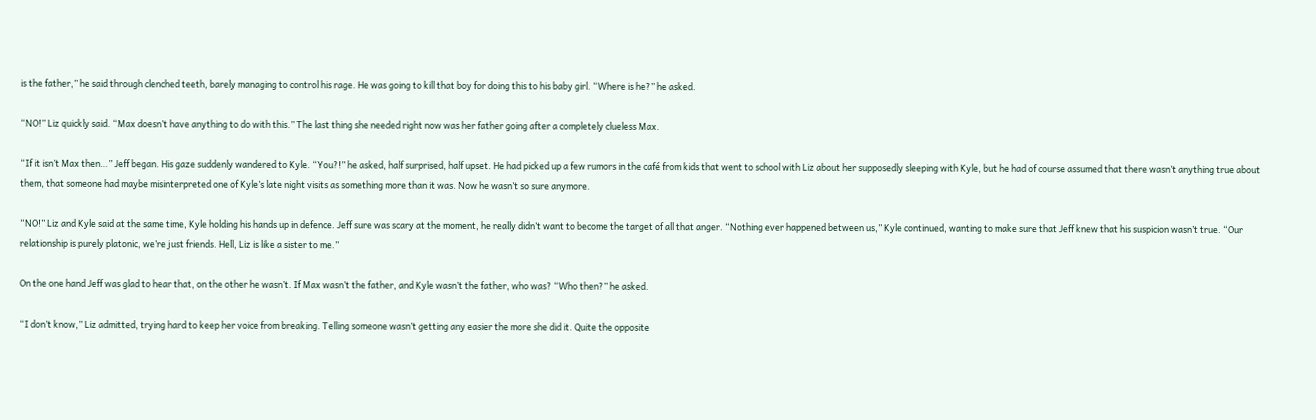is the father,” he said through clenched teeth, barely managing to control his rage. He was going to kill that boy for doing this to his baby girl. “Where is he?” he asked.

“NO!” Liz quickly said. “Max doesn’t have anything to do with this.” The last thing she needed right now was her father going after a completely clueless Max.

“If it isn’t Max then…” Jeff began. His gaze suddenly wandered to Kyle. “You?!” he asked, half surprised, half upset. He had picked up a few rumors in the café from kids that went to school with Liz about her supposedly sleeping with Kyle, but he had of course assumed that there wasn’t anything true about them, that someone had maybe misinterpreted one of Kyle’s late night visits as something more than it was. Now he wasn’t so sure anymore.

“NO!” Liz and Kyle said at the same time, Kyle holding his hands up in defence. Jeff sure was scary at the moment, he really didn’t want to become the target of all that anger. “Nothing ever happened between us,” Kyle continued, wanting to make sure that Jeff knew that his suspicion wasn’t true. “Our relationship is purely platonic, we’re just friends. Hell, Liz is like a sister to me.”

On the one hand Jeff was glad to hear that, on the other he wasn’t. If Max wasn’t the father, and Kyle wasn’t the father, who was? “Who then?” he asked.

“I don’t know,” Liz admitted, trying hard to keep her voice from breaking. Telling someone wasn’t getting any easier the more she did it. Quite the opposite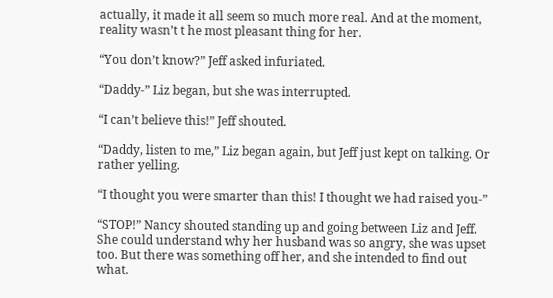actually, it made it all seem so much more real. And at the moment, reality wasn’t t he most pleasant thing for her.

“You don’t know?” Jeff asked infuriated.

“Daddy-” Liz began, but she was interrupted.

“I can’t believe this!” Jeff shouted.

“Daddy, listen to me,” Liz began again, but Jeff just kept on talking. Or rather yelling.

“I thought you were smarter than this! I thought we had raised you-”

“STOP!” Nancy shouted standing up and going between Liz and Jeff. She could understand why her husband was so angry, she was upset too. But there was something off her, and she intended to find out what.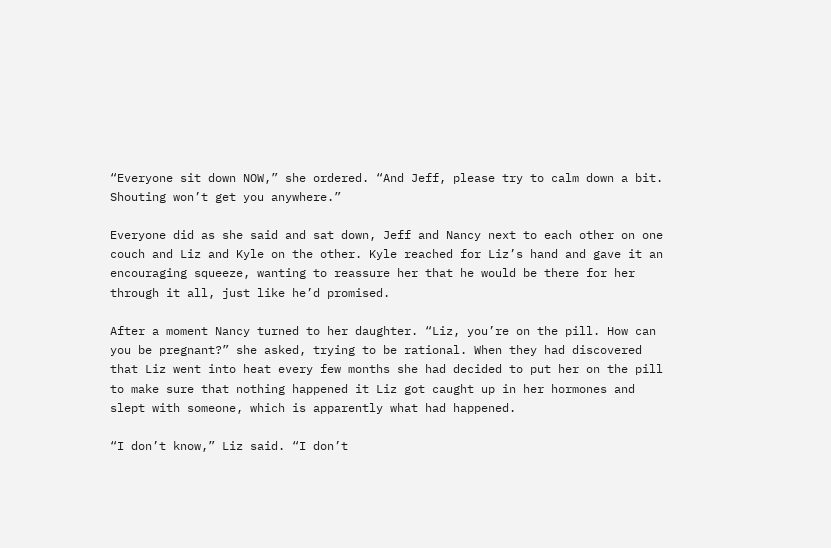“Everyone sit down NOW,” she ordered. “And Jeff, please try to calm down a bit. Shouting won’t get you anywhere.”

Everyone did as she said and sat down, Jeff and Nancy next to each other on one couch and Liz and Kyle on the other. Kyle reached for Liz’s hand and gave it an encouraging squeeze, wanting to reassure her that he would be there for her through it all, just like he’d promised.

After a moment Nancy turned to her daughter. “Liz, you’re on the pill. How can you be pregnant?” she asked, trying to be rational. When they had discovered that Liz went into heat every few months she had decided to put her on the pill to make sure that nothing happened it Liz got caught up in her hormones and slept with someone, which is apparently what had happened.

“I don’t know,” Liz said. “I don’t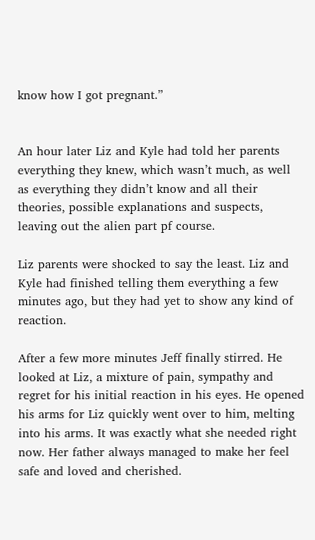know how I got pregnant.”


An hour later Liz and Kyle had told her parents everything they knew, which wasn’t much, as well as everything they didn’t know and all their theories, possible explanations and suspects, leaving out the alien part pf course.

Liz parents were shocked to say the least. Liz and Kyle had finished telling them everything a few minutes ago, but they had yet to show any kind of reaction.

After a few more minutes Jeff finally stirred. He looked at Liz, a mixture of pain, sympathy and regret for his initial reaction in his eyes. He opened his arms for Liz quickly went over to him, melting into his arms. It was exactly what she needed right now. Her father always managed to make her feel safe and loved and cherished.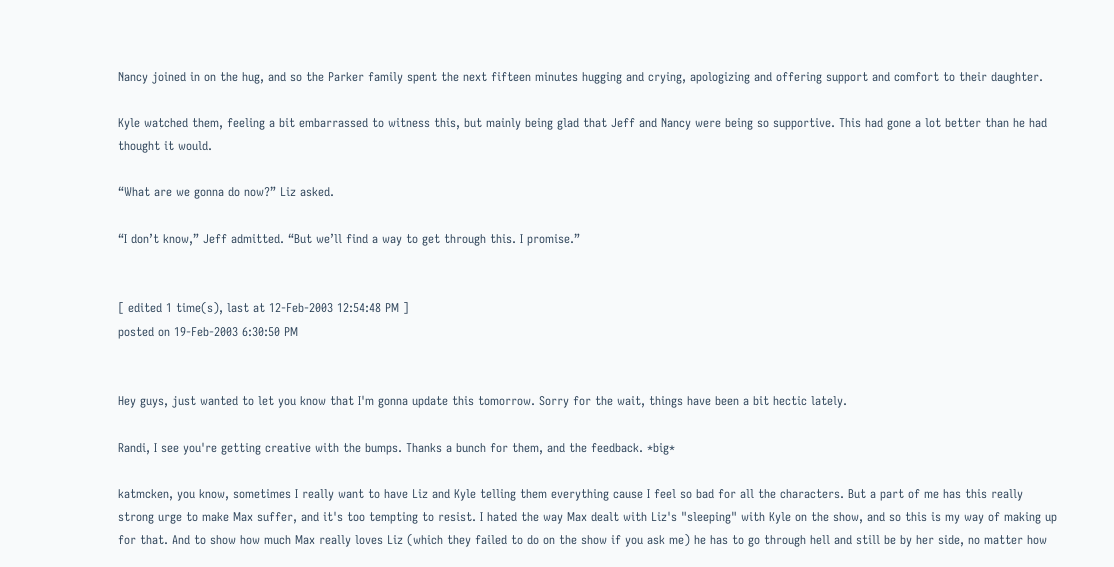Nancy joined in on the hug, and so the Parker family spent the next fifteen minutes hugging and crying, apologizing and offering support and comfort to their daughter.

Kyle watched them, feeling a bit embarrassed to witness this, but mainly being glad that Jeff and Nancy were being so supportive. This had gone a lot better than he had thought it would.

“What are we gonna do now?” Liz asked.

“I don’t know,” Jeff admitted. “But we’ll find a way to get through this. I promise.”


[ edited 1 time(s), last at 12-Feb-2003 12:54:48 PM ]
posted on 19-Feb-2003 6:30:50 PM


Hey guys, just wanted to let you know that I'm gonna update this tomorrow. Sorry for the wait, things have been a bit hectic lately.

Randi, I see you're getting creative with the bumps. Thanks a bunch for them, and the feedback. *big*

katmcken, you know, sometimes I really want to have Liz and Kyle telling them everything cause I feel so bad for all the characters. But a part of me has this really strong urge to make Max suffer, and it's too tempting to resist. I hated the way Max dealt with Liz's "sleeping" with Kyle on the show, and so this is my way of making up for that. And to show how much Max really loves Liz (which they failed to do on the show if you ask me) he has to go through hell and still be by her side, no matter how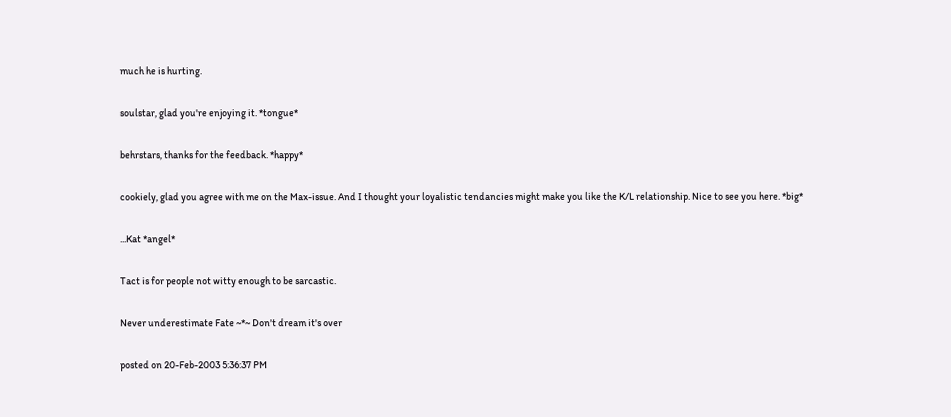much he is hurting.

soulstar, glad you're enjoying it. *tongue*

behrstars, thanks for the feedback. *happy*

cookiely, glad you agree with me on the Max-issue. And I thought your loyalistic tendancies might make you like the K/L relationship. Nice to see you here. *big*

...Kat *angel*

Tact is for people not witty enough to be sarcastic.

Never underestimate Fate ~*~ Don't dream it's over

posted on 20-Feb-2003 5:36:37 PM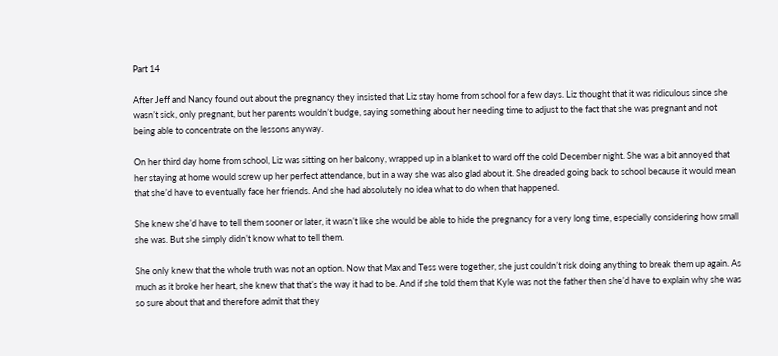Part 14

After Jeff and Nancy found out about the pregnancy they insisted that Liz stay home from school for a few days. Liz thought that it was ridiculous since she wasn’t sick, only pregnant, but her parents wouldn’t budge, saying something about her needing time to adjust to the fact that she was pregnant and not being able to concentrate on the lessons anyway.

On her third day home from school, Liz was sitting on her balcony, wrapped up in a blanket to ward off the cold December night. She was a bit annoyed that her staying at home would screw up her perfect attendance, but in a way she was also glad about it. She dreaded going back to school because it would mean that she’d have to eventually face her friends. And she had absolutely no idea what to do when that happened.

She knew she’d have to tell them sooner or later, it wasn’t like she would be able to hide the pregnancy for a very long time, especially considering how small she was. But she simply didn’t know what to tell them.

She only knew that the whole truth was not an option. Now that Max and Tess were together, she just couldn’t risk doing anything to break them up again. As much as it broke her heart, she knew that that’s the way it had to be. And if she told them that Kyle was not the father then she’d have to explain why she was so sure about that and therefore admit that they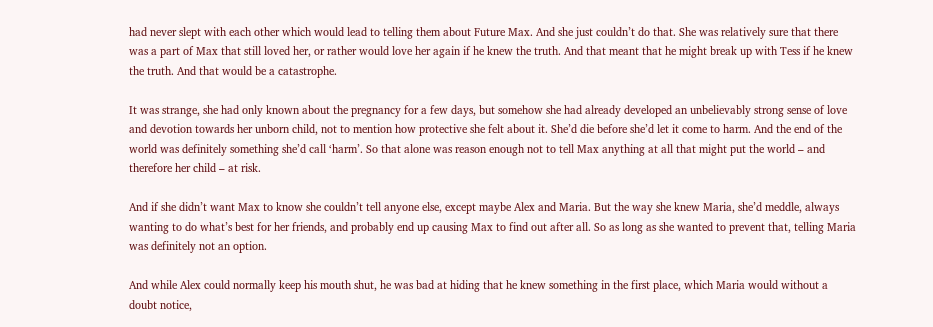had never slept with each other which would lead to telling them about Future Max. And she just couldn’t do that. She was relatively sure that there was a part of Max that still loved her, or rather would love her again if he knew the truth. And that meant that he might break up with Tess if he knew the truth. And that would be a catastrophe.

It was strange, she had only known about the pregnancy for a few days, but somehow she had already developed an unbelievably strong sense of love and devotion towards her unborn child, not to mention how protective she felt about it. She’d die before she’d let it come to harm. And the end of the world was definitely something she’d call ‘harm’. So that alone was reason enough not to tell Max anything at all that might put the world – and therefore her child – at risk.

And if she didn’t want Max to know she couldn’t tell anyone else, except maybe Alex and Maria. But the way she knew Maria, she’d meddle, always wanting to do what’s best for her friends, and probably end up causing Max to find out after all. So as long as she wanted to prevent that, telling Maria was definitely not an option.

And while Alex could normally keep his mouth shut, he was bad at hiding that he knew something in the first place, which Maria would without a doubt notice,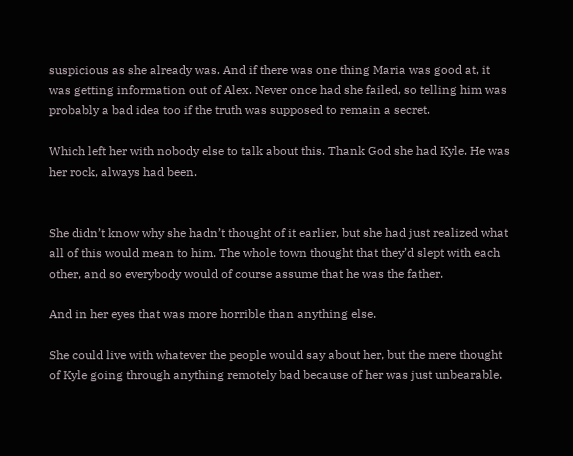suspicious as she already was. And if there was one thing Maria was good at, it was getting information out of Alex. Never once had she failed, so telling him was probably a bad idea too if the truth was supposed to remain a secret.

Which left her with nobody else to talk about this. Thank God she had Kyle. He was her rock, always had been.


She didn’t know why she hadn’t thought of it earlier, but she had just realized what all of this would mean to him. The whole town thought that they’d slept with each other, and so everybody would of course assume that he was the father.

And in her eyes that was more horrible than anything else.

She could live with whatever the people would say about her, but the mere thought of Kyle going through anything remotely bad because of her was just unbearable.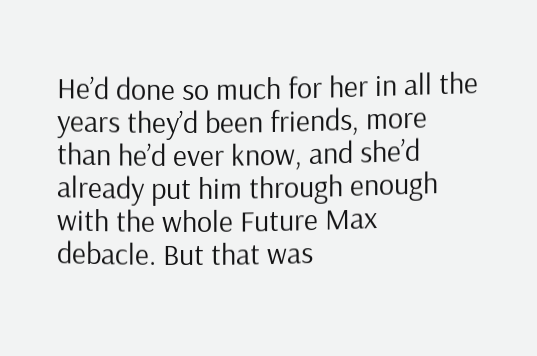He’d done so much for her in all the years they’d been friends, more than he’d ever know, and she’d already put him through enough with the whole Future Max debacle. But that was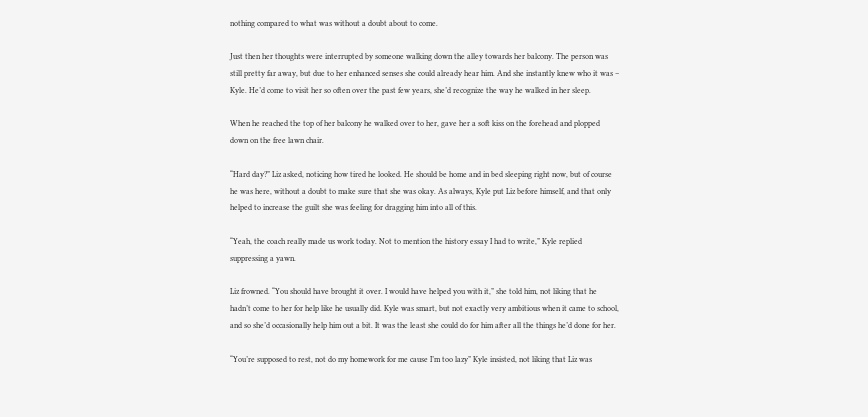nothing compared to what was without a doubt about to come.

Just then her thoughts were interrupted by someone walking down the alley towards her balcony. The person was still pretty far away, but due to her enhanced senses she could already hear him. And she instantly knew who it was – Kyle. He’d come to visit her so often over the past few years, she’d recognize the way he walked in her sleep.

When he reached the top of her balcony he walked over to her, gave her a soft kiss on the forehead and plopped down on the free lawn chair.

“Hard day?” Liz asked, noticing how tired he looked. He should be home and in bed sleeping right now, but of course he was here, without a doubt to make sure that she was okay. As always, Kyle put Liz before himself, and that only helped to increase the guilt she was feeling for dragging him into all of this.

“Yeah, the coach really made us work today. Not to mention the history essay I had to write,” Kyle replied suppressing a yawn.

Liz frowned. “You should have brought it over. I would have helped you with it,” she told him, not liking that he hadn’t come to her for help like he usually did. Kyle was smart, but not exactly very ambitious when it came to school, and so she’d occasionally help him out a bit. It was the least she could do for him after all the things he’d done for her.

“You’re supposed to rest, not do my homework for me cause I’m too lazy” Kyle insisted, not liking that Liz was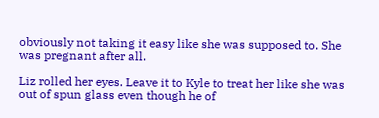obviously not taking it easy like she was supposed to. She was pregnant after all.

Liz rolled her eyes. Leave it to Kyle to treat her like she was out of spun glass even though he of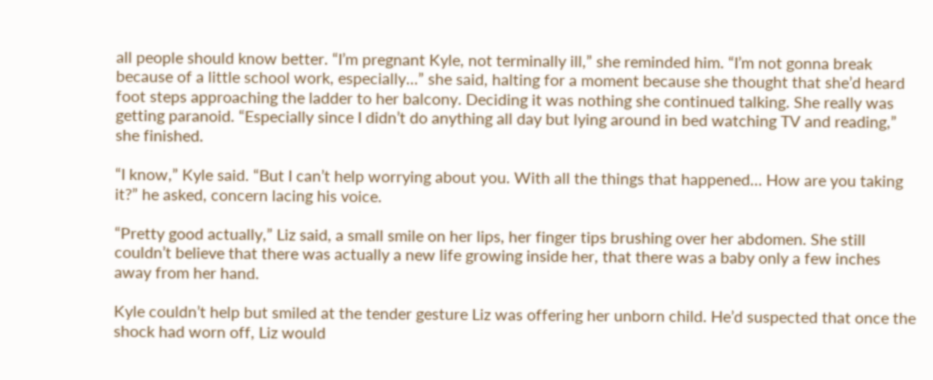all people should know better. “I’m pregnant Kyle, not terminally ill,” she reminded him. “I’m not gonna break because of a little school work, especially…” she said, halting for a moment because she thought that she’d heard foot steps approaching the ladder to her balcony. Deciding it was nothing she continued talking. She really was getting paranoid. “Especially since I didn’t do anything all day but lying around in bed watching TV and reading,” she finished.

“I know,” Kyle said. “But I can’t help worrying about you. With all the things that happened… How are you taking it?” he asked, concern lacing his voice.

“Pretty good actually,” Liz said, a small smile on her lips, her finger tips brushing over her abdomen. She still couldn’t believe that there was actually a new life growing inside her, that there was a baby only a few inches away from her hand.

Kyle couldn’t help but smiled at the tender gesture Liz was offering her unborn child. He’d suspected that once the shock had worn off, Liz would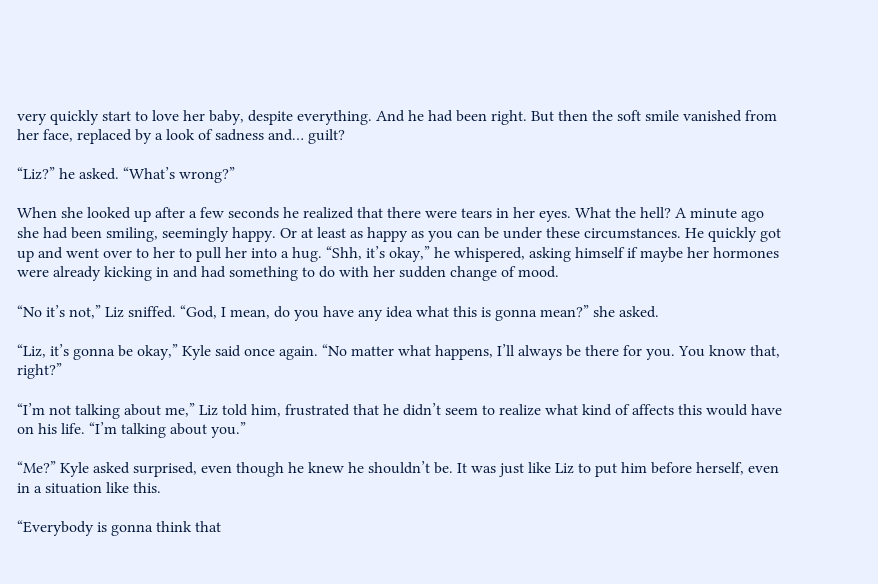very quickly start to love her baby, despite everything. And he had been right. But then the soft smile vanished from her face, replaced by a look of sadness and… guilt?

“Liz?” he asked. “What’s wrong?”

When she looked up after a few seconds he realized that there were tears in her eyes. What the hell? A minute ago she had been smiling, seemingly happy. Or at least as happy as you can be under these circumstances. He quickly got up and went over to her to pull her into a hug. “Shh, it’s okay,” he whispered, asking himself if maybe her hormones were already kicking in and had something to do with her sudden change of mood.

“No it’s not,” Liz sniffed. “God, I mean, do you have any idea what this is gonna mean?” she asked.

“Liz, it’s gonna be okay,” Kyle said once again. “No matter what happens, I’ll always be there for you. You know that, right?”

“I’m not talking about me,” Liz told him, frustrated that he didn’t seem to realize what kind of affects this would have on his life. “I’m talking about you.”

“Me?” Kyle asked surprised, even though he knew he shouldn’t be. It was just like Liz to put him before herself, even in a situation like this.

“Everybody is gonna think that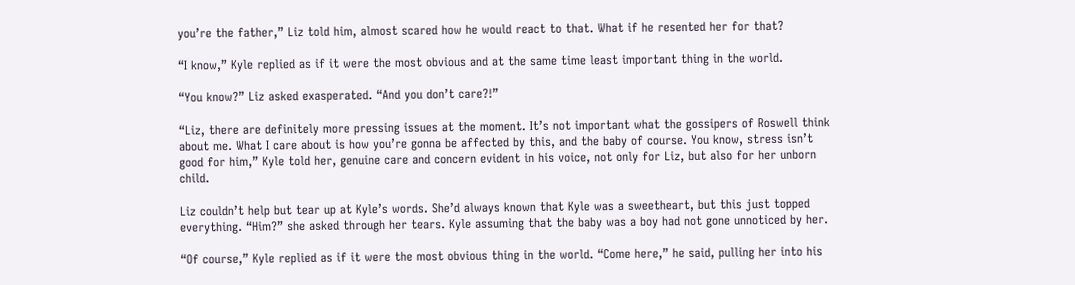you’re the father,” Liz told him, almost scared how he would react to that. What if he resented her for that?

“I know,” Kyle replied as if it were the most obvious and at the same time least important thing in the world.

“You know?” Liz asked exasperated. “And you don’t care?!”

“Liz, there are definitely more pressing issues at the moment. It’s not important what the gossipers of Roswell think about me. What I care about is how you’re gonna be affected by this, and the baby of course. You know, stress isn’t good for him,” Kyle told her, genuine care and concern evident in his voice, not only for Liz, but also for her unborn child.

Liz couldn’t help but tear up at Kyle’s words. She’d always known that Kyle was a sweetheart, but this just topped everything. “Him?” she asked through her tears. Kyle assuming that the baby was a boy had not gone unnoticed by her.

“Of course,” Kyle replied as if it were the most obvious thing in the world. “Come here,” he said, pulling her into his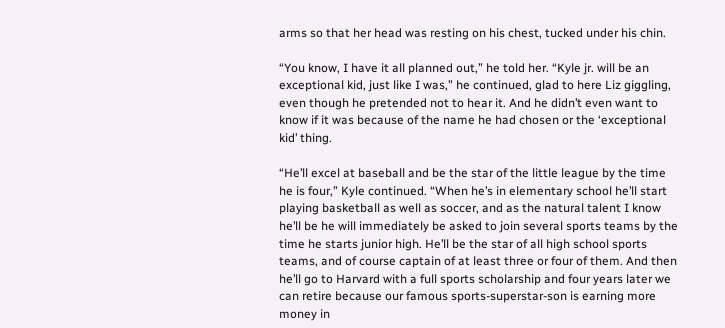arms so that her head was resting on his chest, tucked under his chin.

“You know, I have it all planned out,” he told her. “Kyle jr. will be an exceptional kid, just like I was,” he continued, glad to here Liz giggling, even though he pretended not to hear it. And he didn’t even want to know if it was because of the name he had chosen or the ‘exceptional kid’ thing.

“He’ll excel at baseball and be the star of the little league by the time he is four,” Kyle continued. “When he’s in elementary school he’ll start playing basketball as well as soccer, and as the natural talent I know he’ll be he will immediately be asked to join several sports teams by the time he starts junior high. He’ll be the star of all high school sports teams, and of course captain of at least three or four of them. And then he’ll go to Harvard with a full sports scholarship and four years later we can retire because our famous sports-superstar-son is earning more money in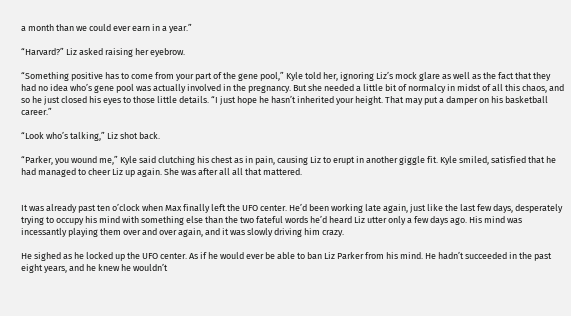a month than we could ever earn in a year.”

“Harvard?” Liz asked raising her eyebrow.

“Something positive has to come from your part of the gene pool,” Kyle told her, ignoring Liz’s mock glare as well as the fact that they had no idea who’s gene pool was actually involved in the pregnancy. But she needed a little bit of normalcy in midst of all this chaos, and so he just closed his eyes to those little details. “I just hope he hasn’t inherited your height. That may put a damper on his basketball career.”

“Look who’s talking,” Liz shot back.

“Parker, you wound me,” Kyle said clutching his chest as in pain, causing Liz to erupt in another giggle fit. Kyle smiled, satisfied that he had managed to cheer Liz up again. She was after all all that mattered.


It was already past ten o’clock when Max finally left the UFO center. He’d been working late again, just like the last few days, desperately trying to occupy his mind with something else than the two fateful words he’d heard Liz utter only a few days ago. His mind was incessantly playing them over and over again, and it was slowly driving him crazy.

He sighed as he locked up the UFO center. As if he would ever be able to ban Liz Parker from his mind. He hadn’t succeeded in the past eight years, and he knew he wouldn’t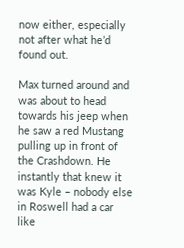now either, especially not after what he’d found out.

Max turned around and was about to head towards his jeep when he saw a red Mustang pulling up in front of the Crashdown. He instantly that knew it was Kyle – nobody else in Roswell had a car like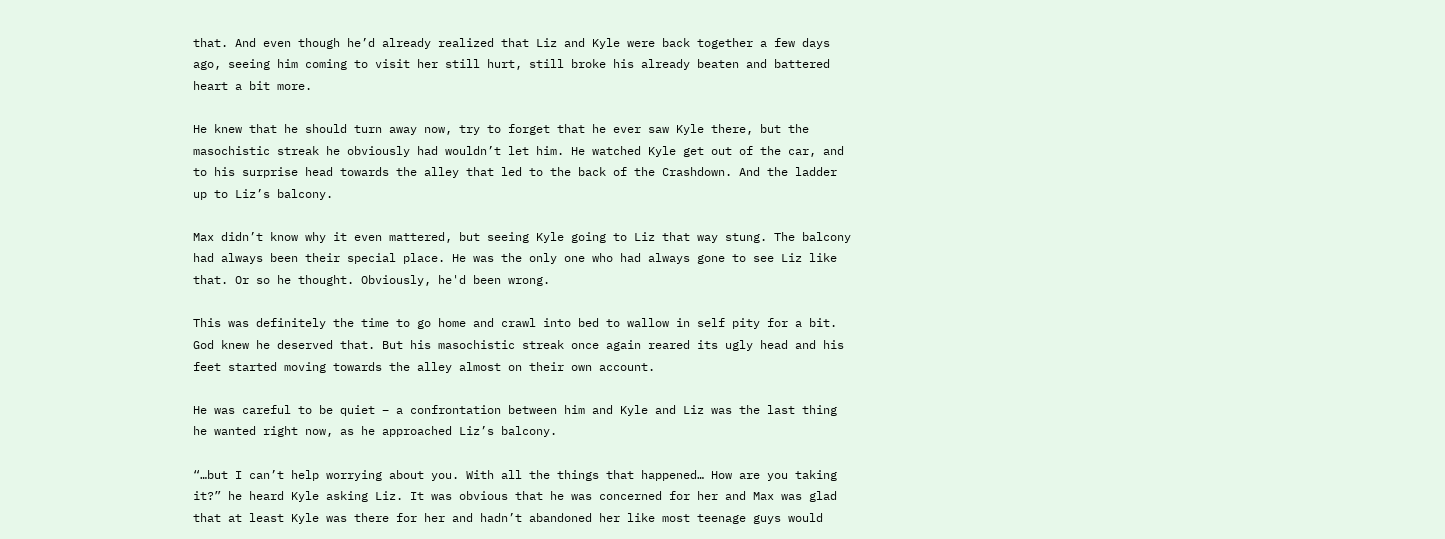that. And even though he’d already realized that Liz and Kyle were back together a few days ago, seeing him coming to visit her still hurt, still broke his already beaten and battered heart a bit more.

He knew that he should turn away now, try to forget that he ever saw Kyle there, but the masochistic streak he obviously had wouldn’t let him. He watched Kyle get out of the car, and to his surprise head towards the alley that led to the back of the Crashdown. And the ladder up to Liz’s balcony.

Max didn’t know why it even mattered, but seeing Kyle going to Liz that way stung. The balcony had always been their special place. He was the only one who had always gone to see Liz like that. Or so he thought. Obviously, he'd been wrong.

This was definitely the time to go home and crawl into bed to wallow in self pity for a bit. God knew he deserved that. But his masochistic streak once again reared its ugly head and his feet started moving towards the alley almost on their own account.

He was careful to be quiet – a confrontation between him and Kyle and Liz was the last thing he wanted right now, as he approached Liz’s balcony.

“…but I can’t help worrying about you. With all the things that happened… How are you taking it?” he heard Kyle asking Liz. It was obvious that he was concerned for her and Max was glad that at least Kyle was there for her and hadn’t abandoned her like most teenage guys would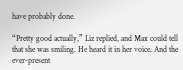have probably done.

“Pretty good actually,” Liz replied, and Max could tell that she was smiling. He heard it in her voice. And the ever-present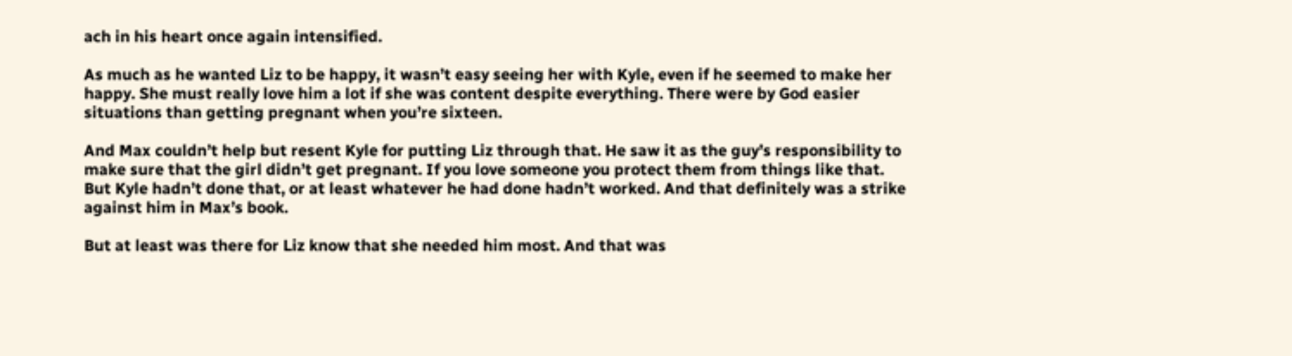ach in his heart once again intensified.

As much as he wanted Liz to be happy, it wasn’t easy seeing her with Kyle, even if he seemed to make her happy. She must really love him a lot if she was content despite everything. There were by God easier situations than getting pregnant when you’re sixteen.

And Max couldn’t help but resent Kyle for putting Liz through that. He saw it as the guy’s responsibility to make sure that the girl didn’t get pregnant. If you love someone you protect them from things like that. But Kyle hadn’t done that, or at least whatever he had done hadn’t worked. And that definitely was a strike against him in Max’s book.

But at least was there for Liz know that she needed him most. And that was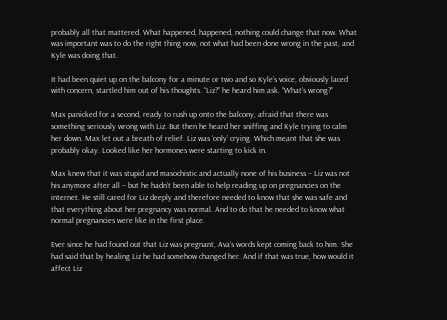probably all that mattered. What happened, happened, nothing could change that now. What was important was to do the right thing now, not what had been done wrong in the past, and Kyle was doing that.

It had been quiet up on the balcony for a minute or two and so Kyle’s voice, obviously laced with concern, startled him out of his thoughts. “Liz?” he heard him ask. “What’s wrong?”

Max panicked for a second, ready to rush up onto the balcony, afraid that there was something seriously wrong with Liz. But then he heard her sniffing and Kyle trying to calm her down. Max let out a breath of relief. Liz was ‘only’ crying. Which meant that she was probably okay. Looked like her hormones were starting to kick in.

Max knew that it was stupid and masochistic and actually none of his business – Liz was not his anymore after all – but he hadn’t been able to help reading up on pregnancies on the internet. He still cared for Liz deeply and therefore needed to know that she was safe and that everything about her pregnancy was normal. And to do that he needed to know what normal pregnancies were like in the first place.

Ever since he had found out that Liz was pregnant, Ava’s words kept coming back to him. She had said that by healing Liz he had somehow changed her. And if that was true, how would it affect Liz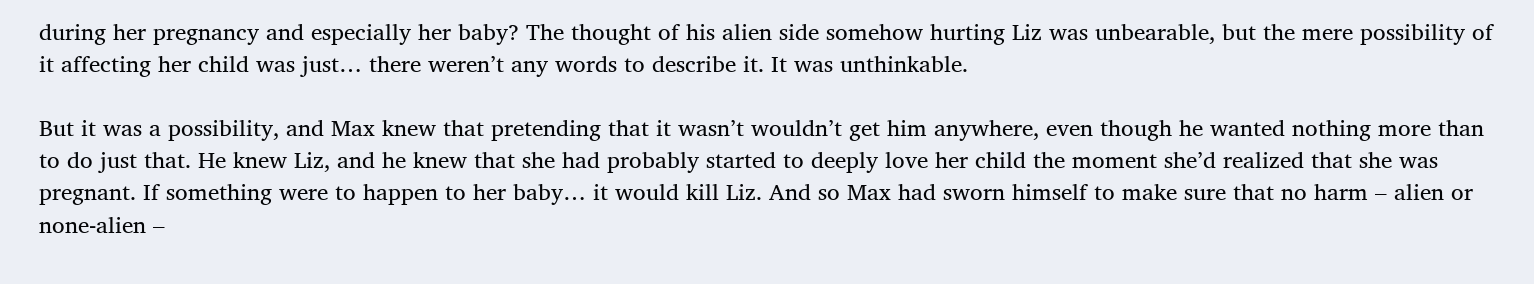during her pregnancy and especially her baby? The thought of his alien side somehow hurting Liz was unbearable, but the mere possibility of it affecting her child was just… there weren’t any words to describe it. It was unthinkable.

But it was a possibility, and Max knew that pretending that it wasn’t wouldn’t get him anywhere, even though he wanted nothing more than to do just that. He knew Liz, and he knew that she had probably started to deeply love her child the moment she’d realized that she was pregnant. If something were to happen to her baby… it would kill Liz. And so Max had sworn himself to make sure that no harm – alien or none-alien –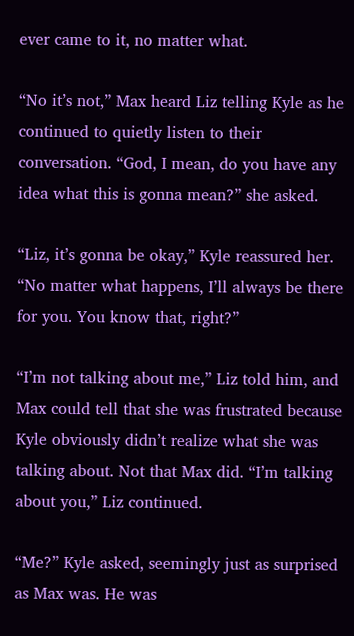ever came to it, no matter what.

“No it’s not,” Max heard Liz telling Kyle as he continued to quietly listen to their conversation. “God, I mean, do you have any idea what this is gonna mean?” she asked.

“Liz, it’s gonna be okay,” Kyle reassured her. “No matter what happens, I’ll always be there for you. You know that, right?”

“I’m not talking about me,” Liz told him, and Max could tell that she was frustrated because Kyle obviously didn’t realize what she was talking about. Not that Max did. “I’m talking about you,” Liz continued.

“Me?” Kyle asked, seemingly just as surprised as Max was. He was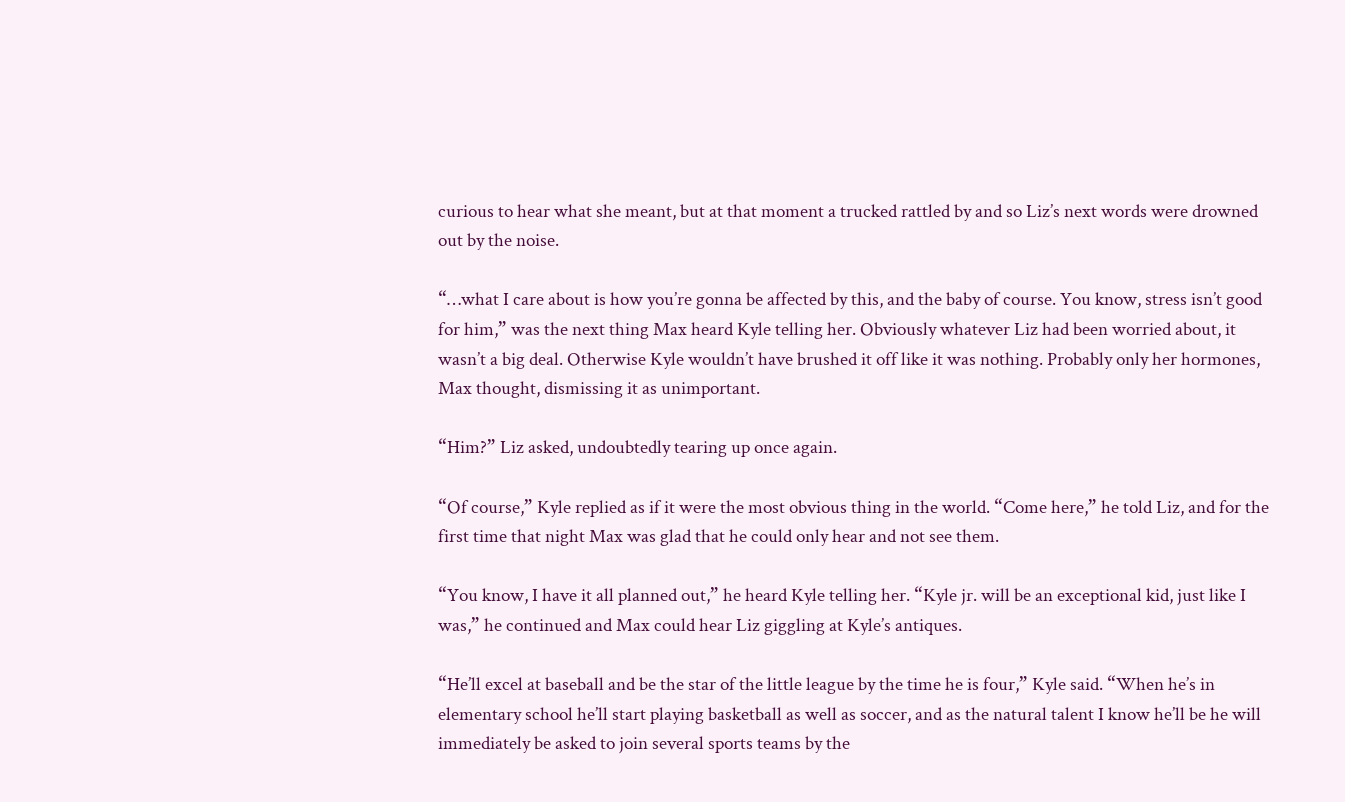curious to hear what she meant, but at that moment a trucked rattled by and so Liz’s next words were drowned out by the noise.

“…what I care about is how you’re gonna be affected by this, and the baby of course. You know, stress isn’t good for him,” was the next thing Max heard Kyle telling her. Obviously whatever Liz had been worried about, it wasn’t a big deal. Otherwise Kyle wouldn’t have brushed it off like it was nothing. Probably only her hormones, Max thought, dismissing it as unimportant.

“Him?” Liz asked, undoubtedly tearing up once again.

“Of course,” Kyle replied as if it were the most obvious thing in the world. “Come here,” he told Liz, and for the first time that night Max was glad that he could only hear and not see them.

“You know, I have it all planned out,” he heard Kyle telling her. “Kyle jr. will be an exceptional kid, just like I was,” he continued and Max could hear Liz giggling at Kyle’s antiques.

“He’ll excel at baseball and be the star of the little league by the time he is four,” Kyle said. “When he’s in elementary school he’ll start playing basketball as well as soccer, and as the natural talent I know he’ll be he will immediately be asked to join several sports teams by the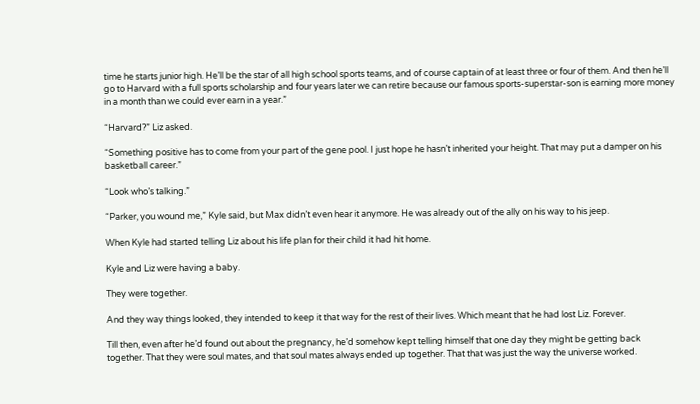time he starts junior high. He’ll be the star of all high school sports teams, and of course captain of at least three or four of them. And then he’ll go to Harvard with a full sports scholarship and four years later we can retire because our famous sports-superstar-son is earning more money in a month than we could ever earn in a year.”

“Harvard?” Liz asked.

“Something positive has to come from your part of the gene pool. I just hope he hasn’t inherited your height. That may put a damper on his basketball career.”

“Look who’s talking.”

“Parker, you wound me,” Kyle said, but Max didn’t even hear it anymore. He was already out of the ally on his way to his jeep.

When Kyle had started telling Liz about his life plan for their child it had hit home.

Kyle and Liz were having a baby.

They were together.

And they way things looked, they intended to keep it that way for the rest of their lives. Which meant that he had lost Liz. Forever.

Till then, even after he’d found out about the pregnancy, he’d somehow kept telling himself that one day they might be getting back together. That they were soul mates, and that soul mates always ended up together. That that was just the way the universe worked.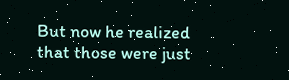But now he realized that those were just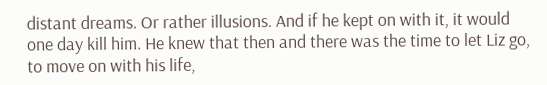distant dreams. Or rather illusions. And if he kept on with it, it would one day kill him. He knew that then and there was the time to let Liz go, to move on with his life,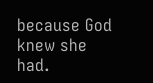because God knew she had.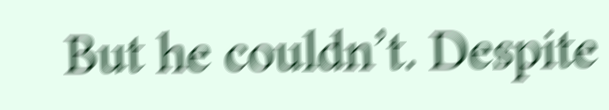But he couldn’t. Despite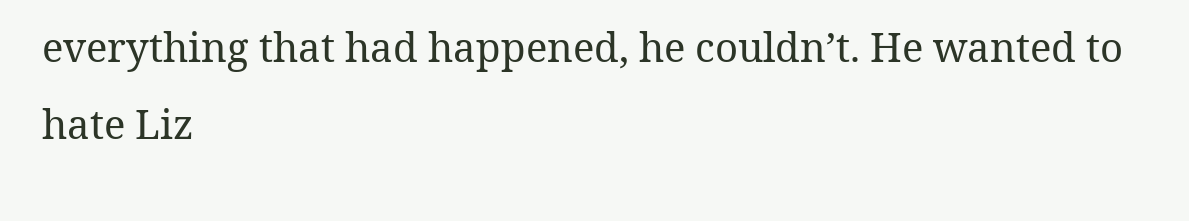everything that had happened, he couldn’t. He wanted to hate Liz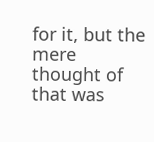for it, but the mere thought of that was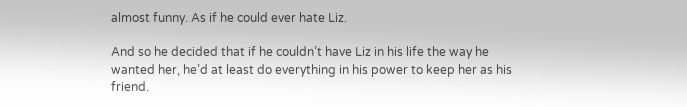almost funny. As if he could ever hate Liz.

And so he decided that if he couldn’t have Liz in his life the way he wanted her, he’d at least do everything in his power to keep her as his friend.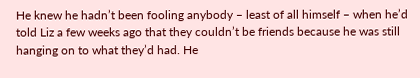He knew he hadn’t been fooling anybody – least of all himself – when he’d told Liz a few weeks ago that they couldn’t be friends because he was still hanging on to what they’d had. He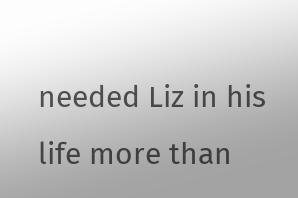needed Liz in his life more than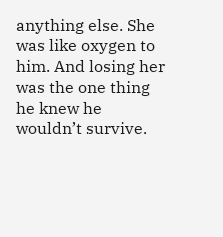anything else. She was like oxygen to him. And losing her was the one thing he knew he wouldn’t survive.